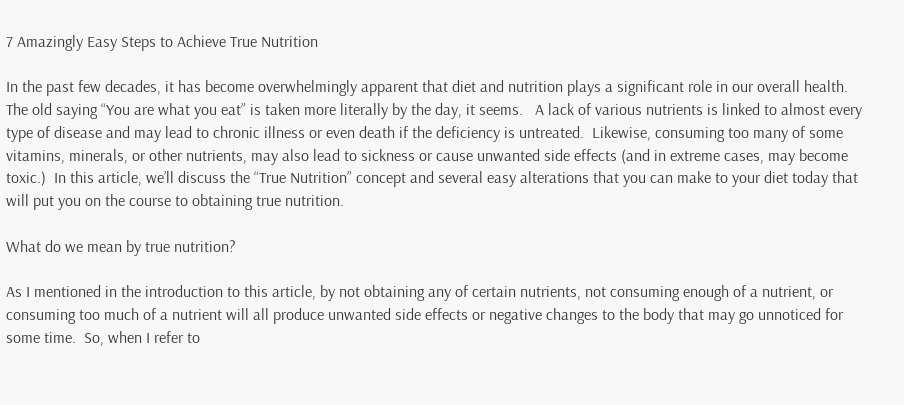7 Amazingly Easy Steps to Achieve True Nutrition

In the past few decades, it has become overwhelmingly apparent that diet and nutrition plays a significant role in our overall health.  The old saying “You are what you eat” is taken more literally by the day, it seems.   A lack of various nutrients is linked to almost every type of disease and may lead to chronic illness or even death if the deficiency is untreated.  Likewise, consuming too many of some vitamins, minerals, or other nutrients, may also lead to sickness or cause unwanted side effects (and in extreme cases, may become toxic.)  In this article, we’ll discuss the “True Nutrition” concept and several easy alterations that you can make to your diet today that will put you on the course to obtaining true nutrition.

What do we mean by true nutrition?

As I mentioned in the introduction to this article, by not obtaining any of certain nutrients, not consuming enough of a nutrient, or consuming too much of a nutrient will all produce unwanted side effects or negative changes to the body that may go unnoticed for some time.  So, when I refer to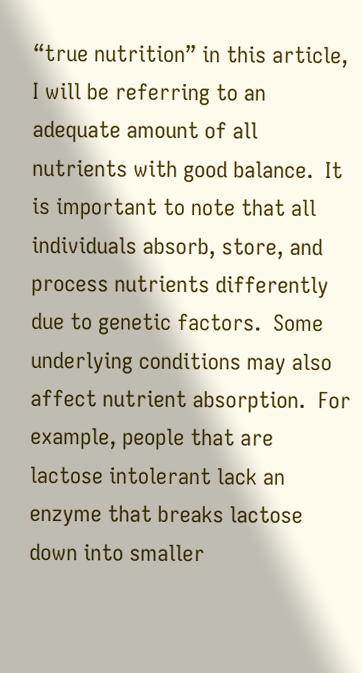“true nutrition” in this article, I will be referring to an adequate amount of all nutrients with good balance.  It is important to note that all individuals absorb, store, and process nutrients differently due to genetic factors.  Some underlying conditions may also affect nutrient absorption.  For example, people that are lactose intolerant lack an enzyme that breaks lactose down into smaller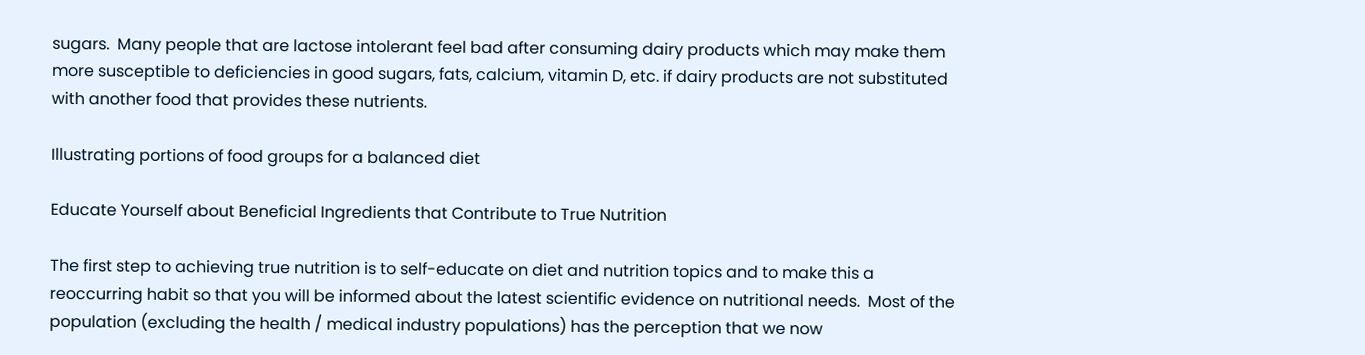sugars.  Many people that are lactose intolerant feel bad after consuming dairy products which may make them more susceptible to deficiencies in good sugars, fats, calcium, vitamin D, etc. if dairy products are not substituted with another food that provides these nutrients.

Illustrating portions of food groups for a balanced diet

Educate Yourself about Beneficial Ingredients that Contribute to True Nutrition

The first step to achieving true nutrition is to self-educate on diet and nutrition topics and to make this a reoccurring habit so that you will be informed about the latest scientific evidence on nutritional needs.  Most of the population (excluding the health / medical industry populations) has the perception that we now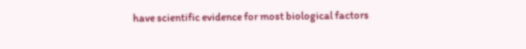have scientific evidence for most biological factors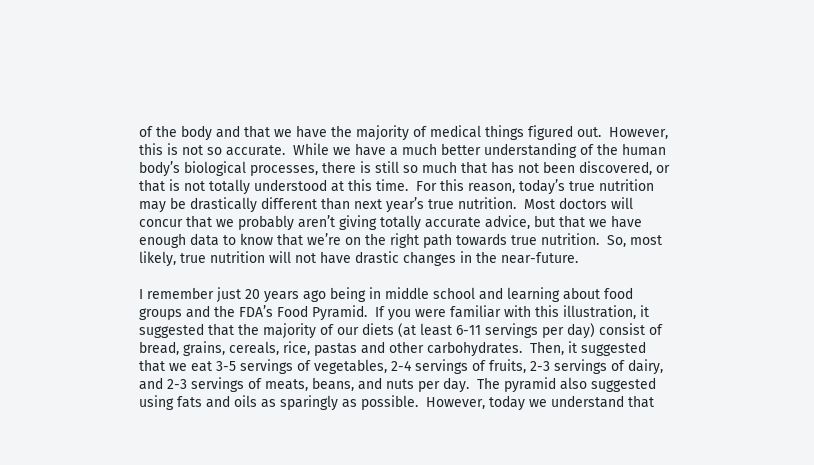of the body and that we have the majority of medical things figured out.  However, this is not so accurate.  While we have a much better understanding of the human body’s biological processes, there is still so much that has not been discovered, or that is not totally understood at this time.  For this reason, today’s true nutrition may be drastically different than next year’s true nutrition.  Most doctors will concur that we probably aren’t giving totally accurate advice, but that we have enough data to know that we’re on the right path towards true nutrition.  So, most likely, true nutrition will not have drastic changes in the near-future.

I remember just 20 years ago being in middle school and learning about food groups and the FDA’s Food Pyramid.  If you were familiar with this illustration, it suggested that the majority of our diets (at least 6-11 servings per day) consist of bread, grains, cereals, rice, pastas and other carbohydrates.  Then, it suggested that we eat 3-5 servings of vegetables, 2-4 servings of fruits, 2-3 servings of dairy, and 2-3 servings of meats, beans, and nuts per day.  The pyramid also suggested using fats and oils as sparingly as possible.  However, today we understand that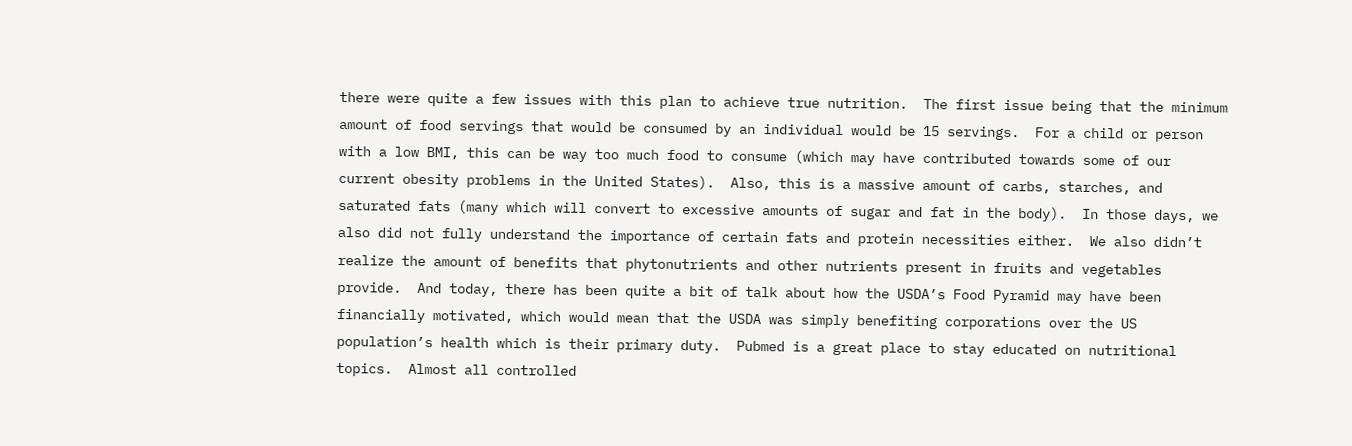there were quite a few issues with this plan to achieve true nutrition.  The first issue being that the minimum amount of food servings that would be consumed by an individual would be 15 servings.  For a child or person with a low BMI, this can be way too much food to consume (which may have contributed towards some of our current obesity problems in the United States).  Also, this is a massive amount of carbs, starches, and saturated fats (many which will convert to excessive amounts of sugar and fat in the body).  In those days, we also did not fully understand the importance of certain fats and protein necessities either.  We also didn’t realize the amount of benefits that phytonutrients and other nutrients present in fruits and vegetables provide.  And today, there has been quite a bit of talk about how the USDA’s Food Pyramid may have been financially motivated, which would mean that the USDA was simply benefiting corporations over the US population’s health which is their primary duty.  Pubmed is a great place to stay educated on nutritional topics.  Almost all controlled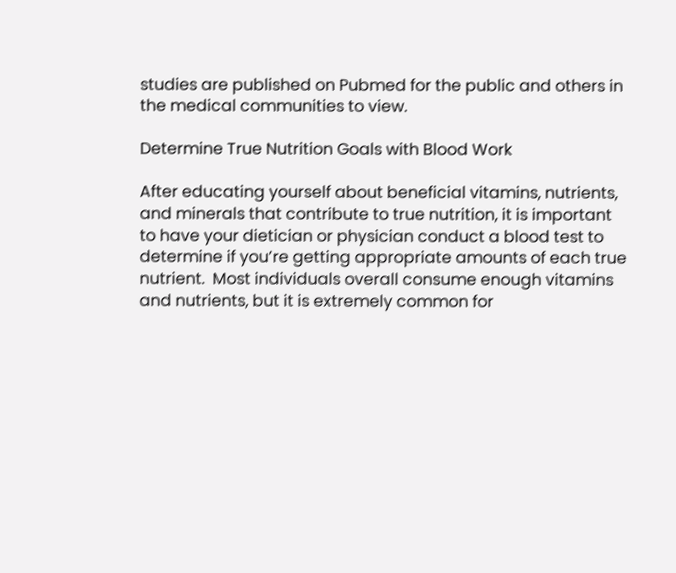studies are published on Pubmed for the public and others in the medical communities to view.

Determine True Nutrition Goals with Blood Work

After educating yourself about beneficial vitamins, nutrients, and minerals that contribute to true nutrition, it is important to have your dietician or physician conduct a blood test to determine if you’re getting appropriate amounts of each true nutrient.  Most individuals overall consume enough vitamins and nutrients, but it is extremely common for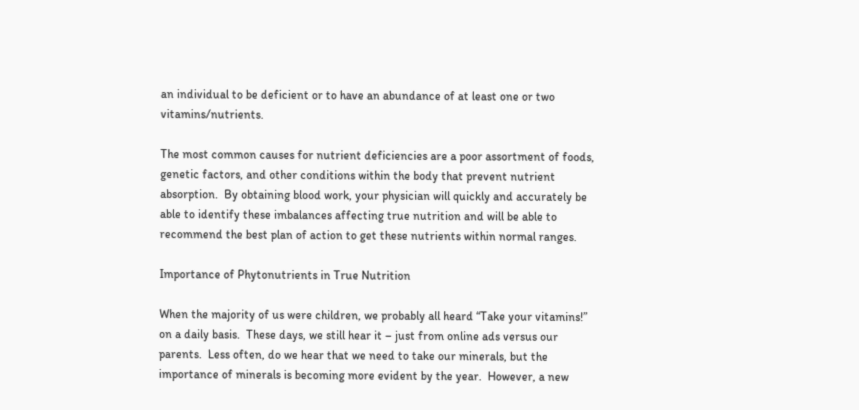an individual to be deficient or to have an abundance of at least one or two vitamins/nutrients.

The most common causes for nutrient deficiencies are a poor assortment of foods, genetic factors, and other conditions within the body that prevent nutrient absorption.  By obtaining blood work, your physician will quickly and accurately be able to identify these imbalances affecting true nutrition and will be able to recommend the best plan of action to get these nutrients within normal ranges.

Importance of Phytonutrients in True Nutrition

When the majority of us were children, we probably all heard “Take your vitamins!” on a daily basis.  These days, we still hear it – just from online ads versus our parents.  Less often, do we hear that we need to take our minerals, but the importance of minerals is becoming more evident by the year.  However, a new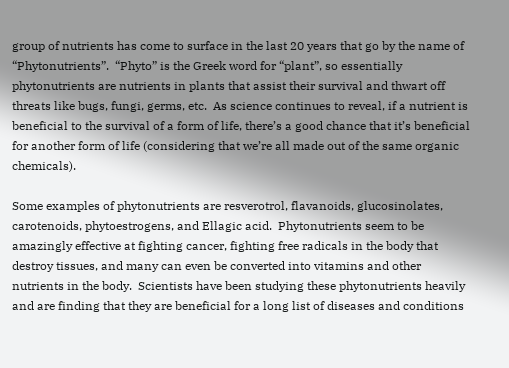group of nutrients has come to surface in the last 20 years that go by the name of “Phytonutrients”.  “Phyto” is the Greek word for “plant”, so essentially phytonutrients are nutrients in plants that assist their survival and thwart off threats like bugs, fungi, germs, etc.  As science continues to reveal, if a nutrient is beneficial to the survival of a form of life, there’s a good chance that it’s beneficial for another form of life (considering that we’re all made out of the same organic chemicals).

Some examples of phytonutrients are resverotrol, flavanoids, glucosinolates, carotenoids, phytoestrogens, and Ellagic acid.  Phytonutrients seem to be amazingly effective at fighting cancer, fighting free radicals in the body that destroy tissues, and many can even be converted into vitamins and other nutrients in the body.  Scientists have been studying these phytonutrients heavily and are finding that they are beneficial for a long list of diseases and conditions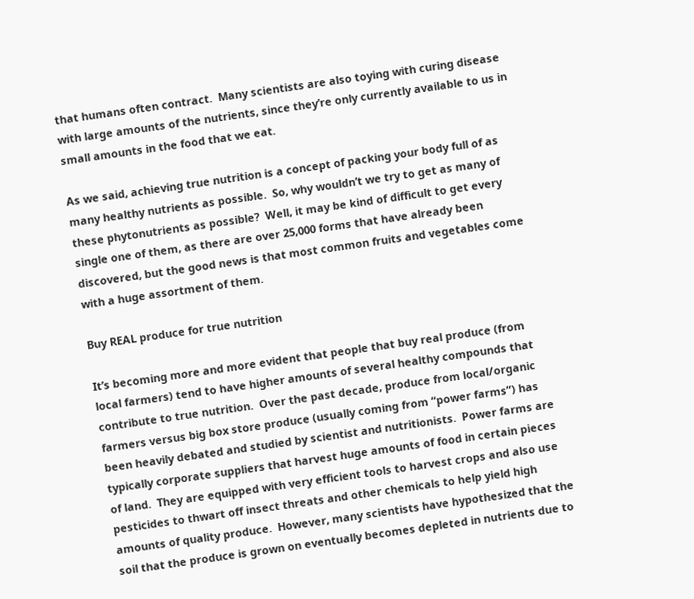that humans often contract.  Many scientists are also toying with curing disease with large amounts of the nutrients, since they’re only currently available to us in small amounts in the food that we eat.

As we said, achieving true nutrition is a concept of packing your body full of as many healthy nutrients as possible.  So, why wouldn’t we try to get as many of these phytonutrients as possible?  Well, it may be kind of difficult to get every single one of them, as there are over 25,000 forms that have already been discovered, but the good news is that most common fruits and vegetables come with a huge assortment of them.

Buy REAL produce for true nutrition

It’s becoming more and more evident that people that buy real produce (from local farmers) tend to have higher amounts of several healthy compounds that contribute to true nutrition.  Over the past decade, produce from local/organic farmers versus big box store produce (usually coming from “power farms”) has been heavily debated and studied by scientist and nutritionists.  Power farms are typically corporate suppliers that harvest huge amounts of food in certain pieces of land.  They are equipped with very efficient tools to harvest crops and also use pesticides to thwart off insect threats and other chemicals to help yield high amounts of quality produce.  However, many scientists have hypothesized that the soil that the produce is grown on eventually becomes depleted in nutrients due to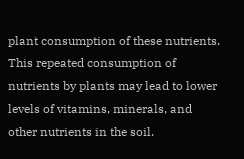plant consumption of these nutrients.  This repeated consumption of nutrients by plants may lead to lower levels of vitamins, minerals, and other nutrients in the soil.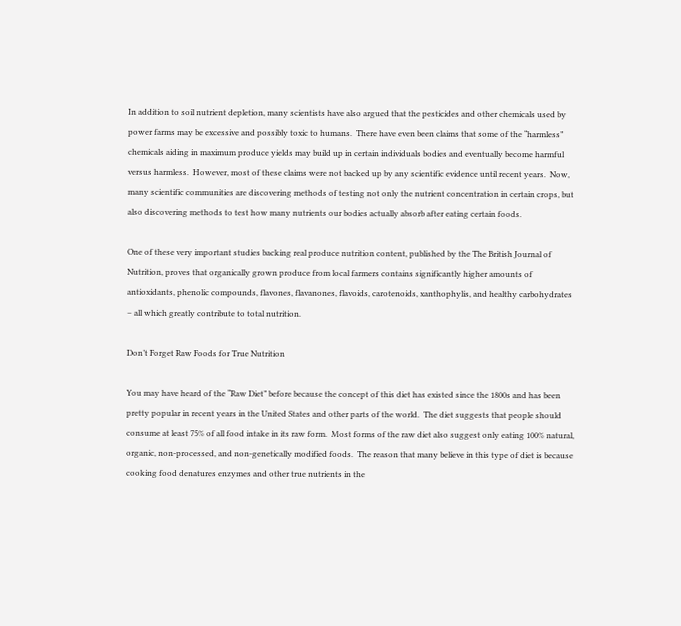In addition to soil nutrient depletion, many scientists have also argued that the pesticides and other chemicals used by power farms may be excessive and possibly toxic to humans.  There have even been claims that some of the “harmless” chemicals aiding in maximum produce yields may build up in certain individuals bodies and eventually become harmful versus harmless.  However, most of these claims were not backed up by any scientific evidence until recent years.  Now, many scientific communities are discovering methods of testing not only the nutrient concentration in certain crops, but also discovering methods to test how many nutrients our bodies actually absorb after eating certain foods.

One of these very important studies backing real produce nutrition content, published by the The British Journal of Nutrition, proves that organically grown produce from local farmers contains significantly higher amounts of antioxidants, phenolic compounds, flavones, flavanones, flavoids, carotenoids, xanthophylis, and healthy carbohydrates – all which greatly contribute to total nutrition.

Don’t Forget Raw Foods for True Nutrition

You may have heard of the “Raw Diet” before because the concept of this diet has existed since the 1800s and has been pretty popular in recent years in the United States and other parts of the world.  The diet suggests that people should consume at least 75% of all food intake in its raw form.  Most forms of the raw diet also suggest only eating 100% natural, organic, non-processed, and non-genetically modified foods.  The reason that many believe in this type of diet is because cooking food denatures enzymes and other true nutrients in the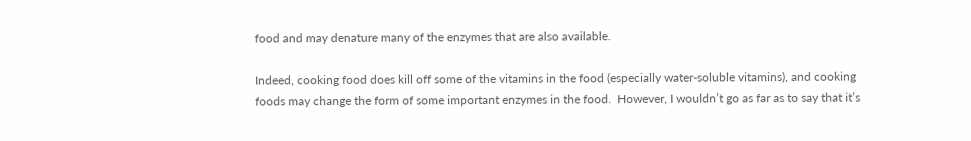food and may denature many of the enzymes that are also available.

Indeed, cooking food does kill off some of the vitamins in the food (especially water-soluble vitamins), and cooking foods may change the form of some important enzymes in the food.  However, I wouldn’t go as far as to say that it’s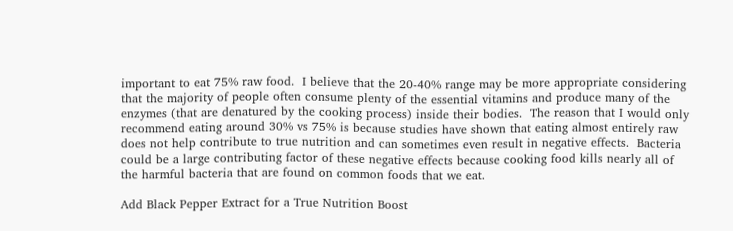important to eat 75% raw food.  I believe that the 20-40% range may be more appropriate considering that the majority of people often consume plenty of the essential vitamins and produce many of the enzymes (that are denatured by the cooking process) inside their bodies.  The reason that I would only recommend eating around 30% vs 75% is because studies have shown that eating almost entirely raw does not help contribute to true nutrition and can sometimes even result in negative effects.  Bacteria could be a large contributing factor of these negative effects because cooking food kills nearly all of the harmful bacteria that are found on common foods that we eat.

Add Black Pepper Extract for a True Nutrition Boost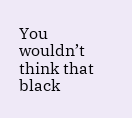You wouldn’t think that black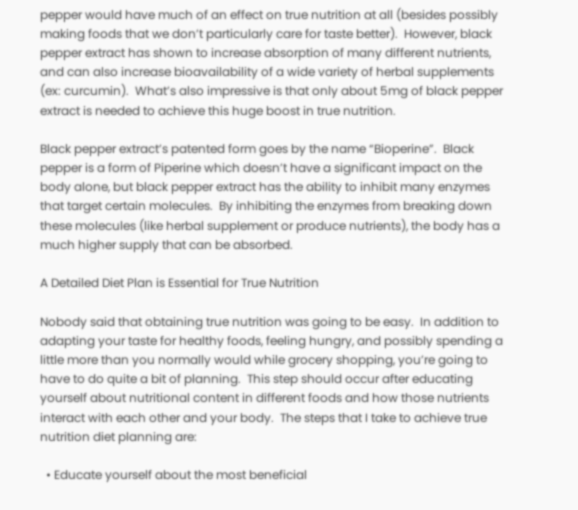pepper would have much of an effect on true nutrition at all (besides possibly making foods that we don’t particularly care for taste better).  However, black pepper extract has shown to increase absorption of many different nutrients, and can also increase bioavailability of a wide variety of herbal supplements (ex: curcumin).  What’s also impressive is that only about 5mg of black pepper extract is needed to achieve this huge boost in true nutrition.

Black pepper extract’s patented form goes by the name “Bioperine”.  Black pepper is a form of Piperine which doesn’t have a significant impact on the body alone, but black pepper extract has the ability to inhibit many enzymes that target certain molecules.  By inhibiting the enzymes from breaking down these molecules (like herbal supplement or produce nutrients), the body has a much higher supply that can be absorbed.

A Detailed Diet Plan is Essential for True Nutrition

Nobody said that obtaining true nutrition was going to be easy.  In addition to adapting your taste for healthy foods, feeling hungry, and possibly spending a little more than you normally would while grocery shopping, you’re going to have to do quite a bit of planning.  This step should occur after educating yourself about nutritional content in different foods and how those nutrients interact with each other and your body.  The steps that I take to achieve true nutrition diet planning are:

  • Educate yourself about the most beneficial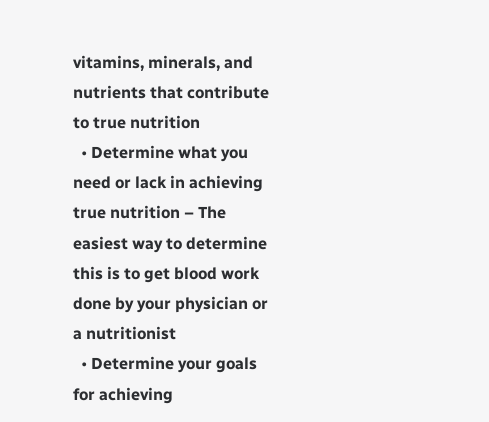vitamins, minerals, and nutrients that contribute to true nutrition
  • Determine what you need or lack in achieving true nutrition – The easiest way to determine this is to get blood work done by your physician or a nutritionist
  • Determine your goals for achieving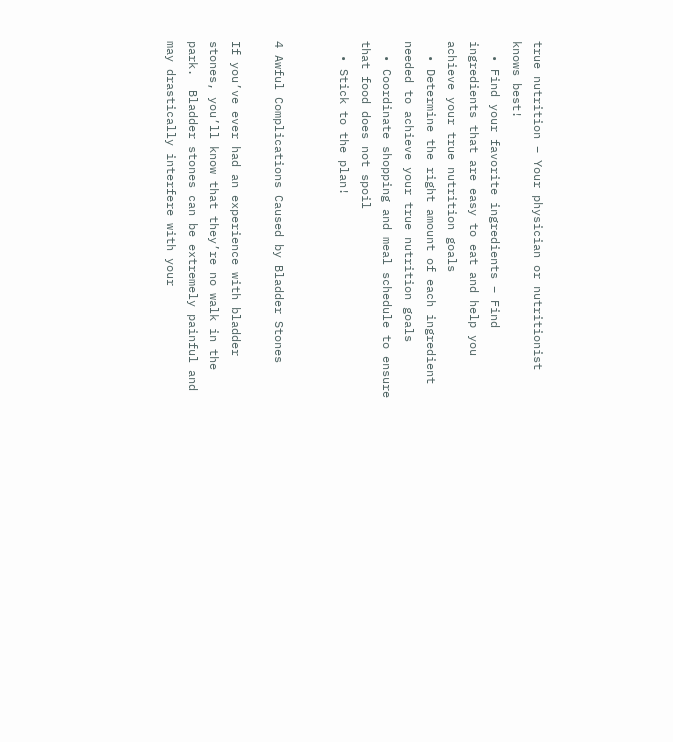true nutrition – Your physician or nutritionist knows best!
  • Find your favorite ingredients – Find ingredients that are easy to eat and help you achieve your true nutrition goals
  • Determine the right amount of each ingredient needed to achieve your true nutrition goals
  • Coordinate shopping and meal schedule to ensure that food does not spoil
  • Stick to the plan!


4 Awful Complications Caused by Bladder Stones

If you’ve ever had an experience with bladder stones, you’ll know that they’re no walk in the park.  Bladder stones can be extremely painful and may drastically interfere with your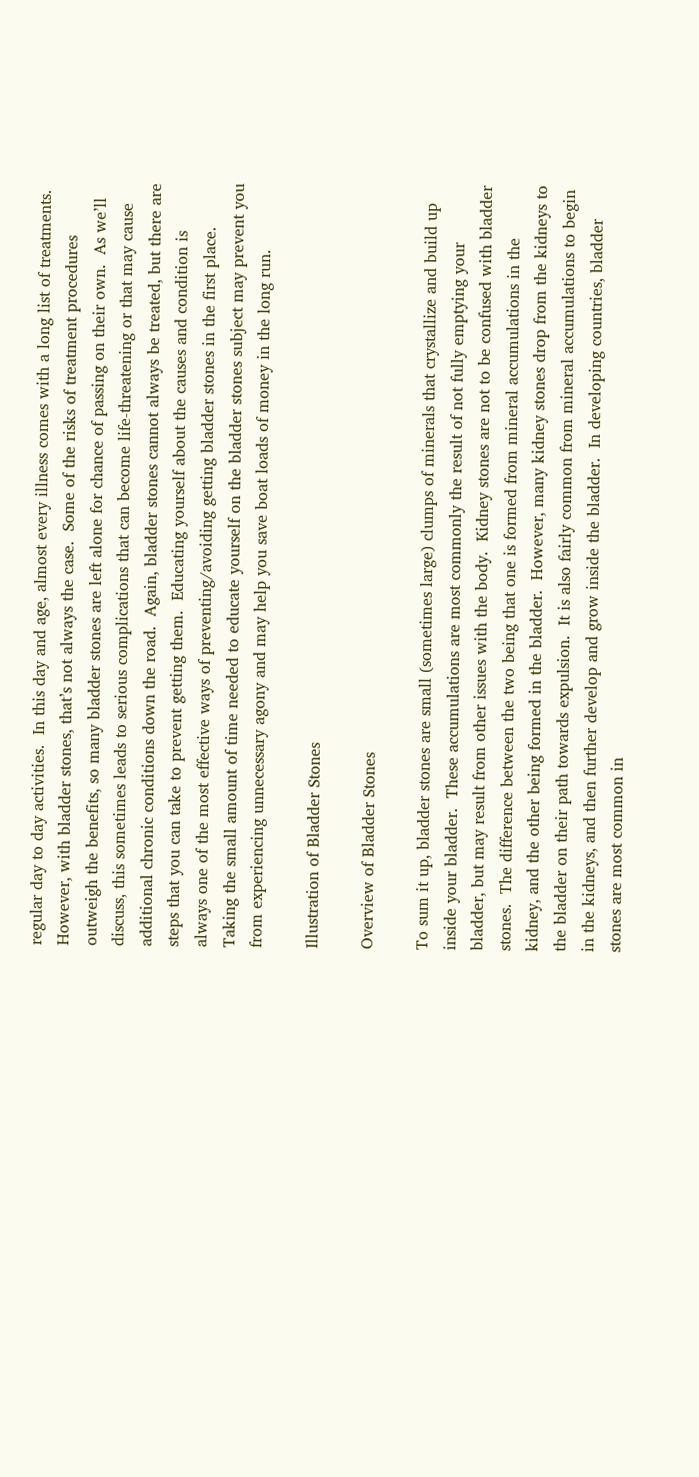regular day to day activities.  In this day and age, almost every illness comes with a long list of treatments.  However, with bladder stones, that’s not always the case.  Some of the risks of treatment procedures outweigh the benefits, so many bladder stones are left alone for chance of passing on their own.  As we’ll discuss, this sometimes leads to serious complications that can become life-threatening or that may cause additional chronic conditions down the road.  Again, bladder stones cannot always be treated, but there are steps that you can take to prevent getting them.  Educating yourself about the causes and condition is always one of the most effective ways of preventing/avoiding getting bladder stones in the first place.  Taking the small amount of time needed to educate yourself on the bladder stones subject may prevent you from experiencing unnecessary agony and may help you save boat loads of money in the long run.

Illustration of Bladder Stones

Overview of Bladder Stones

To sum it up, bladder stones are small (sometimes large) clumps of minerals that crystallize and build up inside your bladder.  These accumulations are most commonly the result of not fully emptying your bladder, but may result from other issues with the body.  Kidney stones are not to be confused with bladder stones.  The difference between the two being that one is formed from mineral accumulations in the kidney, and the other being formed in the bladder.  However, many kidney stones drop from the kidneys to the bladder on their path towards expulsion.  It is also fairly common from mineral accumulations to begin in the kidneys, and then further develop and grow inside the bladder.  In developing countries, bladder stones are most common in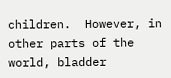children.  However, in other parts of the world, bladder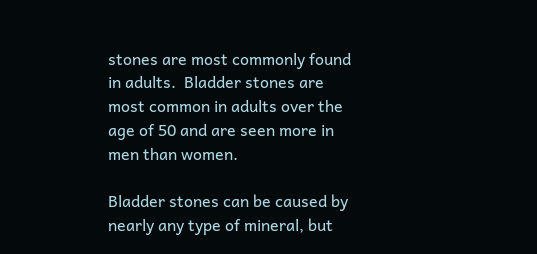stones are most commonly found in adults.  Bladder stones are most common in adults over the age of 50 and are seen more in men than women.

Bladder stones can be caused by nearly any type of mineral, but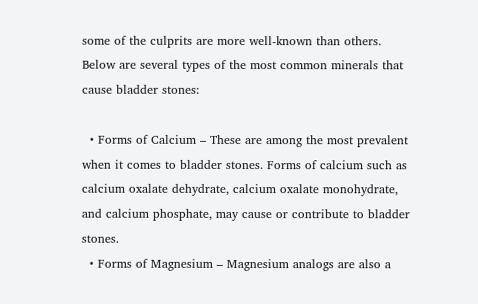some of the culprits are more well-known than others.  Below are several types of the most common minerals that cause bladder stones:

  • Forms of Calcium – These are among the most prevalent when it comes to bladder stones. Forms of calcium such as calcium oxalate dehydrate, calcium oxalate monohydrate, and calcium phosphate, may cause or contribute to bladder stones.
  • Forms of Magnesium – Magnesium analogs are also a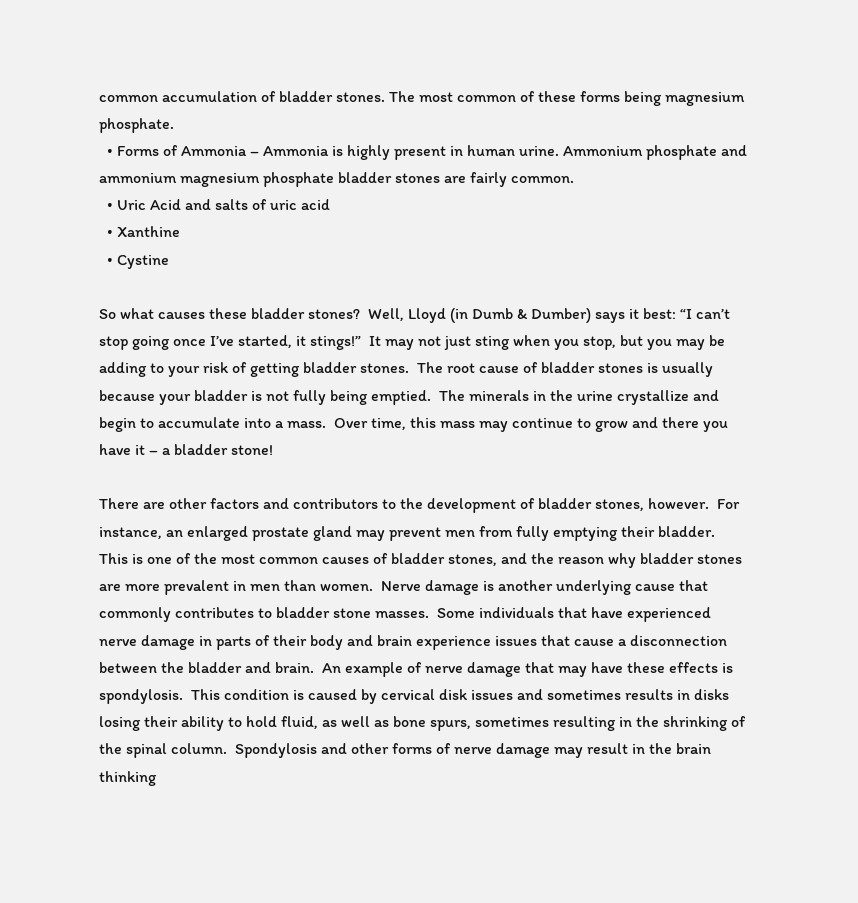common accumulation of bladder stones. The most common of these forms being magnesium phosphate.
  • Forms of Ammonia – Ammonia is highly present in human urine. Ammonium phosphate and ammonium magnesium phosphate bladder stones are fairly common.
  • Uric Acid and salts of uric acid
  • Xanthine
  • Cystine

So what causes these bladder stones?  Well, Lloyd (in Dumb & Dumber) says it best: “I can’t stop going once I’ve started, it stings!”  It may not just sting when you stop, but you may be adding to your risk of getting bladder stones.  The root cause of bladder stones is usually because your bladder is not fully being emptied.  The minerals in the urine crystallize and begin to accumulate into a mass.  Over time, this mass may continue to grow and there you have it – a bladder stone!

There are other factors and contributors to the development of bladder stones, however.  For instance, an enlarged prostate gland may prevent men from fully emptying their bladder.  This is one of the most common causes of bladder stones, and the reason why bladder stones are more prevalent in men than women.  Nerve damage is another underlying cause that commonly contributes to bladder stone masses.  Some individuals that have experienced nerve damage in parts of their body and brain experience issues that cause a disconnection between the bladder and brain.  An example of nerve damage that may have these effects is spondylosis.  This condition is caused by cervical disk issues and sometimes results in disks losing their ability to hold fluid, as well as bone spurs, sometimes resulting in the shrinking of the spinal column.  Spondylosis and other forms of nerve damage may result in the brain thinking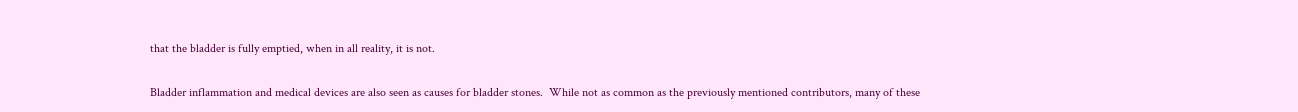that the bladder is fully emptied, when in all reality, it is not.

Bladder inflammation and medical devices are also seen as causes for bladder stones.  While not as common as the previously mentioned contributors, many of these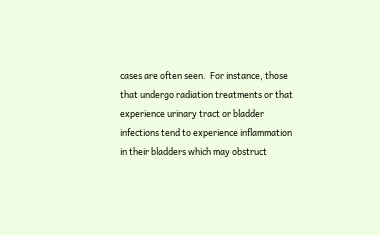cases are often seen.  For instance, those that undergo radiation treatments or that experience urinary tract or bladder infections tend to experience inflammation in their bladders which may obstruct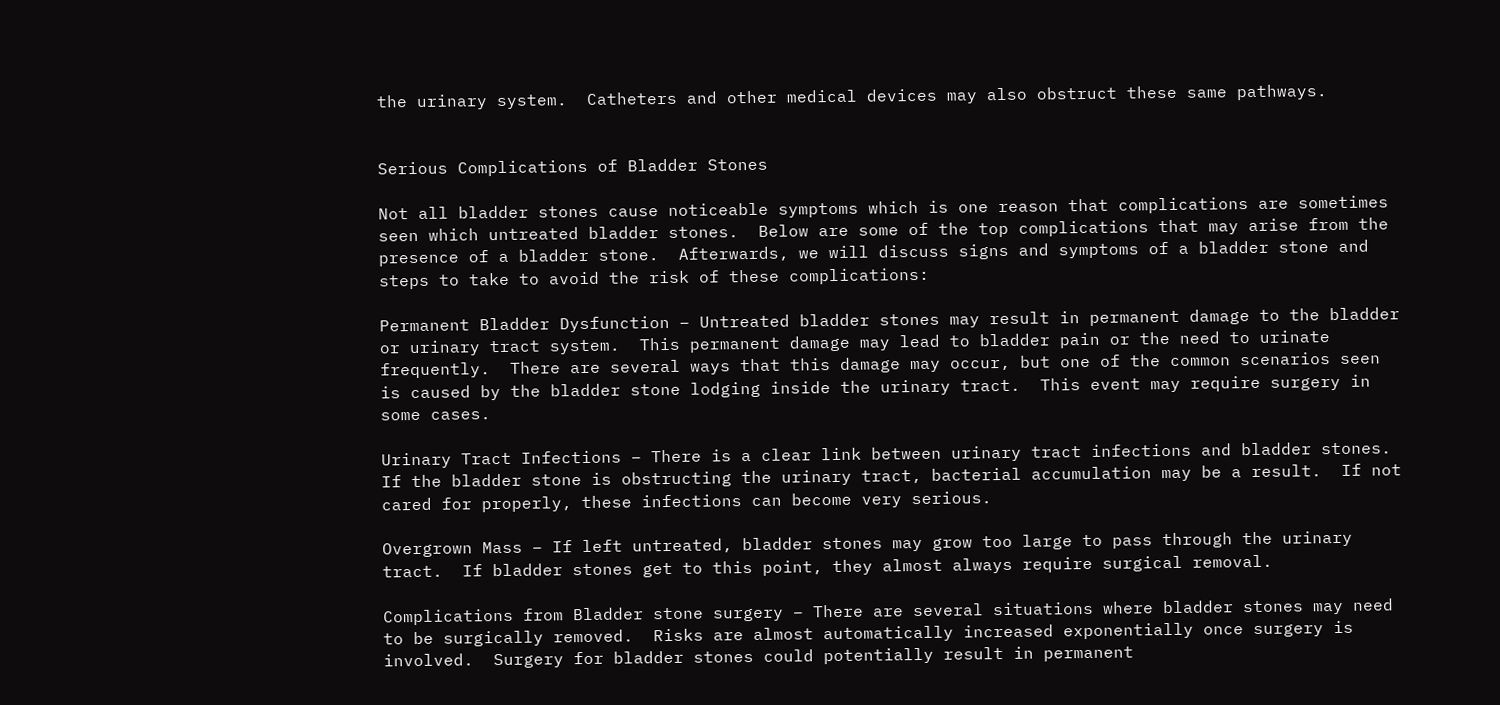the urinary system.  Catheters and other medical devices may also obstruct these same pathways.


Serious Complications of Bladder Stones

Not all bladder stones cause noticeable symptoms which is one reason that complications are sometimes seen which untreated bladder stones.  Below are some of the top complications that may arise from the presence of a bladder stone.  Afterwards, we will discuss signs and symptoms of a bladder stone and steps to take to avoid the risk of these complications:

Permanent Bladder Dysfunction – Untreated bladder stones may result in permanent damage to the bladder or urinary tract system.  This permanent damage may lead to bladder pain or the need to urinate frequently.  There are several ways that this damage may occur, but one of the common scenarios seen is caused by the bladder stone lodging inside the urinary tract.  This event may require surgery in some cases.

Urinary Tract Infections – There is a clear link between urinary tract infections and bladder stones.  If the bladder stone is obstructing the urinary tract, bacterial accumulation may be a result.  If not cared for properly, these infections can become very serious.

Overgrown Mass – If left untreated, bladder stones may grow too large to pass through the urinary tract.  If bladder stones get to this point, they almost always require surgical removal.

Complications from Bladder stone surgery – There are several situations where bladder stones may need to be surgically removed.  Risks are almost automatically increased exponentially once surgery is involved.  Surgery for bladder stones could potentially result in permanent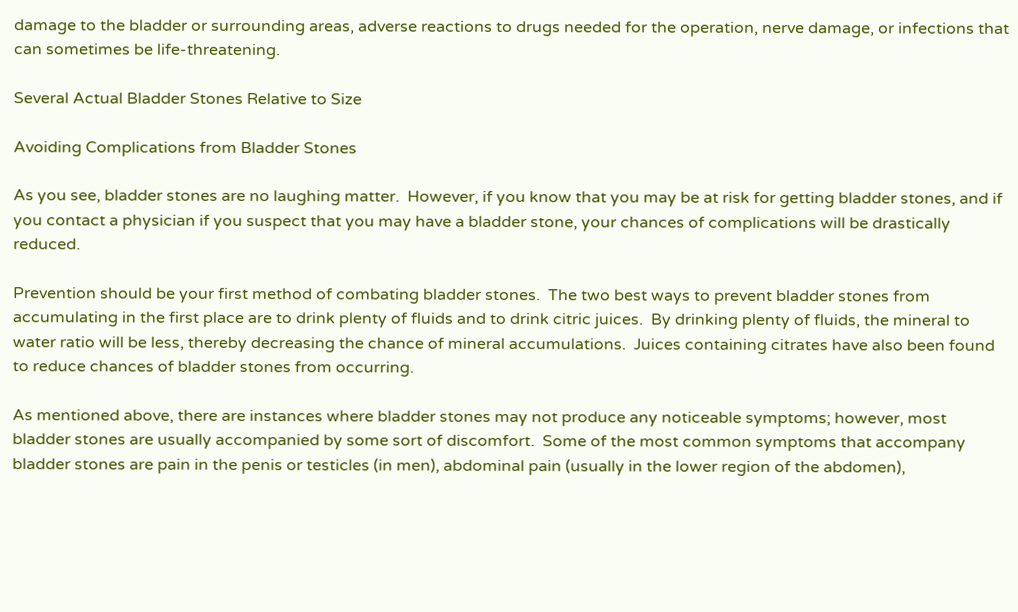damage to the bladder or surrounding areas, adverse reactions to drugs needed for the operation, nerve damage, or infections that can sometimes be life-threatening.

Several Actual Bladder Stones Relative to Size

Avoiding Complications from Bladder Stones

As you see, bladder stones are no laughing matter.  However, if you know that you may be at risk for getting bladder stones, and if you contact a physician if you suspect that you may have a bladder stone, your chances of complications will be drastically reduced.

Prevention should be your first method of combating bladder stones.  The two best ways to prevent bladder stones from accumulating in the first place are to drink plenty of fluids and to drink citric juices.  By drinking plenty of fluids, the mineral to water ratio will be less, thereby decreasing the chance of mineral accumulations.  Juices containing citrates have also been found to reduce chances of bladder stones from occurring.

As mentioned above, there are instances where bladder stones may not produce any noticeable symptoms; however, most bladder stones are usually accompanied by some sort of discomfort.  Some of the most common symptoms that accompany bladder stones are pain in the penis or testicles (in men), abdominal pain (usually in the lower region of the abdomen),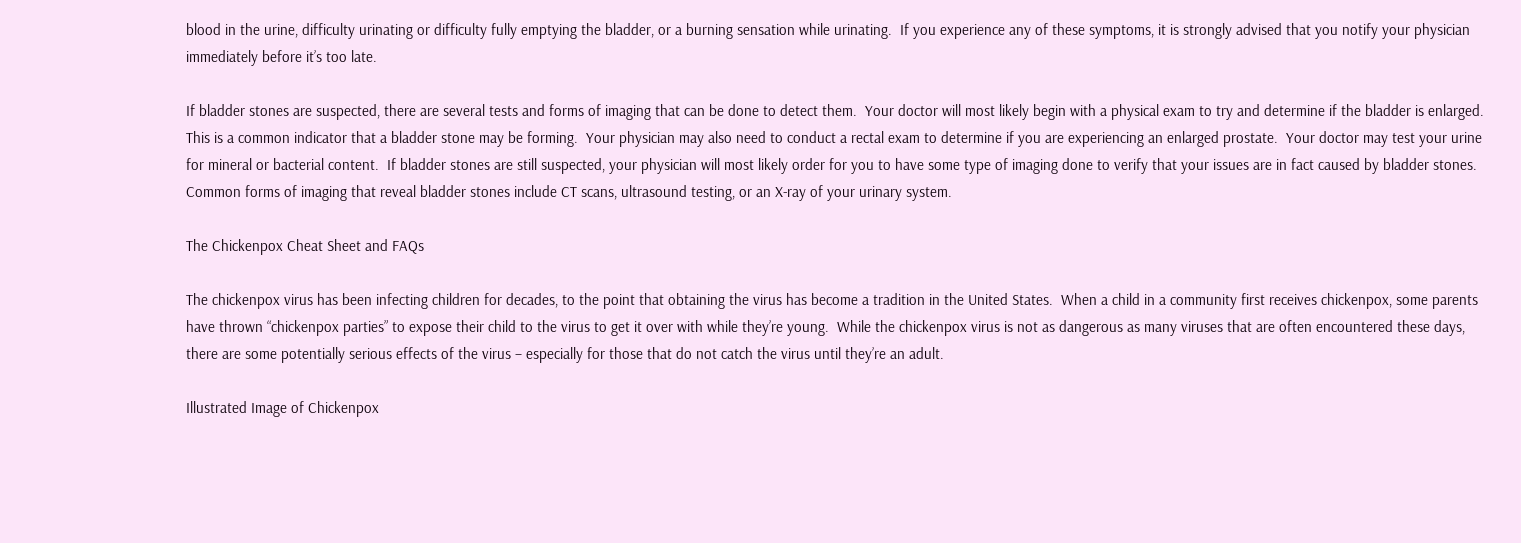blood in the urine, difficulty urinating or difficulty fully emptying the bladder, or a burning sensation while urinating.  If you experience any of these symptoms, it is strongly advised that you notify your physician immediately before it’s too late.

If bladder stones are suspected, there are several tests and forms of imaging that can be done to detect them.  Your doctor will most likely begin with a physical exam to try and determine if the bladder is enlarged.  This is a common indicator that a bladder stone may be forming.  Your physician may also need to conduct a rectal exam to determine if you are experiencing an enlarged prostate.  Your doctor may test your urine for mineral or bacterial content.  If bladder stones are still suspected, your physician will most likely order for you to have some type of imaging done to verify that your issues are in fact caused by bladder stones.  Common forms of imaging that reveal bladder stones include CT scans, ultrasound testing, or an X-ray of your urinary system.

The Chickenpox Cheat Sheet and FAQs

The chickenpox virus has been infecting children for decades, to the point that obtaining the virus has become a tradition in the United States.  When a child in a community first receives chickenpox, some parents have thrown “chickenpox parties” to expose their child to the virus to get it over with while they’re young.  While the chickenpox virus is not as dangerous as many viruses that are often encountered these days, there are some potentially serious effects of the virus – especially for those that do not catch the virus until they’re an adult.

Illustrated Image of Chickenpox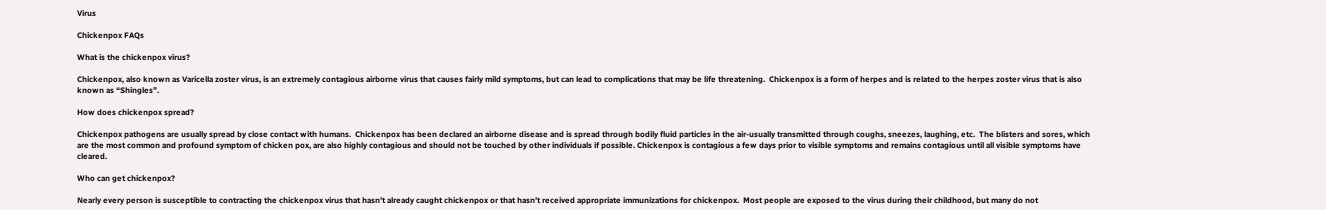Virus

Chickenpox FAQs

What is the chickenpox virus?

Chickenpox, also known as Varicella zoster virus, is an extremely contagious airborne virus that causes fairly mild symptoms, but can lead to complications that may be life threatening.  Chickenpox is a form of herpes and is related to the herpes zoster virus that is also known as “Shingles”.

How does chickenpox spread?

Chickenpox pathogens are usually spread by close contact with humans.  Chickenpox has been declared an airborne disease and is spread through bodily fluid particles in the air-usually transmitted through coughs, sneezes, laughing, etc.  The blisters and sores, which are the most common and profound symptom of chicken pox, are also highly contagious and should not be touched by other individuals if possible. Chickenpox is contagious a few days prior to visible symptoms and remains contagious until all visible symptoms have cleared.

Who can get chickenpox?

Nearly every person is susceptible to contracting the chickenpox virus that hasn’t already caught chickenpox or that hasn’t received appropriate immunizations for chickenpox.  Most people are exposed to the virus during their childhood, but many do not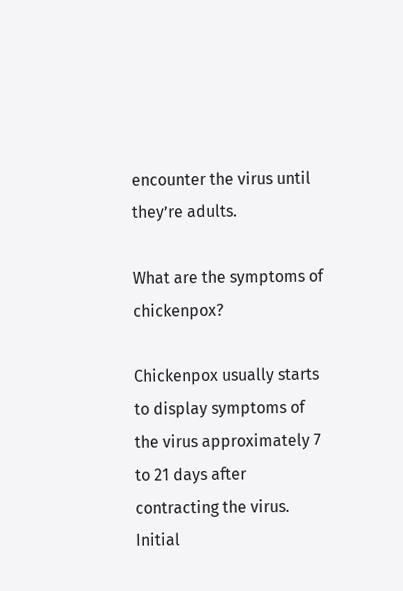encounter the virus until they’re adults.

What are the symptoms of chickenpox?

Chickenpox usually starts to display symptoms of the virus approximately 7 to 21 days after contracting the virus.  Initial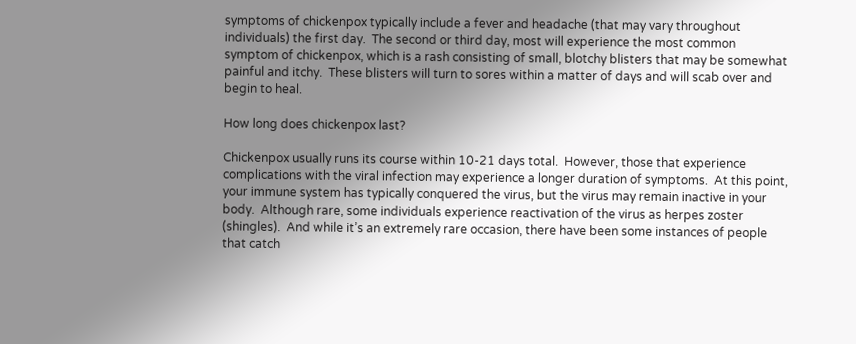symptoms of chickenpox typically include a fever and headache (that may vary throughout individuals) the first day.  The second or third day, most will experience the most common symptom of chickenpox, which is a rash consisting of small, blotchy blisters that may be somewhat painful and itchy.  These blisters will turn to sores within a matter of days and will scab over and begin to heal.

How long does chickenpox last?

Chickenpox usually runs its course within 10-21 days total.  However, those that experience complications with the viral infection may experience a longer duration of symptoms.  At this point, your immune system has typically conquered the virus, but the virus may remain inactive in your body.  Although rare, some individuals experience reactivation of the virus as herpes zoster (shingles).  And while it’s an extremely rare occasion, there have been some instances of people that catch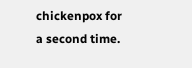chickenpox for a second time.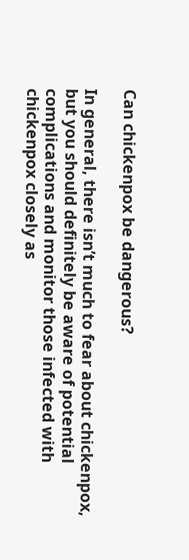Can chickenpox be dangerous?

In general, there isn’t much to fear about chickenpox, but you should definitely be aware of potential complications and monitor those infected with chickenpox closely as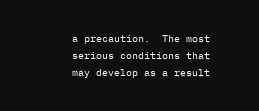a precaution.  The most serious conditions that may develop as a result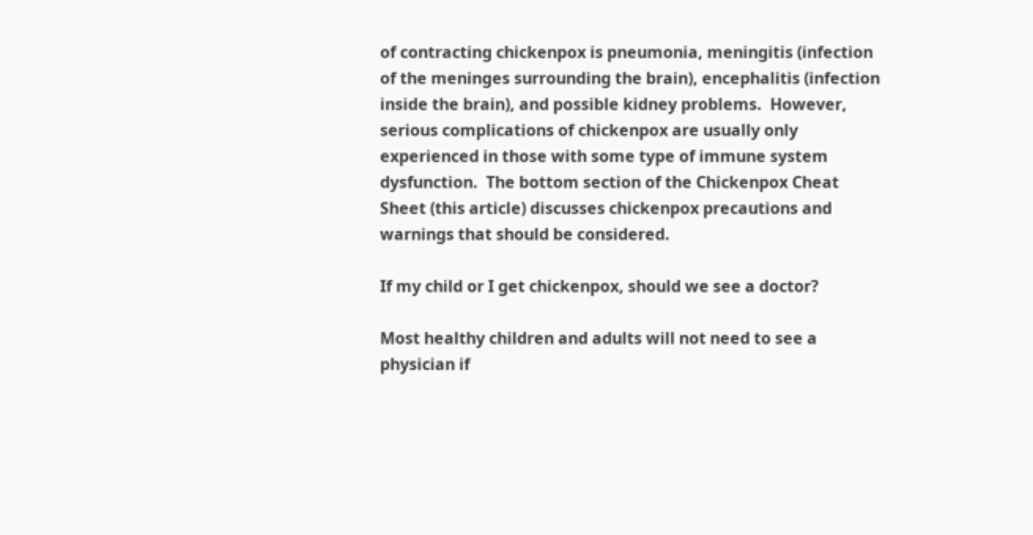of contracting chickenpox is pneumonia, meningitis (infection of the meninges surrounding the brain), encephalitis (infection inside the brain), and possible kidney problems.  However, serious complications of chickenpox are usually only experienced in those with some type of immune system dysfunction.  The bottom section of the Chickenpox Cheat Sheet (this article) discusses chickenpox precautions and warnings that should be considered.

If my child or I get chickenpox, should we see a doctor?

Most healthy children and adults will not need to see a physician if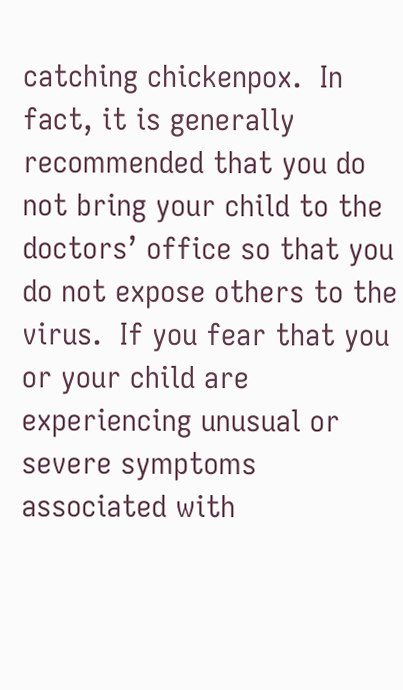catching chickenpox.  In fact, it is generally recommended that you do not bring your child to the doctors’ office so that you do not expose others to the virus.  If you fear that you or your child are experiencing unusual or severe symptoms associated with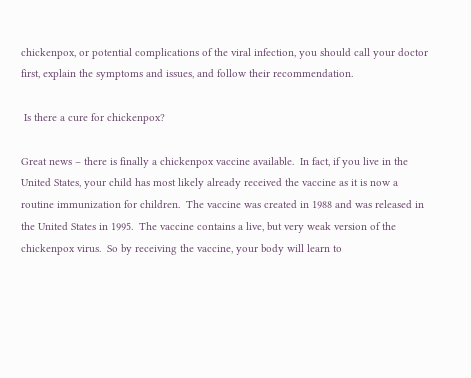chickenpox, or potential complications of the viral infection, you should call your doctor first, explain the symptoms and issues, and follow their recommendation.

 Is there a cure for chickenpox?

Great news – there is finally a chickenpox vaccine available.  In fact, if you live in the United States, your child has most likely already received the vaccine as it is now a routine immunization for children.  The vaccine was created in 1988 and was released in the United States in 1995.  The vaccine contains a live, but very weak version of the chickenpox virus.  So by receiving the vaccine, your body will learn to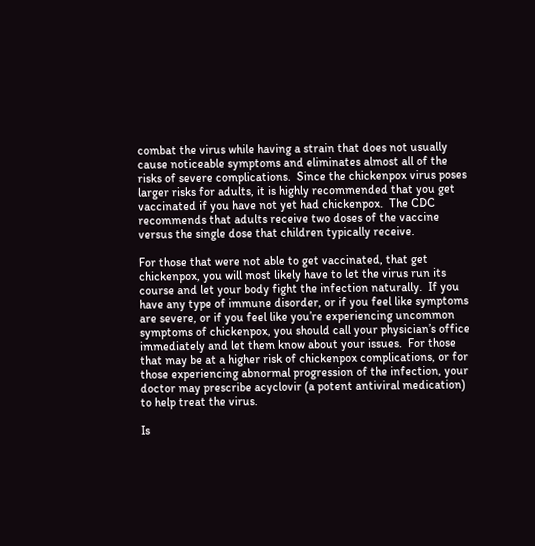combat the virus while having a strain that does not usually cause noticeable symptoms and eliminates almost all of the risks of severe complications.  Since the chickenpox virus poses larger risks for adults, it is highly recommended that you get vaccinated if you have not yet had chickenpox.  The CDC recommends that adults receive two doses of the vaccine versus the single dose that children typically receive.

For those that were not able to get vaccinated, that get chickenpox, you will most likely have to let the virus run its course and let your body fight the infection naturally.  If you have any type of immune disorder, or if you feel like symptoms are severe, or if you feel like you’re experiencing uncommon symptoms of chickenpox, you should call your physician’s office immediately and let them know about your issues.  For those that may be at a higher risk of chickenpox complications, or for those experiencing abnormal progression of the infection, your doctor may prescribe acyclovir (a potent antiviral medication) to help treat the virus.

Is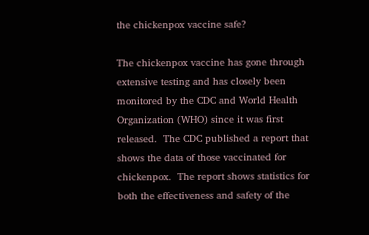the chickenpox vaccine safe?

The chickenpox vaccine has gone through extensive testing and has closely been monitored by the CDC and World Health Organization (WHO) since it was first released.  The CDC published a report that shows the data of those vaccinated for chickenpox.  The report shows statistics for both the effectiveness and safety of the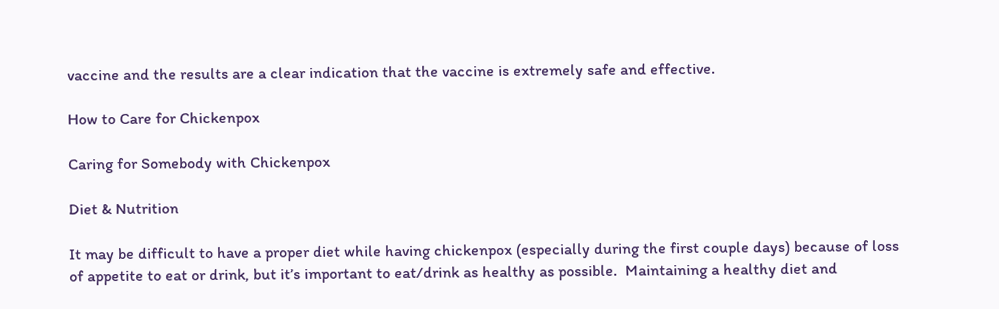vaccine and the results are a clear indication that the vaccine is extremely safe and effective.

How to Care for Chickenpox

Caring for Somebody with Chickenpox

Diet & Nutrition

It may be difficult to have a proper diet while having chickenpox (especially during the first couple days) because of loss of appetite to eat or drink, but it’s important to eat/drink as healthy as possible.  Maintaining a healthy diet and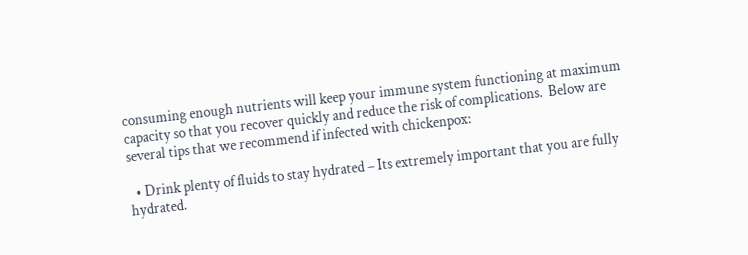consuming enough nutrients will keep your immune system functioning at maximum capacity so that you recover quickly and reduce the risk of complications.  Below are several tips that we recommend if infected with chickenpox:

  • Drink plenty of fluids to stay hydrated – Its extremely important that you are fully hydrated.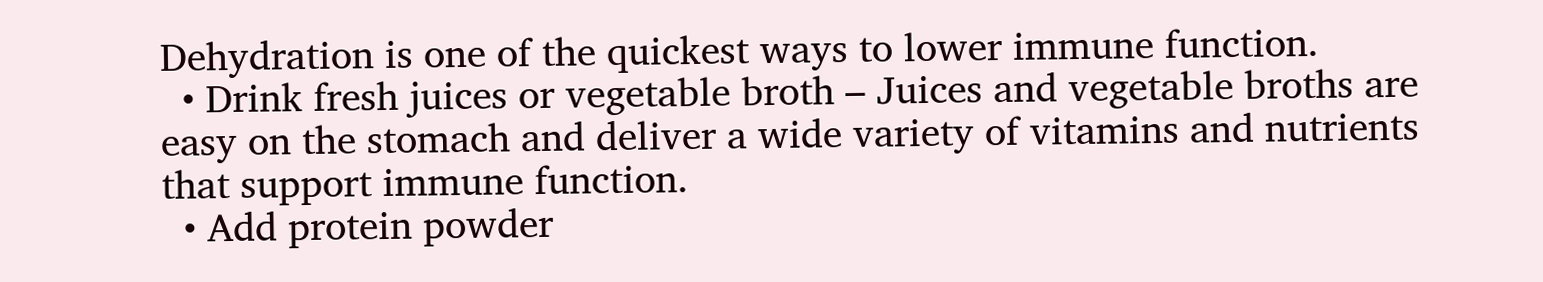Dehydration is one of the quickest ways to lower immune function.
  • Drink fresh juices or vegetable broth – Juices and vegetable broths are easy on the stomach and deliver a wide variety of vitamins and nutrients that support immune function.
  • Add protein powder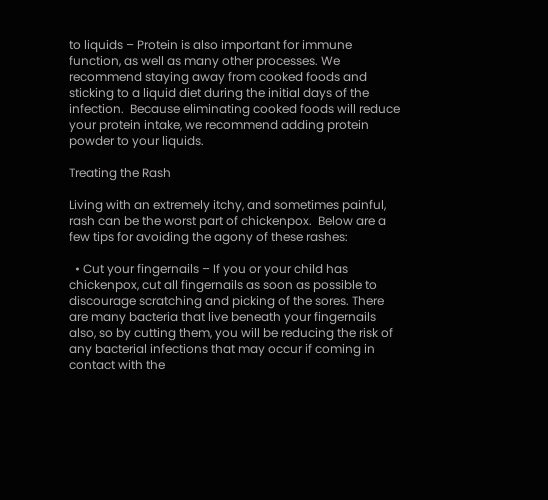to liquids – Protein is also important for immune function, as well as many other processes. We recommend staying away from cooked foods and sticking to a liquid diet during the initial days of the infection.  Because eliminating cooked foods will reduce your protein intake, we recommend adding protein powder to your liquids.

Treating the Rash

Living with an extremely itchy, and sometimes painful, rash can be the worst part of chickenpox.  Below are a few tips for avoiding the agony of these rashes:

  • Cut your fingernails – If you or your child has chickenpox, cut all fingernails as soon as possible to discourage scratching and picking of the sores. There are many bacteria that live beneath your fingernails also, so by cutting them, you will be reducing the risk of any bacterial infections that may occur if coming in contact with the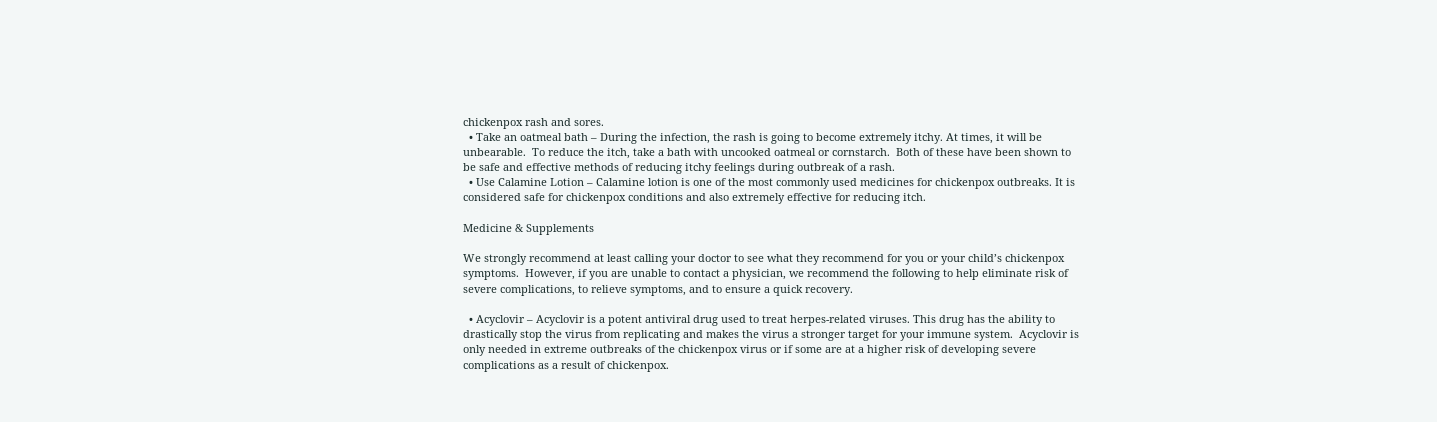chickenpox rash and sores.
  • Take an oatmeal bath – During the infection, the rash is going to become extremely itchy. At times, it will be unbearable.  To reduce the itch, take a bath with uncooked oatmeal or cornstarch.  Both of these have been shown to be safe and effective methods of reducing itchy feelings during outbreak of a rash.
  • Use Calamine Lotion – Calamine lotion is one of the most commonly used medicines for chickenpox outbreaks. It is considered safe for chickenpox conditions and also extremely effective for reducing itch.

Medicine & Supplements

We strongly recommend at least calling your doctor to see what they recommend for you or your child’s chickenpox symptoms.  However, if you are unable to contact a physician, we recommend the following to help eliminate risk of severe complications, to relieve symptoms, and to ensure a quick recovery.

  • Acyclovir – Acyclovir is a potent antiviral drug used to treat herpes-related viruses. This drug has the ability to drastically stop the virus from replicating and makes the virus a stronger target for your immune system.  Acyclovir is only needed in extreme outbreaks of the chickenpox virus or if some are at a higher risk of developing severe complications as a result of chickenpox.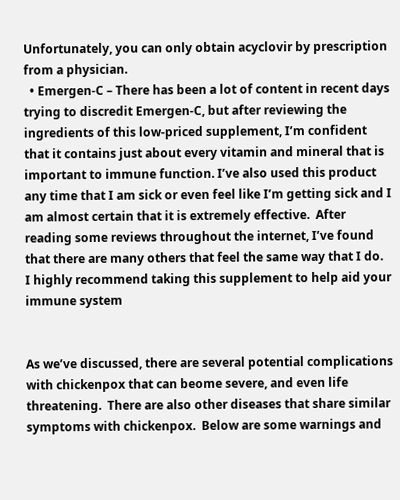Unfortunately, you can only obtain acyclovir by prescription from a physician.
  • Emergen-C – There has been a lot of content in recent days trying to discredit Emergen-C, but after reviewing the ingredients of this low-priced supplement, I’m confident that it contains just about every vitamin and mineral that is important to immune function. I’ve also used this product any time that I am sick or even feel like I’m getting sick and I am almost certain that it is extremely effective.  After reading some reviews throughout the internet, I’ve found that there are many others that feel the same way that I do.  I highly recommend taking this supplement to help aid your immune system


As we’ve discussed, there are several potential complications with chickenpox that can beome severe, and even life threatening.  There are also other diseases that share similar symptoms with chickenpox.  Below are some warnings and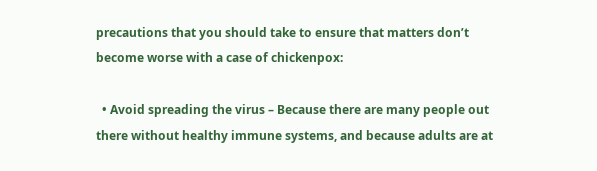precautions that you should take to ensure that matters don’t become worse with a case of chickenpox:

  • Avoid spreading the virus – Because there are many people out there without healthy immune systems, and because adults are at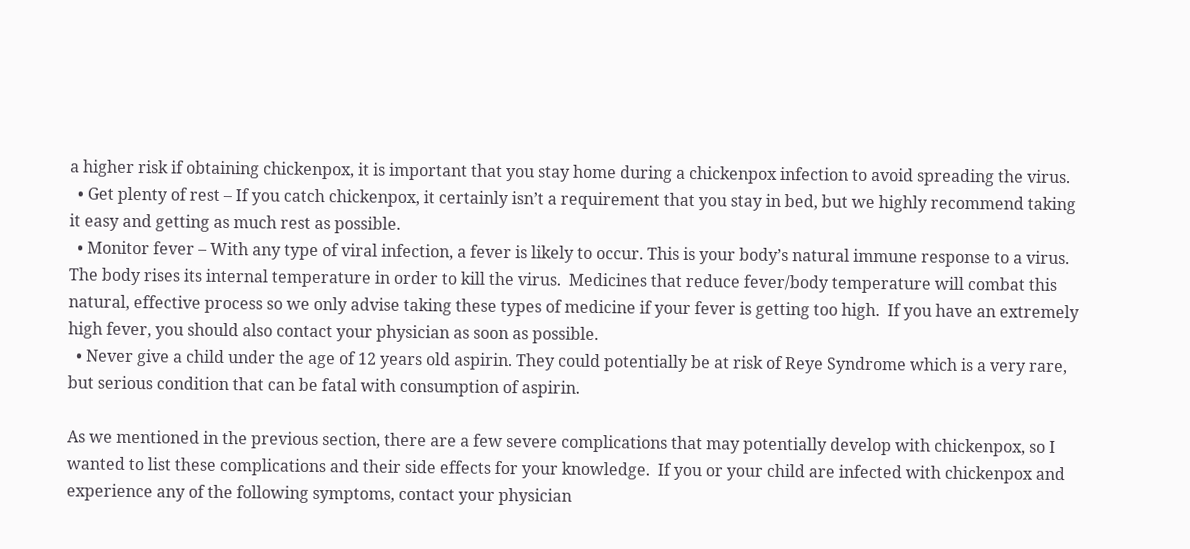a higher risk if obtaining chickenpox, it is important that you stay home during a chickenpox infection to avoid spreading the virus.
  • Get plenty of rest – If you catch chickenpox, it certainly isn’t a requirement that you stay in bed, but we highly recommend taking it easy and getting as much rest as possible.
  • Monitor fever – With any type of viral infection, a fever is likely to occur. This is your body’s natural immune response to a virus.  The body rises its internal temperature in order to kill the virus.  Medicines that reduce fever/body temperature will combat this natural, effective process so we only advise taking these types of medicine if your fever is getting too high.  If you have an extremely high fever, you should also contact your physician as soon as possible.
  • Never give a child under the age of 12 years old aspirin. They could potentially be at risk of Reye Syndrome which is a very rare, but serious condition that can be fatal with consumption of aspirin.

As we mentioned in the previous section, there are a few severe complications that may potentially develop with chickenpox, so I wanted to list these complications and their side effects for your knowledge.  If you or your child are infected with chickenpox and experience any of the following symptoms, contact your physician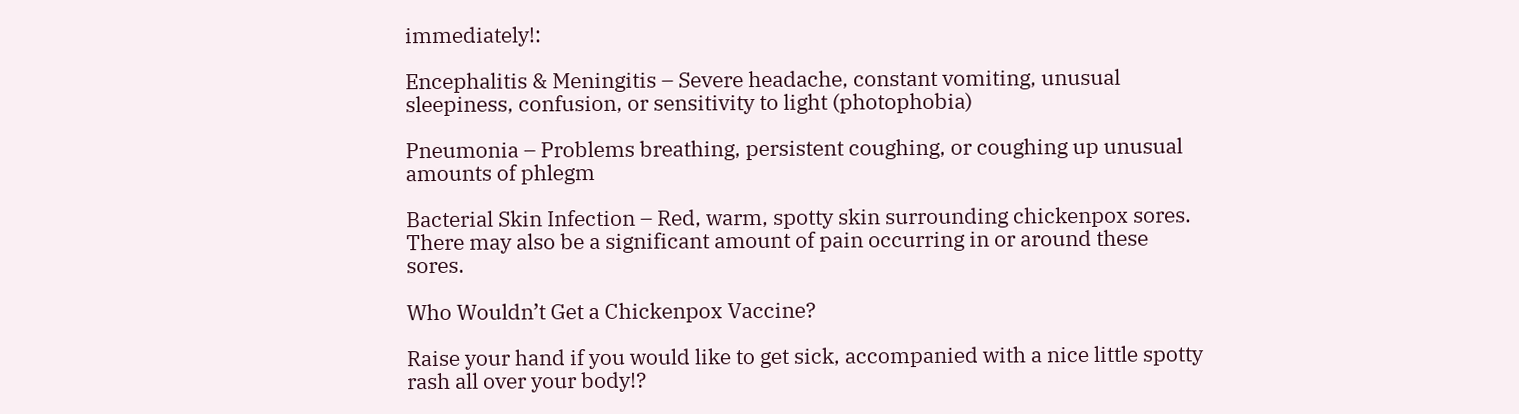immediately!:

Encephalitis & Meningitis – Severe headache, constant vomiting, unusual sleepiness, confusion, or sensitivity to light (photophobia)

Pneumonia – Problems breathing, persistent coughing, or coughing up unusual amounts of phlegm

Bacterial Skin Infection – Red, warm, spotty skin surrounding chickenpox sores.  There may also be a significant amount of pain occurring in or around these sores.

Who Wouldn’t Get a Chickenpox Vaccine?

Raise your hand if you would like to get sick, accompanied with a nice little spotty rash all over your body!?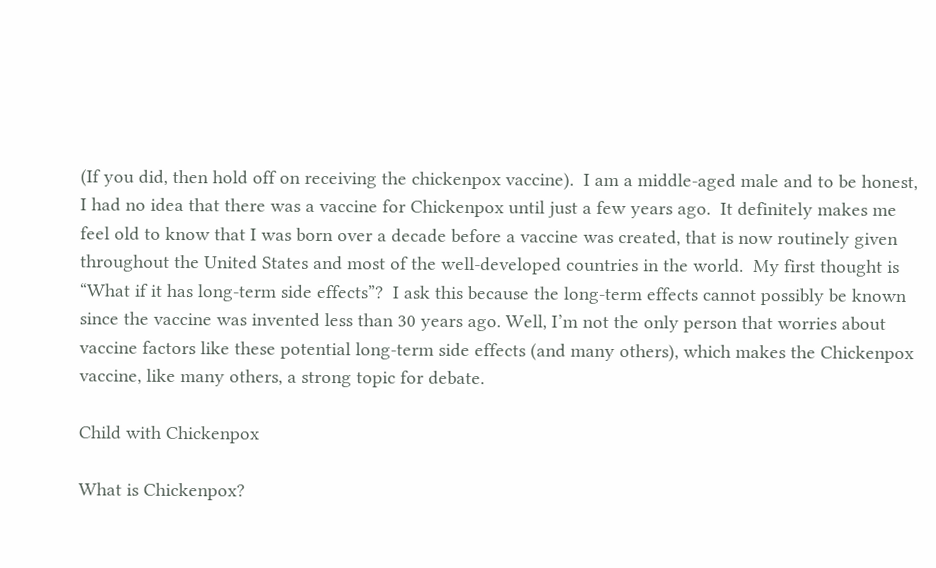(If you did, then hold off on receiving the chickenpox vaccine).  I am a middle-aged male and to be honest, I had no idea that there was a vaccine for Chickenpox until just a few years ago.  It definitely makes me feel old to know that I was born over a decade before a vaccine was created, that is now routinely given throughout the United States and most of the well-developed countries in the world.  My first thought is “What if it has long-term side effects”?  I ask this because the long-term effects cannot possibly be known since the vaccine was invented less than 30 years ago. Well, I’m not the only person that worries about vaccine factors like these potential long-term side effects (and many others), which makes the Chickenpox vaccine, like many others, a strong topic for debate.

Child with Chickenpox

What is Chickenpox?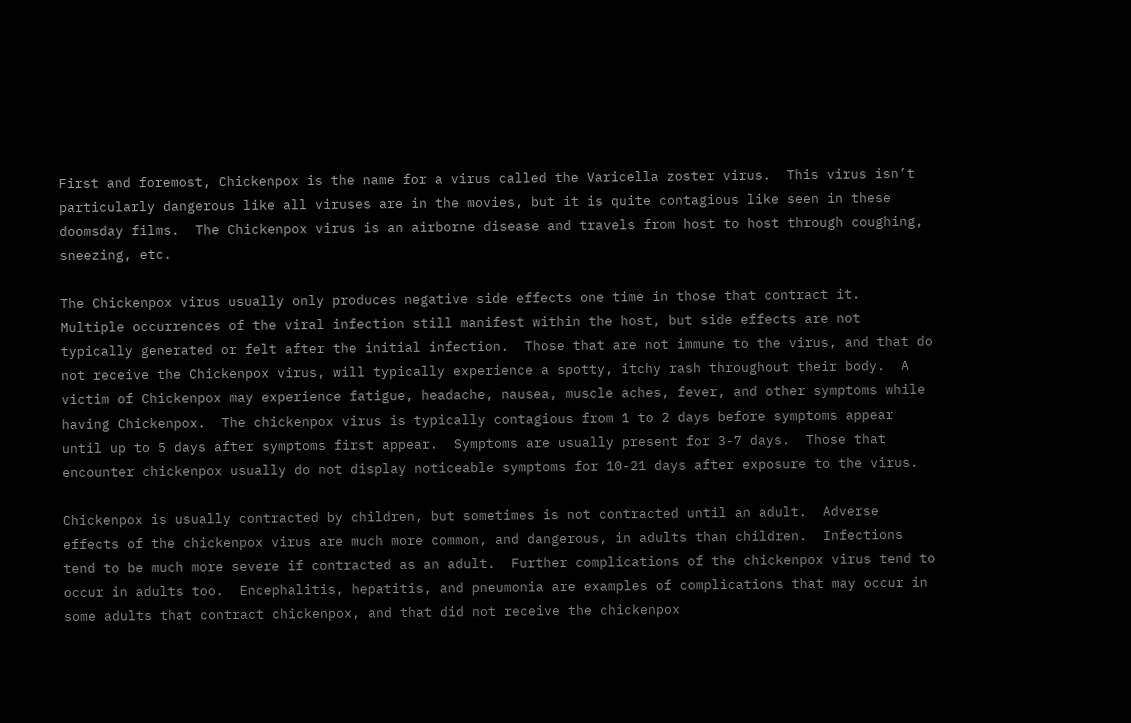First and foremost, Chickenpox is the name for a virus called the Varicella zoster virus.  This virus isn’t particularly dangerous like all viruses are in the movies, but it is quite contagious like seen in these doomsday films.  The Chickenpox virus is an airborne disease and travels from host to host through coughing, sneezing, etc.

The Chickenpox virus usually only produces negative side effects one time in those that contract it.  Multiple occurrences of the viral infection still manifest within the host, but side effects are not typically generated or felt after the initial infection.  Those that are not immune to the virus, and that do not receive the Chickenpox virus, will typically experience a spotty, itchy rash throughout their body.  A victim of Chickenpox may experience fatigue, headache, nausea, muscle aches, fever, and other symptoms while having Chickenpox.  The chickenpox virus is typically contagious from 1 to 2 days before symptoms appear until up to 5 days after symptoms first appear.  Symptoms are usually present for 3-7 days.  Those that encounter chickenpox usually do not display noticeable symptoms for 10-21 days after exposure to the virus.

Chickenpox is usually contracted by children, but sometimes is not contracted until an adult.  Adverse effects of the chickenpox virus are much more common, and dangerous, in adults than children.  Infections tend to be much more severe if contracted as an adult.  Further complications of the chickenpox virus tend to occur in adults too.  Encephalitis, hepatitis, and pneumonia are examples of complications that may occur in some adults that contract chickenpox, and that did not receive the chickenpox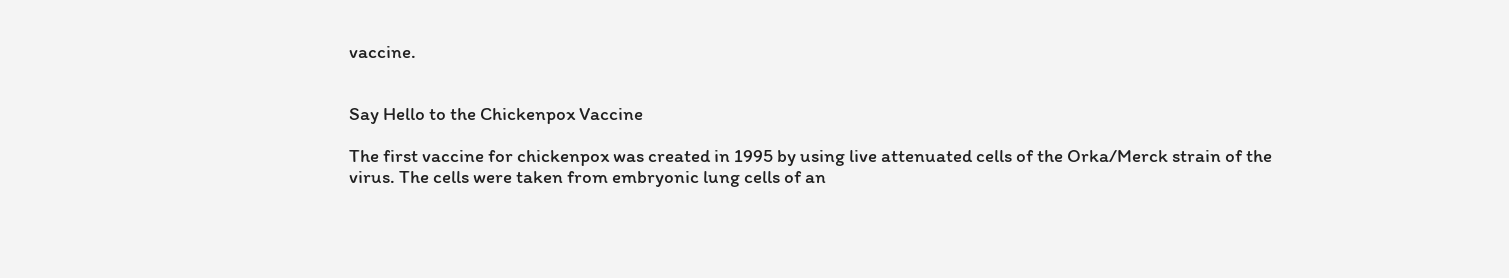vaccine.


Say Hello to the Chickenpox Vaccine

The first vaccine for chickenpox was created in 1995 by using live attenuated cells of the Orka/Merck strain of the virus. The cells were taken from embryonic lung cells of an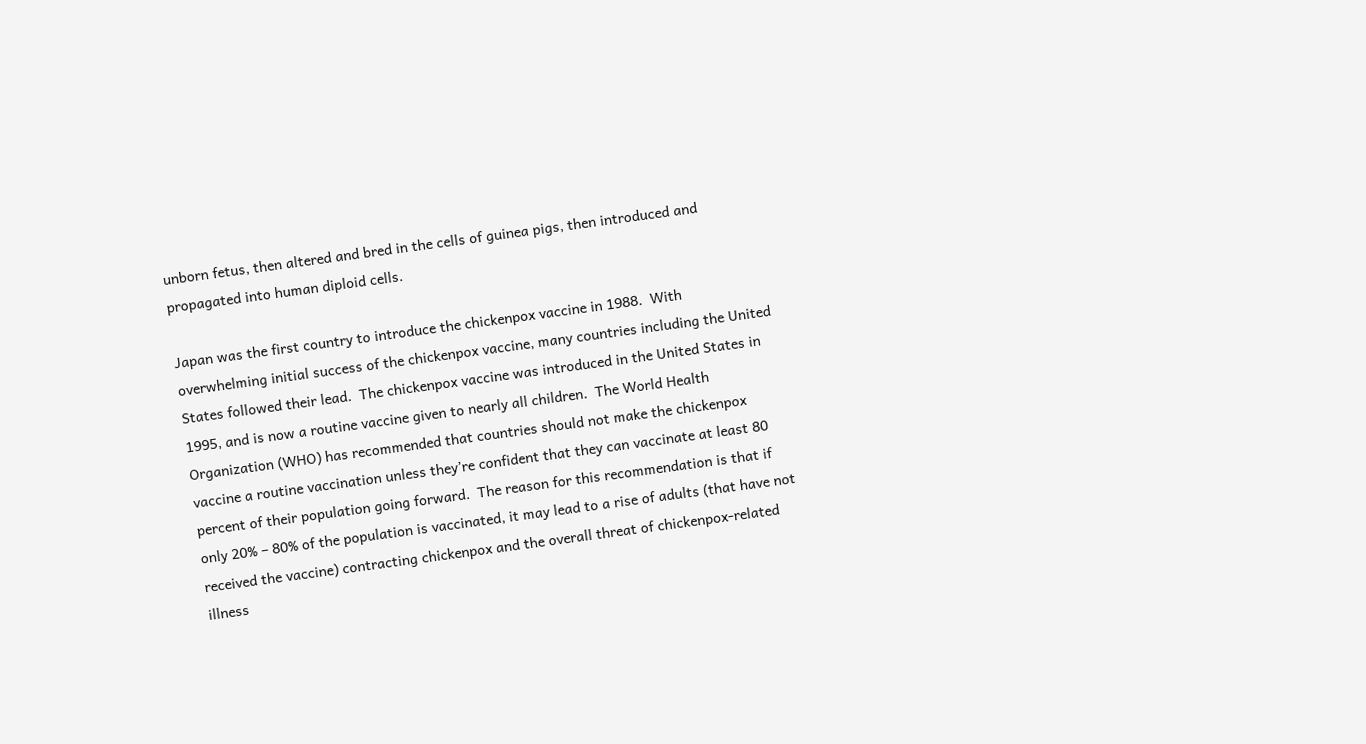unborn fetus, then altered and bred in the cells of guinea pigs, then introduced and propagated into human diploid cells.

Japan was the first country to introduce the chickenpox vaccine in 1988.  With overwhelming initial success of the chickenpox vaccine, many countries including the United States followed their lead.  The chickenpox vaccine was introduced in the United States in 1995, and is now a routine vaccine given to nearly all children.  The World Health Organization (WHO) has recommended that countries should not make the chickenpox vaccine a routine vaccination unless they’re confident that they can vaccinate at least 80 percent of their population going forward.  The reason for this recommendation is that if only 20% – 80% of the population is vaccinated, it may lead to a rise of adults (that have not received the vaccine) contracting chickenpox and the overall threat of chickenpox-related illness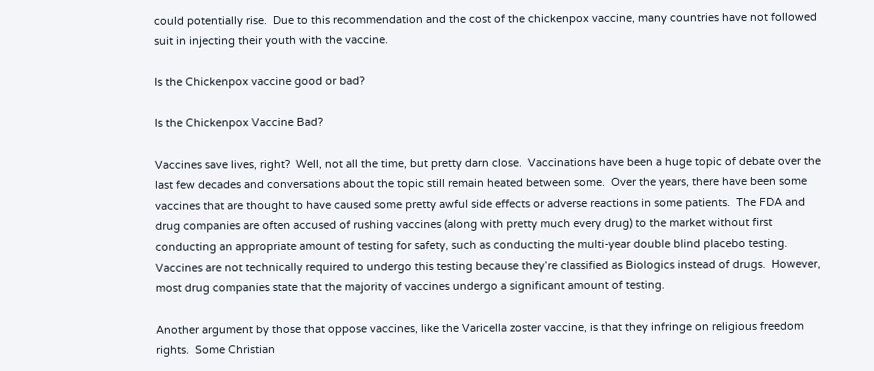could potentially rise.  Due to this recommendation and the cost of the chickenpox vaccine, many countries have not followed suit in injecting their youth with the vaccine.

Is the Chickenpox vaccine good or bad?

Is the Chickenpox Vaccine Bad?

Vaccines save lives, right?  Well, not all the time, but pretty darn close.  Vaccinations have been a huge topic of debate over the last few decades and conversations about the topic still remain heated between some.  Over the years, there have been some vaccines that are thought to have caused some pretty awful side effects or adverse reactions in some patients.  The FDA and drug companies are often accused of rushing vaccines (along with pretty much every drug) to the market without first conducting an appropriate amount of testing for safety, such as conducting the multi-year double blind placebo testing.  Vaccines are not technically required to undergo this testing because they’re classified as Biologics instead of drugs.  However, most drug companies state that the majority of vaccines undergo a significant amount of testing.

Another argument by those that oppose vaccines, like the Varicella zoster vaccine, is that they infringe on religious freedom rights.  Some Christian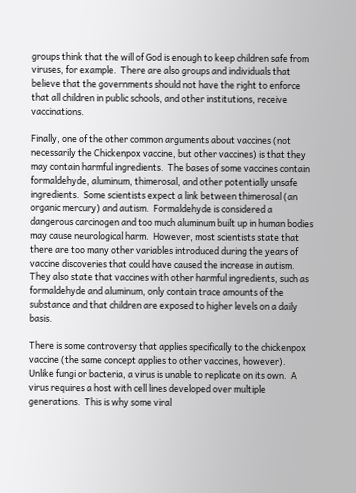groups think that the will of God is enough to keep children safe from viruses, for example.  There are also groups and individuals that believe that the governments should not have the right to enforce that all children in public schools, and other institutions, receive vaccinations.

Finally, one of the other common arguments about vaccines (not necessarily the Chickenpox vaccine, but other vaccines) is that they may contain harmful ingredients.  The bases of some vaccines contain formaldehyde, aluminum, thimerosal, and other potentially unsafe ingredients.  Some scientists expect a link between thimerosal (an organic mercury) and autism.  Formaldehyde is considered a dangerous carcinogen and too much aluminum built up in human bodies may cause neurological harm.  However, most scientists state that there are too many other variables introduced during the years of vaccine discoveries that could have caused the increase in autism.  They also state that vaccines with other harmful ingredients, such as formaldehyde and aluminum, only contain trace amounts of the substance and that children are exposed to higher levels on a daily basis.

There is some controversy that applies specifically to the chickenpox vaccine (the same concept applies to other vaccines, however).  Unlike fungi or bacteria, a virus is unable to replicate on its own.  A virus requires a host with cell lines developed over multiple generations.  This is why some viral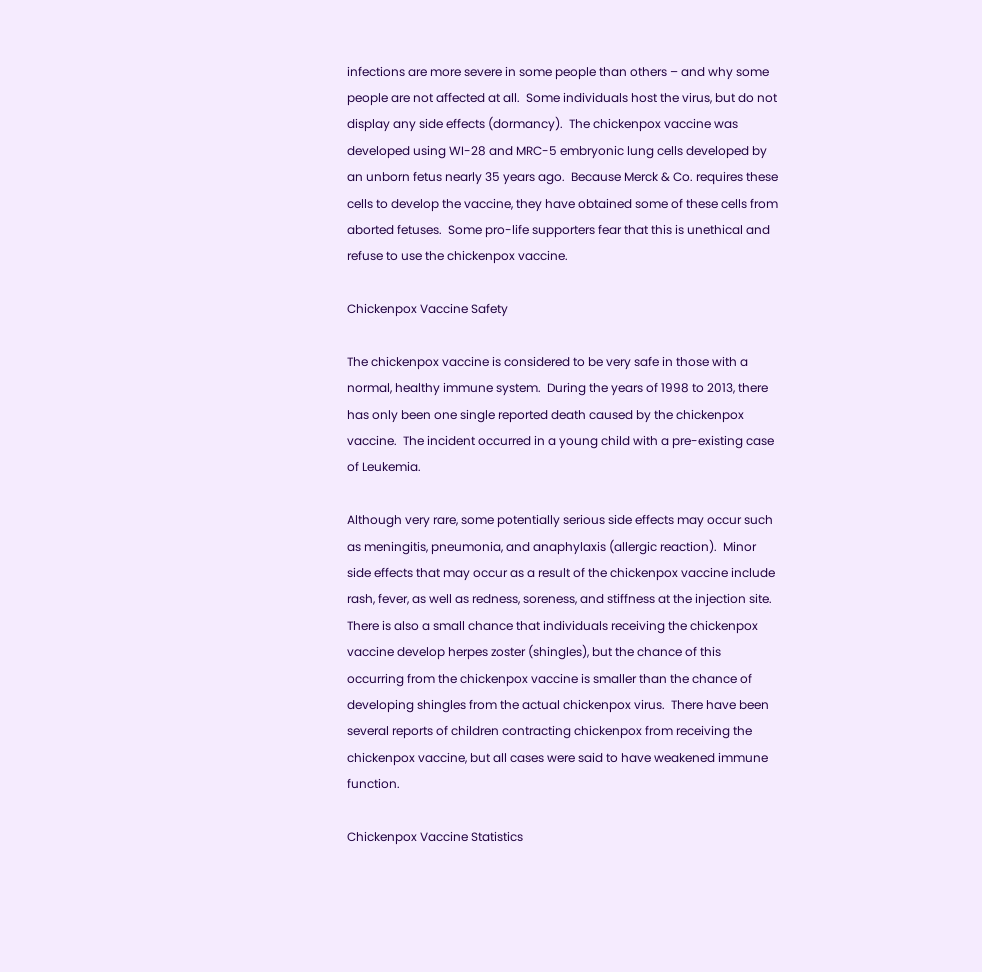infections are more severe in some people than others – and why some people are not affected at all.  Some individuals host the virus, but do not display any side effects (dormancy).  The chickenpox vaccine was developed using WI-28 and MRC-5 embryonic lung cells developed by an unborn fetus nearly 35 years ago.  Because Merck & Co. requires these cells to develop the vaccine, they have obtained some of these cells from aborted fetuses.  Some pro-life supporters fear that this is unethical and refuse to use the chickenpox vaccine.

Chickenpox Vaccine Safety

The chickenpox vaccine is considered to be very safe in those with a normal, healthy immune system.  During the years of 1998 to 2013, there has only been one single reported death caused by the chickenpox vaccine.  The incident occurred in a young child with a pre-existing case of Leukemia.

Although very rare, some potentially serious side effects may occur such as meningitis, pneumonia, and anaphylaxis (allergic reaction).  Minor side effects that may occur as a result of the chickenpox vaccine include rash, fever, as well as redness, soreness, and stiffness at the injection site.  There is also a small chance that individuals receiving the chickenpox vaccine develop herpes zoster (shingles), but the chance of this occurring from the chickenpox vaccine is smaller than the chance of developing shingles from the actual chickenpox virus.  There have been several reports of children contracting chickenpox from receiving the chickenpox vaccine, but all cases were said to have weakened immune function.

Chickenpox Vaccine Statistics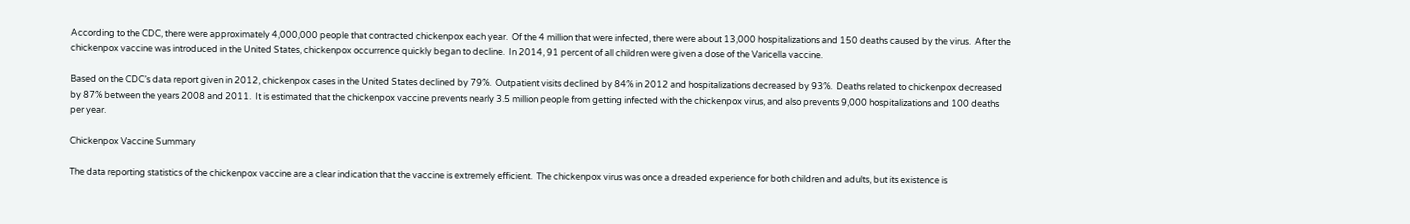According to the CDC, there were approximately 4,000,000 people that contracted chickenpox each year.  Of the 4 million that were infected, there were about 13,000 hospitalizations and 150 deaths caused by the virus.  After the chickenpox vaccine was introduced in the United States, chickenpox occurrence quickly began to decline.  In 2014, 91 percent of all children were given a dose of the Varicella vaccine.

Based on the CDC’s data report given in 2012, chickenpox cases in the United States declined by 79%.  Outpatient visits declined by 84% in 2012 and hospitalizations decreased by 93%.  Deaths related to chickenpox decreased by 87% between the years 2008 and 2011.  It is estimated that the chickenpox vaccine prevents nearly 3.5 million people from getting infected with the chickenpox virus, and also prevents 9,000 hospitalizations and 100 deaths per year.

Chickenpox Vaccine Summary

The data reporting statistics of the chickenpox vaccine are a clear indication that the vaccine is extremely efficient.  The chickenpox virus was once a dreaded experience for both children and adults, but its existence is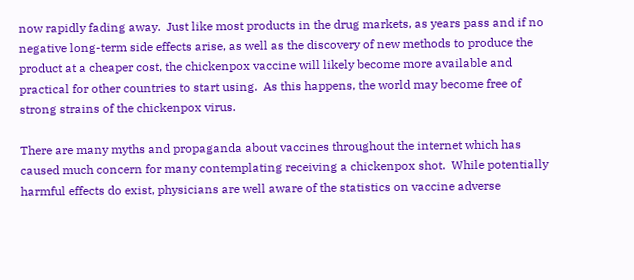now rapidly fading away.  Just like most products in the drug markets, as years pass and if no negative long-term side effects arise, as well as the discovery of new methods to produce the product at a cheaper cost, the chickenpox vaccine will likely become more available and practical for other countries to start using.  As this happens, the world may become free of strong strains of the chickenpox virus.

There are many myths and propaganda about vaccines throughout the internet which has caused much concern for many contemplating receiving a chickenpox shot.  While potentially harmful effects do exist, physicians are well aware of the statistics on vaccine adverse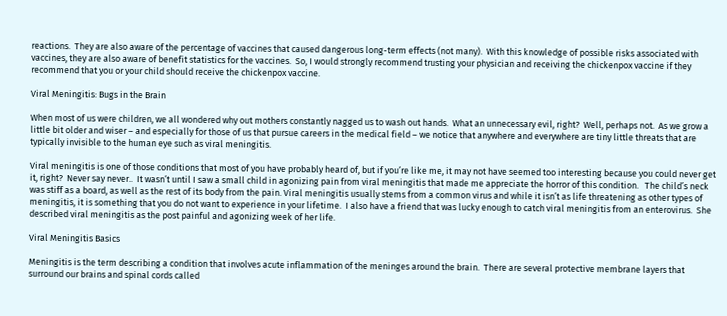reactions.  They are also aware of the percentage of vaccines that caused dangerous long-term effects (not many).  With this knowledge of possible risks associated with vaccines, they are also aware of benefit statistics for the vaccines.  So, I would strongly recommend trusting your physician and receiving the chickenpox vaccine if they recommend that you or your child should receive the chickenpox vaccine.

Viral Meningitis: Bugs in the Brain

When most of us were children, we all wondered why out mothers constantly nagged us to wash out hands.  What an unnecessary evil, right?  Well, perhaps not.  As we grow a little bit older and wiser – and especially for those of us that pursue careers in the medical field – we notice that anywhere and everywhere are tiny little threats that are typically invisible to the human eye such as viral meningitis.

Viral meningitis is one of those conditions that most of you have probably heard of, but if you’re like me, it may not have seemed too interesting because you could never get it, right?  Never say never..  It wasn’t until I saw a small child in agonizing pain from viral meningitis that made me appreciate the horror of this condition.   The child’s neck was stiff as a board, as well as the rest of its body from the pain. Viral meningitis usually stems from a common virus and while it isn’t as life threatening as other types of meningitis, it is something that you do not want to experience in your lifetime.  I also have a friend that was lucky enough to catch viral meningitis from an enterovirus.  She described viral meningitis as the post painful and agonizing week of her life.

Viral Meningitis Basics

Meningitis is the term describing a condition that involves acute inflammation of the meninges around the brain.  There are several protective membrane layers that surround our brains and spinal cords called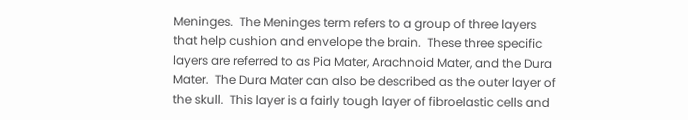Meninges.  The Meninges term refers to a group of three layers that help cushion and envelope the brain.  These three specific layers are referred to as Pia Mater, Arachnoid Mater, and the Dura Mater.  The Dura Mater can also be described as the outer layer of the skull.  This layer is a fairly tough layer of fibroelastic cells and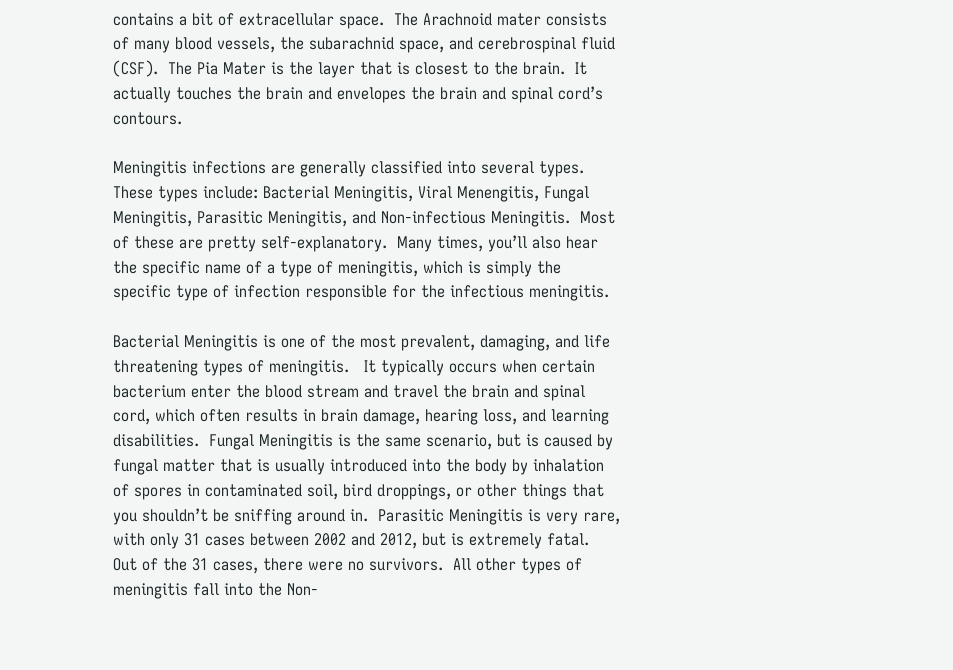contains a bit of extracellular space.  The Arachnoid mater consists of many blood vessels, the subarachnid space, and cerebrospinal fluid (CSF).  The Pia Mater is the layer that is closest to the brain.  It actually touches the brain and envelopes the brain and spinal cord’s contours.

Meningitis infections are generally classified into several types.  These types include: Bacterial Meningitis, Viral Menengitis, Fungal Meningitis, Parasitic Meningitis, and Non-infectious Meningitis.  Most of these are pretty self-explanatory.  Many times, you’ll also hear the specific name of a type of meningitis, which is simply the specific type of infection responsible for the infectious meningitis.

Bacterial Meningitis is one of the most prevalent, damaging, and life threatening types of meningitis.   It typically occurs when certain bacterium enter the blood stream and travel the brain and spinal cord, which often results in brain damage, hearing loss, and learning disabilities.  Fungal Meningitis is the same scenario, but is caused by fungal matter that is usually introduced into the body by inhalation of spores in contaminated soil, bird droppings, or other things that you shouldn’t be sniffing around in.  Parasitic Meningitis is very rare, with only 31 cases between 2002 and 2012, but is extremely fatal.  Out of the 31 cases, there were no survivors.  All other types of meningitis fall into the Non-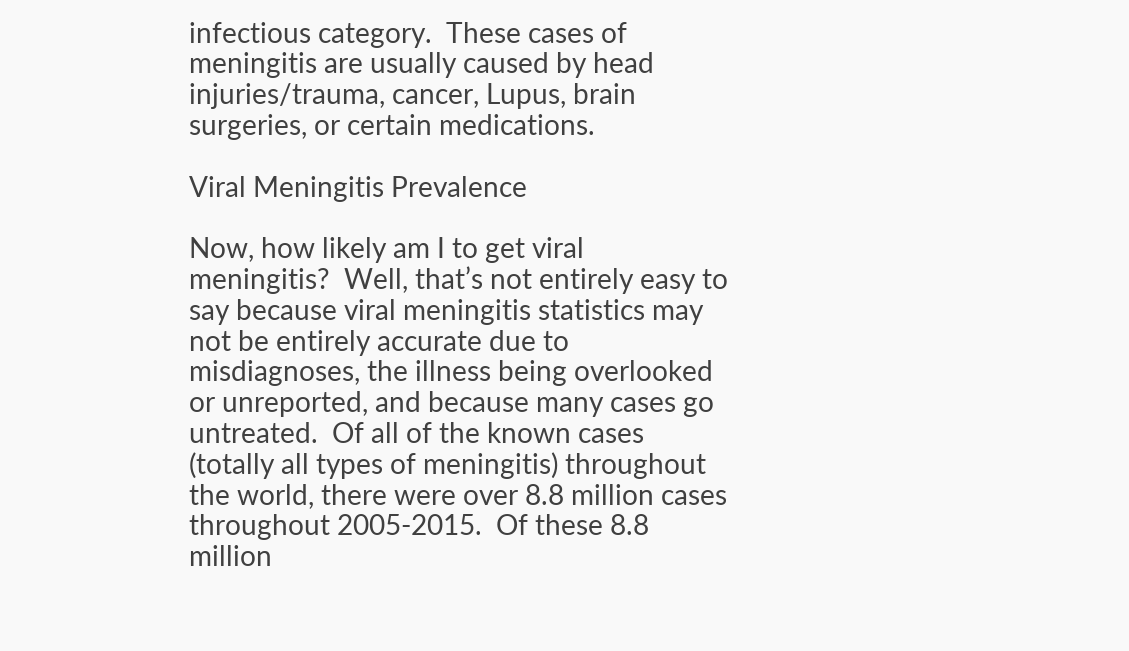infectious category.  These cases of meningitis are usually caused by head injuries/trauma, cancer, Lupus, brain surgeries, or certain medications.

Viral Meningitis Prevalence

Now, how likely am I to get viral meningitis?  Well, that’s not entirely easy to say because viral meningitis statistics may not be entirely accurate due to misdiagnoses, the illness being overlooked or unreported, and because many cases go untreated.  Of all of the known cases (totally all types of meningitis) throughout the world, there were over 8.8 million cases throughout 2005-2015.  Of these 8.8 million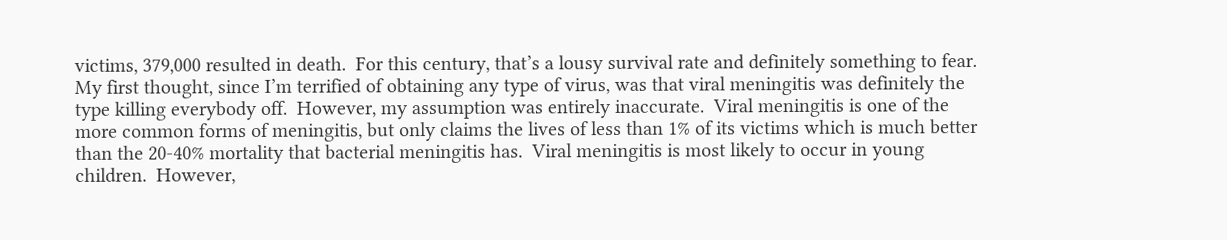victims, 379,000 resulted in death.  For this century, that’s a lousy survival rate and definitely something to fear.  My first thought, since I’m terrified of obtaining any type of virus, was that viral meningitis was definitely the type killing everybody off.  However, my assumption was entirely inaccurate.  Viral meningitis is one of the more common forms of meningitis, but only claims the lives of less than 1% of its victims which is much better than the 20-40% mortality that bacterial meningitis has.  Viral meningitis is most likely to occur in young children.  However,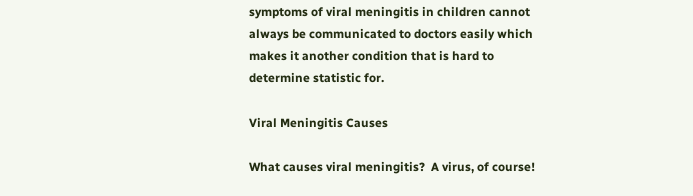symptoms of viral meningitis in children cannot always be communicated to doctors easily which makes it another condition that is hard to determine statistic for.

Viral Meningitis Causes

What causes viral meningitis?  A virus, of course!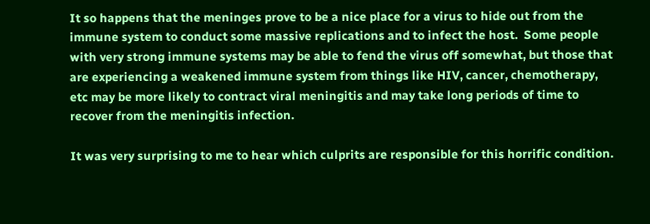It so happens that the meninges prove to be a nice place for a virus to hide out from the immune system to conduct some massive replications and to infect the host.  Some people with very strong immune systems may be able to fend the virus off somewhat, but those that are experiencing a weakened immune system from things like HIV, cancer, chemotherapy, etc may be more likely to contract viral meningitis and may take long periods of time to recover from the meningitis infection.

It was very surprising to me to hear which culprits are responsible for this horrific condition.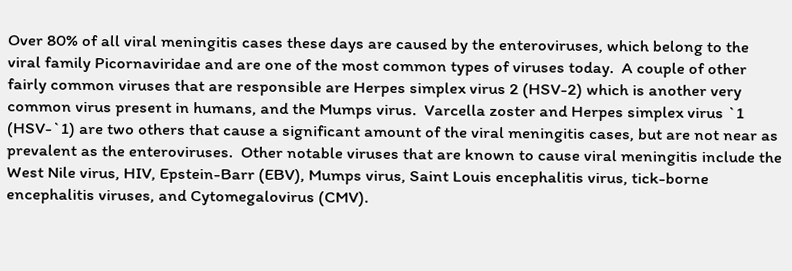Over 80% of all viral meningitis cases these days are caused by the enteroviruses, which belong to the viral family Picornaviridae and are one of the most common types of viruses today.  A couple of other fairly common viruses that are responsible are Herpes simplex virus 2 (HSV-2) which is another very common virus present in humans, and the Mumps virus.  Varcella zoster and Herpes simplex virus `1 (HSV-`1) are two others that cause a significant amount of the viral meningitis cases, but are not near as prevalent as the enteroviruses.  Other notable viruses that are known to cause viral meningitis include the West Nile virus, HIV, Epstein-Barr (EBV), Mumps virus, Saint Louis encephalitis virus, tick-borne encephalitis viruses, and Cytomegalovirus (CMV).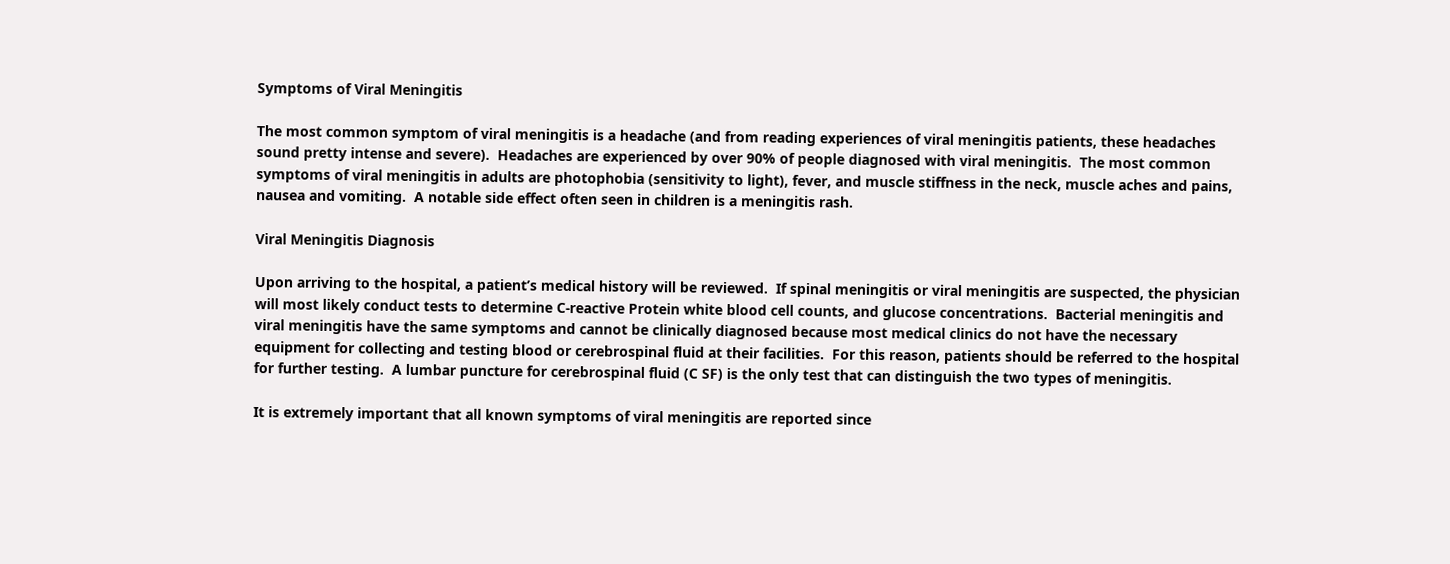Symptoms of Viral Meningitis

The most common symptom of viral meningitis is a headache (and from reading experiences of viral meningitis patients, these headaches sound pretty intense and severe).  Headaches are experienced by over 90% of people diagnosed with viral meningitis.  The most common symptoms of viral meningitis in adults are photophobia (sensitivity to light), fever, and muscle stiffness in the neck, muscle aches and pains, nausea and vomiting.  A notable side effect often seen in children is a meningitis rash.

Viral Meningitis Diagnosis

Upon arriving to the hospital, a patient’s medical history will be reviewed.  If spinal meningitis or viral meningitis are suspected, the physician will most likely conduct tests to determine C-reactive Protein white blood cell counts, and glucose concentrations.  Bacterial meningitis and viral meningitis have the same symptoms and cannot be clinically diagnosed because most medical clinics do not have the necessary equipment for collecting and testing blood or cerebrospinal fluid at their facilities.  For this reason, patients should be referred to the hospital for further testing.  A lumbar puncture for cerebrospinal fluid (C SF) is the only test that can distinguish the two types of meningitis.

It is extremely important that all known symptoms of viral meningitis are reported since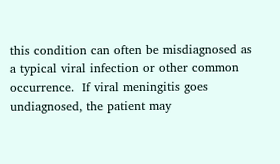this condition can often be misdiagnosed as a typical viral infection or other common occurrence.  If viral meningitis goes undiagnosed, the patient may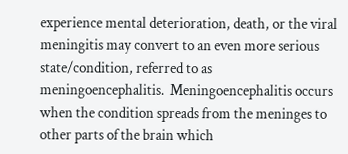experience mental deterioration, death, or the viral meningitis may convert to an even more serious state/condition, referred to as meningoencephalitis.  Meningoencephalitis occurs when the condition spreads from the meninges to other parts of the brain which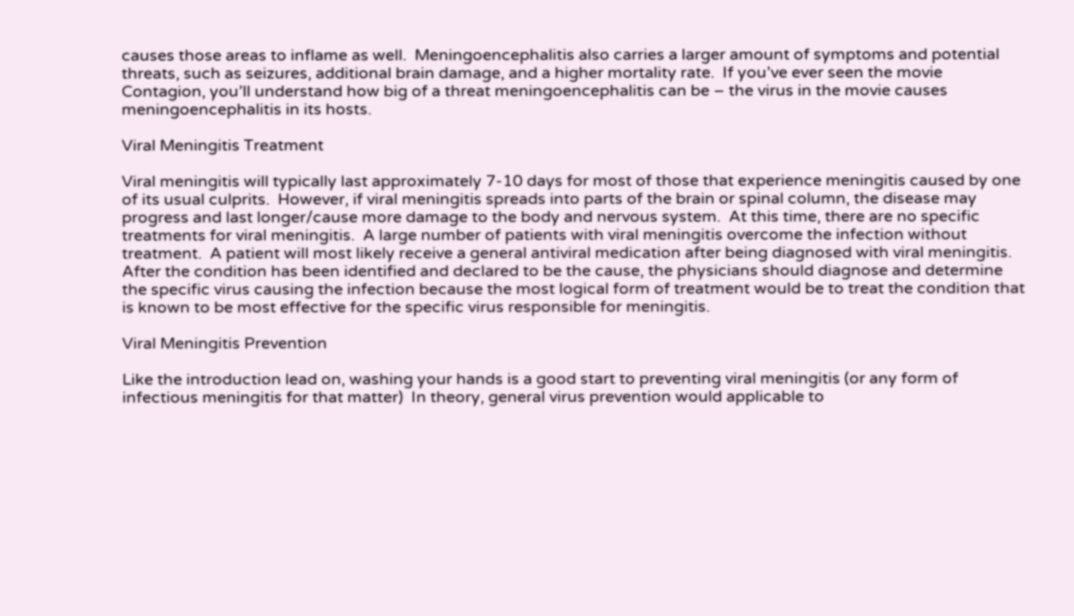causes those areas to inflame as well.  Meningoencephalitis also carries a larger amount of symptoms and potential threats, such as seizures, additional brain damage, and a higher mortality rate.  If you’ve ever seen the movie Contagion, you’ll understand how big of a threat meningoencephalitis can be – the virus in the movie causes meningoencephalitis in its hosts.

Viral Meningitis Treatment

Viral meningitis will typically last approximately 7-10 days for most of those that experience meningitis caused by one of its usual culprits.  However, if viral meningitis spreads into parts of the brain or spinal column, the disease may progress and last longer/cause more damage to the body and nervous system.  At this time, there are no specific treatments for viral meningitis.  A large number of patients with viral meningitis overcome the infection without treatment.  A patient will most likely receive a general antiviral medication after being diagnosed with viral meningitis.   After the condition has been identified and declared to be the cause, the physicians should diagnose and determine the specific virus causing the infection because the most logical form of treatment would be to treat the condition that is known to be most effective for the specific virus responsible for meningitis.

Viral Meningitis Prevention

Like the introduction lead on, washing your hands is a good start to preventing viral meningitis (or any form of infectious meningitis for that matter)  In theory, general virus prevention would applicable to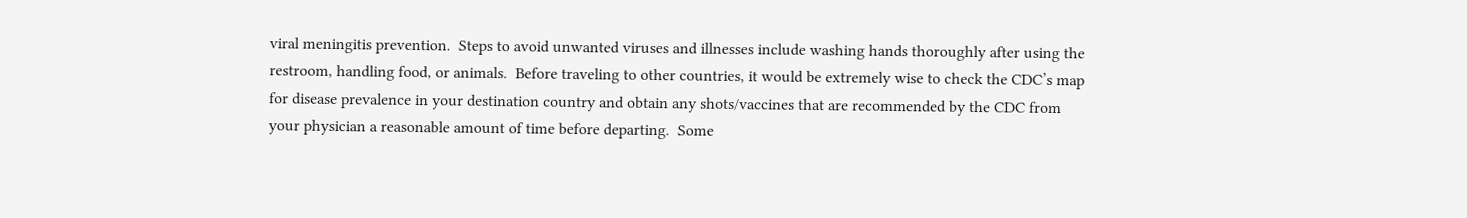viral meningitis prevention.  Steps to avoid unwanted viruses and illnesses include washing hands thoroughly after using the restroom, handling food, or animals.  Before traveling to other countries, it would be extremely wise to check the CDC’s map for disease prevalence in your destination country and obtain any shots/vaccines that are recommended by the CDC from your physician a reasonable amount of time before departing.  Some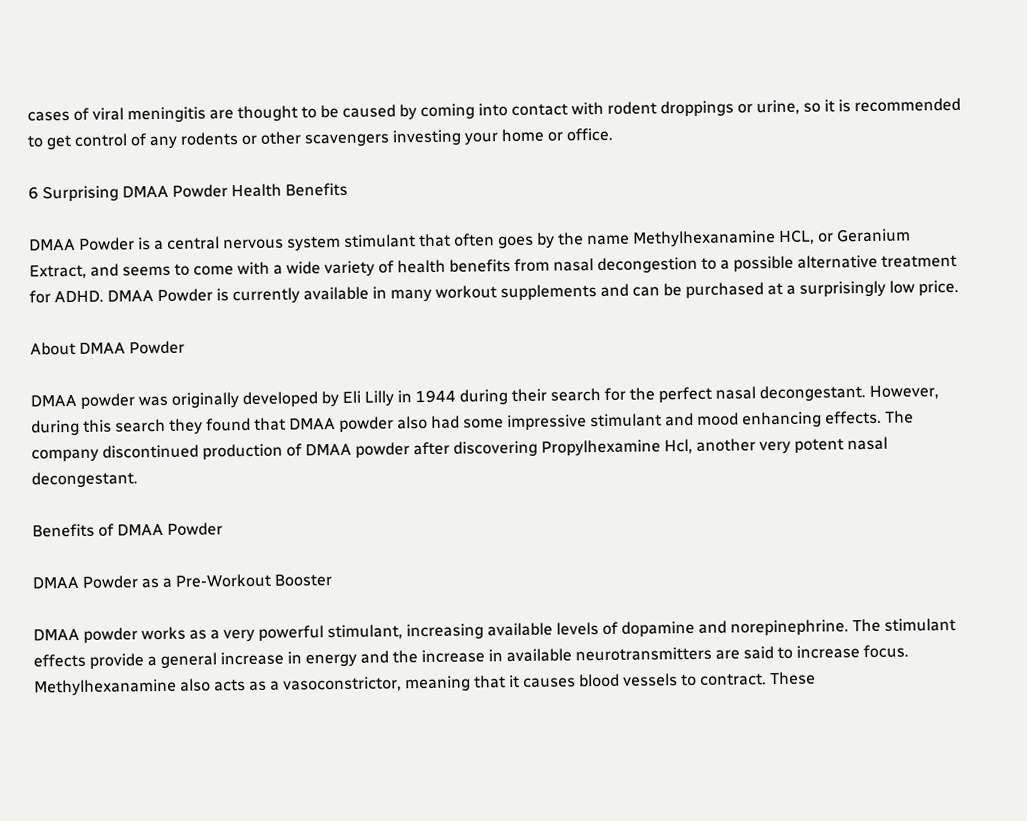cases of viral meningitis are thought to be caused by coming into contact with rodent droppings or urine, so it is recommended to get control of any rodents or other scavengers investing your home or office.

6 Surprising DMAA Powder Health Benefits

DMAA Powder is a central nervous system stimulant that often goes by the name Methylhexanamine HCL, or Geranium Extract, and seems to come with a wide variety of health benefits from nasal decongestion to a possible alternative treatment for ADHD. DMAA Powder is currently available in many workout supplements and can be purchased at a surprisingly low price.

About DMAA Powder

DMAA powder was originally developed by Eli Lilly in 1944 during their search for the perfect nasal decongestant. However, during this search they found that DMAA powder also had some impressive stimulant and mood enhancing effects. The company discontinued production of DMAA powder after discovering Propylhexamine Hcl, another very potent nasal decongestant.

Benefits of DMAA Powder

DMAA Powder as a Pre-Workout Booster

DMAA powder works as a very powerful stimulant, increasing available levels of dopamine and norepinephrine. The stimulant effects provide a general increase in energy and the increase in available neurotransmitters are said to increase focus. Methylhexanamine also acts as a vasoconstrictor, meaning that it causes blood vessels to contract. These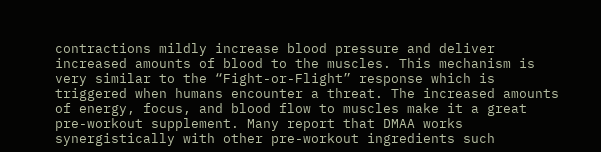contractions mildly increase blood pressure and deliver increased amounts of blood to the muscles. This mechanism is very similar to the “Fight-or-Flight” response which is triggered when humans encounter a threat. The increased amounts of energy, focus, and blood flow to muscles make it a great pre-workout supplement. Many report that DMAA works synergistically with other pre-workout ingredients such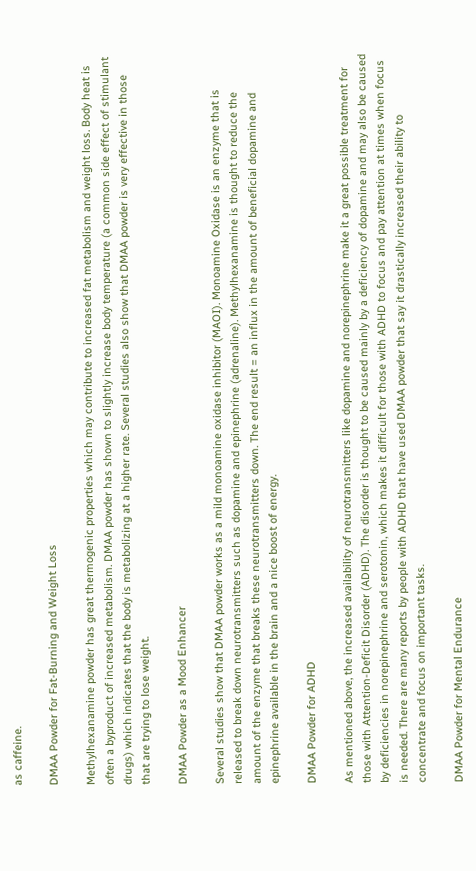as caffeine.

DMAA Powder for Fat-Burning and Weight Loss

Methylhexanamine powder has great thermogenic properties which may contribute to increased fat metabolism and weight loss. Body heat is often a byproduct of increased metabolism. DMAA powder has shown to slightly increase body temperature (a common side effect of stimulant drugs) which indicates that the body is metabolizing at a higher rate. Several studies also show that DMAA powder is very effective in those that are trying to lose weight.

DMAA Powder as a Mood Enhancer

Several studies show that DMAA powder works as a mild monoamine oxidase inhibitor (MAOI). Monoamine Oxidase is an enzyme that is released to break down neurotransmitters such as dopamine and epinephrine (adrenaline). Methylhexanamine is thought to reduce the amount of the enzyme that breaks these neurotransmitters down. The end result = an influx in the amount of beneficial dopamine and epinephrine available in the brain and a nice boost of energy.

DMAA Powder for ADHD

As mentioned above, the increased availability of neurotransmitters like dopamine and norepinephrine make it a great possible treatment for those with Attention-Deficit Disorder (ADHD). The disorder is thought to be caused mainly by a deficiency of dopamine and may also be caused by deficiencies in norepinephrine and serotonin, which makes it difficult for those with ADHD to focus and pay attention at times when focus is needed. There are many reports by people with ADHD that have used DMAA powder that say it drastically increased their ability to concentrate and focus on important tasks.

DMAA Powder for Mental Endurance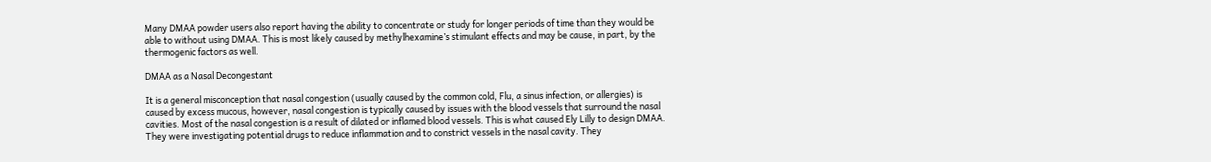Many DMAA powder users also report having the ability to concentrate or study for longer periods of time than they would be able to without using DMAA. This is most likely caused by methylhexamine’s stimulant effects and may be cause, in part, by the thermogenic factors as well.

DMAA as a Nasal Decongestant

It is a general misconception that nasal congestion (usually caused by the common cold, Flu, a sinus infection, or allergies) is caused by excess mucous, however, nasal congestion is typically caused by issues with the blood vessels that surround the nasal cavities. Most of the nasal congestion is a result of dilated or inflamed blood vessels. This is what caused Ely Lilly to design DMAA. They were investigating potential drugs to reduce inflammation and to constrict vessels in the nasal cavity. They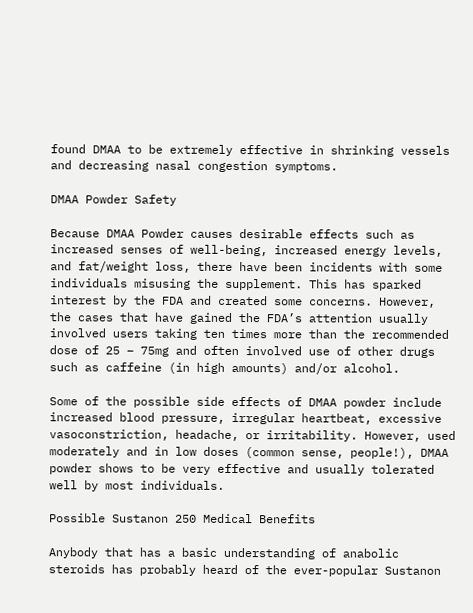found DMAA to be extremely effective in shrinking vessels and decreasing nasal congestion symptoms.

DMAA Powder Safety

Because DMAA Powder causes desirable effects such as increased senses of well-being, increased energy levels, and fat/weight loss, there have been incidents with some individuals misusing the supplement. This has sparked interest by the FDA and created some concerns. However, the cases that have gained the FDA’s attention usually involved users taking ten times more than the recommended dose of 25 – 75mg and often involved use of other drugs such as caffeine (in high amounts) and/or alcohol.

Some of the possible side effects of DMAA powder include increased blood pressure, irregular heartbeat, excessive vasoconstriction, headache, or irritability. However, used moderately and in low doses (common sense, people!), DMAA powder shows to be very effective and usually tolerated well by most individuals.

Possible Sustanon 250 Medical Benefits

Anybody that has a basic understanding of anabolic steroids has probably heard of the ever-popular Sustanon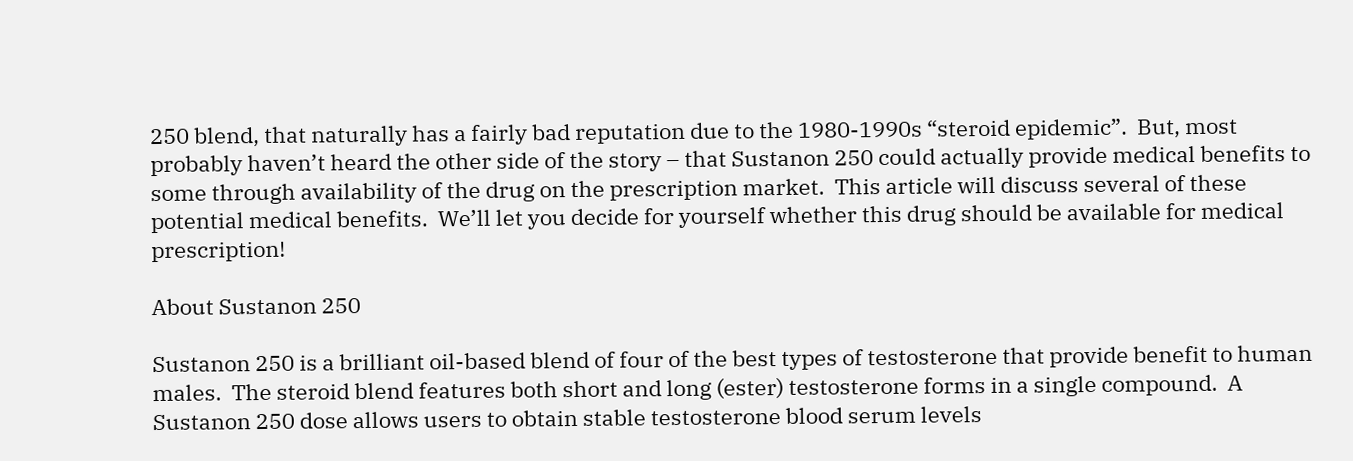250 blend, that naturally has a fairly bad reputation due to the 1980-1990s “steroid epidemic”.  But, most probably haven’t heard the other side of the story – that Sustanon 250 could actually provide medical benefits to some through availability of the drug on the prescription market.  This article will discuss several of these potential medical benefits.  We’ll let you decide for yourself whether this drug should be available for medical prescription!

About Sustanon 250

Sustanon 250 is a brilliant oil-based blend of four of the best types of testosterone that provide benefit to human males.  The steroid blend features both short and long (ester) testosterone forms in a single compound.  A Sustanon 250 dose allows users to obtain stable testosterone blood serum levels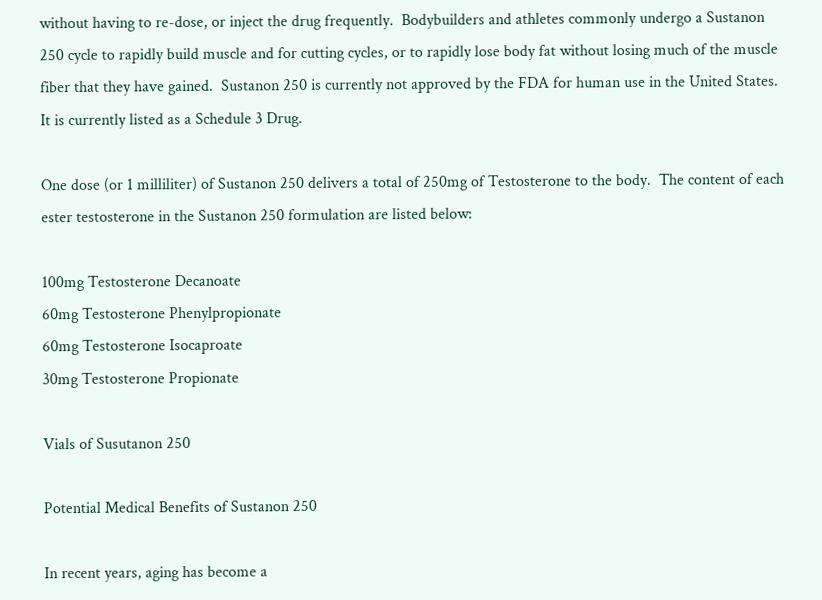without having to re-dose, or inject the drug frequently.  Bodybuilders and athletes commonly undergo a Sustanon 250 cycle to rapidly build muscle and for cutting cycles, or to rapidly lose body fat without losing much of the muscle fiber that they have gained.  Sustanon 250 is currently not approved by the FDA for human use in the United States.  It is currently listed as a Schedule 3 Drug.

One dose (or 1 milliliter) of Sustanon 250 delivers a total of 250mg of Testosterone to the body.  The content of each ester testosterone in the Sustanon 250 formulation are listed below:

100mg Testosterone Decanoate
60mg Testosterone Phenylpropionate
60mg Testosterone Isocaproate
30mg Testosterone Propionate

Vials of Susutanon 250

Potential Medical Benefits of Sustanon 250

In recent years, aging has become a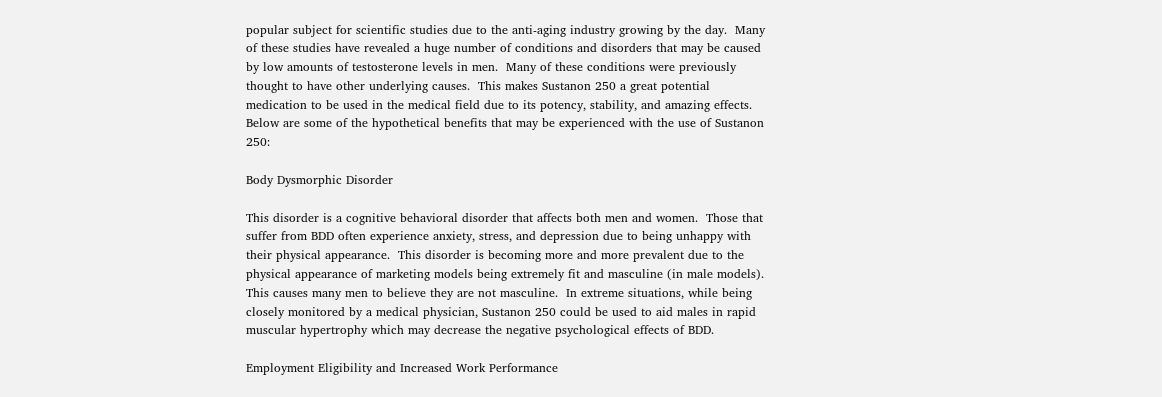popular subject for scientific studies due to the anti-aging industry growing by the day.  Many of these studies have revealed a huge number of conditions and disorders that may be caused by low amounts of testosterone levels in men.  Many of these conditions were previously thought to have other underlying causes.  This makes Sustanon 250 a great potential medication to be used in the medical field due to its potency, stability, and amazing effects.  Below are some of the hypothetical benefits that may be experienced with the use of Sustanon 250:

Body Dysmorphic Disorder

This disorder is a cognitive behavioral disorder that affects both men and women.  Those that suffer from BDD often experience anxiety, stress, and depression due to being unhappy with their physical appearance.  This disorder is becoming more and more prevalent due to the physical appearance of marketing models being extremely fit and masculine (in male models).  This causes many men to believe they are not masculine.  In extreme situations, while being closely monitored by a medical physician, Sustanon 250 could be used to aid males in rapid muscular hypertrophy which may decrease the negative psychological effects of BDD.

Employment Eligibility and Increased Work Performance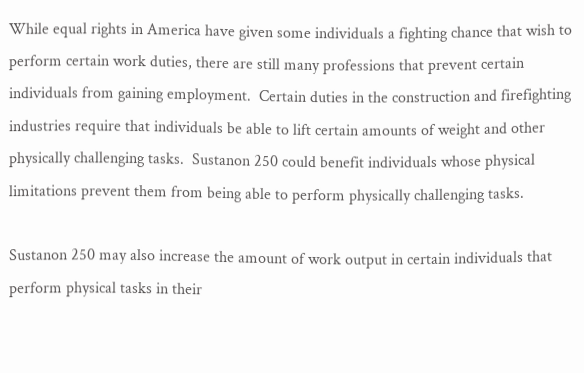While equal rights in America have given some individuals a fighting chance that wish to perform certain work duties, there are still many professions that prevent certain individuals from gaining employment.  Certain duties in the construction and firefighting industries require that individuals be able to lift certain amounts of weight and other physically challenging tasks.  Sustanon 250 could benefit individuals whose physical limitations prevent them from being able to perform physically challenging tasks.

Sustanon 250 may also increase the amount of work output in certain individuals that perform physical tasks in their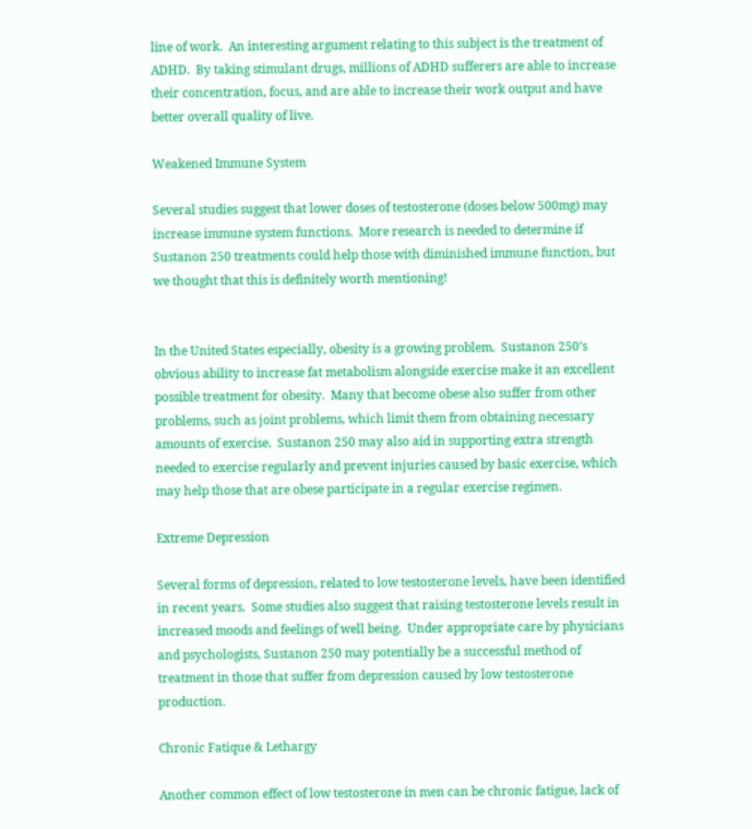line of work.  An interesting argument relating to this subject is the treatment of ADHD.  By taking stimulant drugs, millions of ADHD sufferers are able to increase their concentration, focus, and are able to increase their work output and have better overall quality of live.

Weakened Immune System

Several studies suggest that lower doses of testosterone (doses below 500mg) may increase immune system functions.  More research is needed to determine if Sustanon 250 treatments could help those with diminished immune function, but we thought that this is definitely worth mentioning!


In the United States especially, obesity is a growing problem.  Sustanon 250’s obvious ability to increase fat metabolism alongside exercise make it an excellent possible treatment for obesity.  Many that become obese also suffer from other problems, such as joint problems, which limit them from obtaining necessary amounts of exercise.  Sustanon 250 may also aid in supporting extra strength needed to exercise regularly and prevent injuries caused by basic exercise, which may help those that are obese participate in a regular exercise regimen.

Extreme Depression

Several forms of depression, related to low testosterone levels, have been identified in recent years.  Some studies also suggest that raising testosterone levels result in increased moods and feelings of well being.  Under appropriate care by physicians and psychologists, Sustanon 250 may potentially be a successful method of treatment in those that suffer from depression caused by low testosterone production.

Chronic Fatique & Lethargy

Another common effect of low testosterone in men can be chronic fatigue, lack of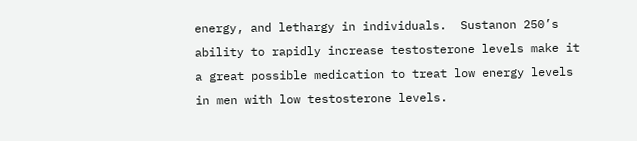energy, and lethargy in individuals.  Sustanon 250’s ability to rapidly increase testosterone levels make it a great possible medication to treat low energy levels in men with low testosterone levels.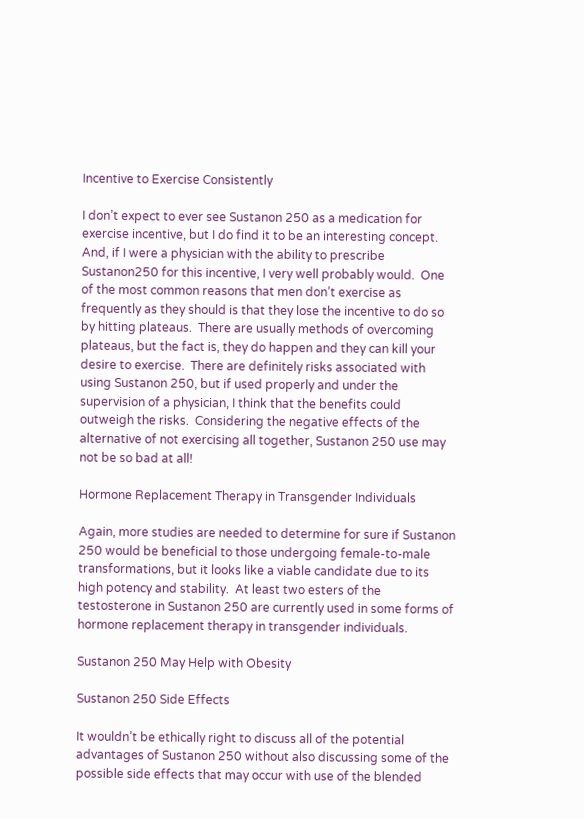Incentive to Exercise Consistently

I don’t expect to ever see Sustanon 250 as a medication for exercise incentive, but I do find it to be an interesting concept.  And, if I were a physician with the ability to prescribe Sustanon250 for this incentive, I very well probably would.  One of the most common reasons that men don’t exercise as frequently as they should is that they lose the incentive to do so by hitting plateaus.  There are usually methods of overcoming plateaus, but the fact is, they do happen and they can kill your desire to exercise.  There are definitely risks associated with using Sustanon 250, but if used properly and under the supervision of a physician, I think that the benefits could outweigh the risks.  Considering the negative effects of the alternative of not exercising all together, Sustanon 250 use may not be so bad at all!

Hormone Replacement Therapy in Transgender Individuals

Again, more studies are needed to determine for sure if Sustanon 250 would be beneficial to those undergoing female-to-male transformations, but it looks like a viable candidate due to its high potency and stability.  At least two esters of the testosterone in Sustanon 250 are currently used in some forms of hormone replacement therapy in transgender individuals.

Sustanon 250 May Help with Obesity

Sustanon 250 Side Effects

It wouldn’t be ethically right to discuss all of the potential advantages of Sustanon 250 without also discussing some of the possible side effects that may occur with use of the blended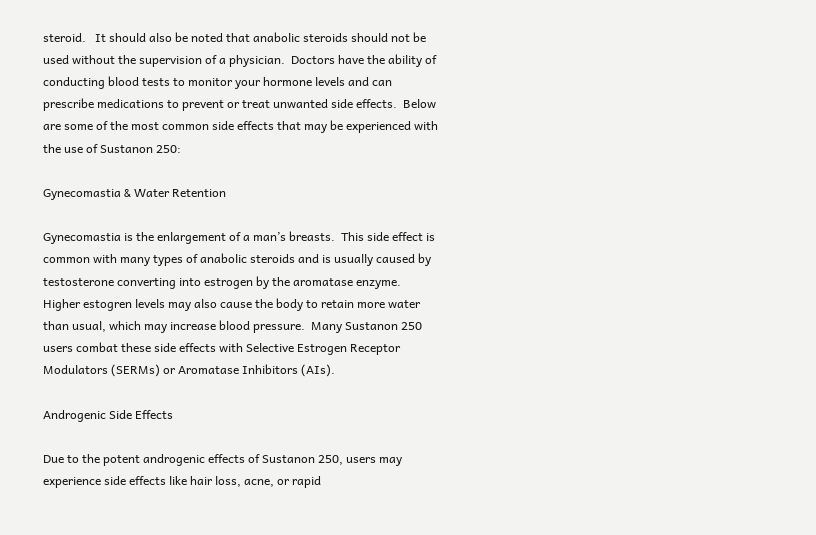steroid.   It should also be noted that anabolic steroids should not be used without the supervision of a physician.  Doctors have the ability of conducting blood tests to monitor your hormone levels and can prescribe medications to prevent or treat unwanted side effects.  Below are some of the most common side effects that may be experienced with the use of Sustanon 250:

Gynecomastia & Water Retention

Gynecomastia is the enlargement of a man’s breasts.  This side effect is common with many types of anabolic steroids and is usually caused by testosterone converting into estrogen by the aromatase enzyme.  Higher estogren levels may also cause the body to retain more water than usual, which may increase blood pressure.  Many Sustanon 250 users combat these side effects with Selective Estrogen Receptor Modulators (SERMs) or Aromatase Inhibitors (AIs).

Androgenic Side Effects

Due to the potent androgenic effects of Sustanon 250, users may experience side effects like hair loss, acne, or rapid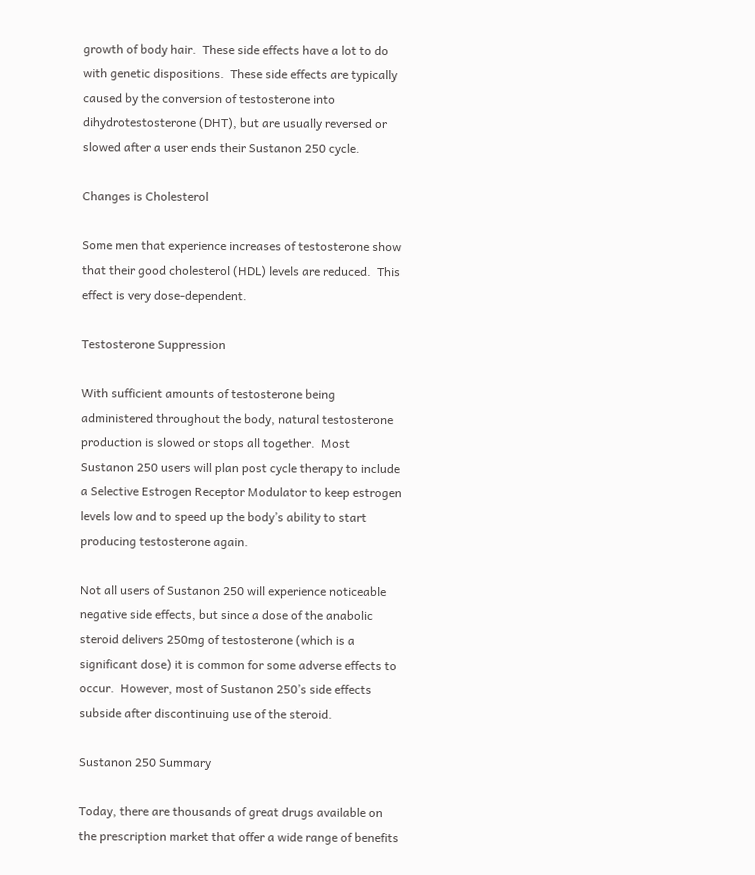growth of body hair.  These side effects have a lot to do with genetic dispositions.  These side effects are typically caused by the conversion of testosterone into dihydrotestosterone (DHT), but are usually reversed or slowed after a user ends their Sustanon 250 cycle.

Changes is Cholesterol

Some men that experience increases of testosterone show that their good cholesterol (HDL) levels are reduced.  This effect is very dose-dependent.

Testosterone Suppression

With sufficient amounts of testosterone being administered throughout the body, natural testosterone production is slowed or stops all together.  Most Sustanon 250 users will plan post cycle therapy to include a Selective Estrogen Receptor Modulator to keep estrogen levels low and to speed up the body’s ability to start producing testosterone again.

Not all users of Sustanon 250 will experience noticeable negative side effects, but since a dose of the anabolic steroid delivers 250mg of testosterone (which is a significant dose) it is common for some adverse effects to occur.  However, most of Sustanon 250’s side effects subside after discontinuing use of the steroid.

Sustanon 250 Summary

Today, there are thousands of great drugs available on the prescription market that offer a wide range of benefits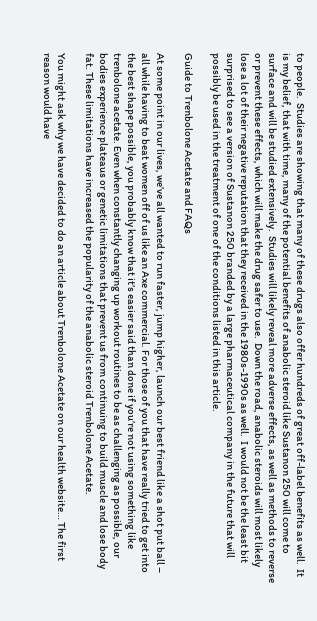to people.  Studies are showing that many of these drugs also offer hundreds of great off-label benefits as well.  It is my belief, that with time, many of the potential benefits of anabolic steroid like Sustanon 250 will come to surface and will be studied extensively.  Studies will likely reveal more adverse effects, as well as methods to reverse or prevent these effects, which will make the drug safer to use.  Down the road, anabolic steroids will most likely lose a lot of their negative reputation that they received in the 1980s-1990s as well.  I would not be the least bit surprised to see a version of Sustanon 250 branded by a large pharmaceutical company in the future that will possibly be used in the treatment of one of the conditions listed in this article.

Guide to Trenbolone Acetate and FAQs

At some point in our lives, we’ve all wanted to run faster, jump higher, launch our best friend like a shot put ball – all while having to beat women off of us like an Axe commercial. For those of you that have really tried to get into the best shape possible, you probably know that it’s easier said than done if you’re not using something like trenbolone acetate. Even when constantly changing up workout routines to be as challenging as possible, our bodies experience plateaus or genetic limitations that prevent us from continuing to build muscle and lose body fat. These limitations have increased the popularity of the anabolic steroid Trenbolone Acetate.

You might ask why we have decided to do an article about Trenbolone Acetate on our health website… The first reason would have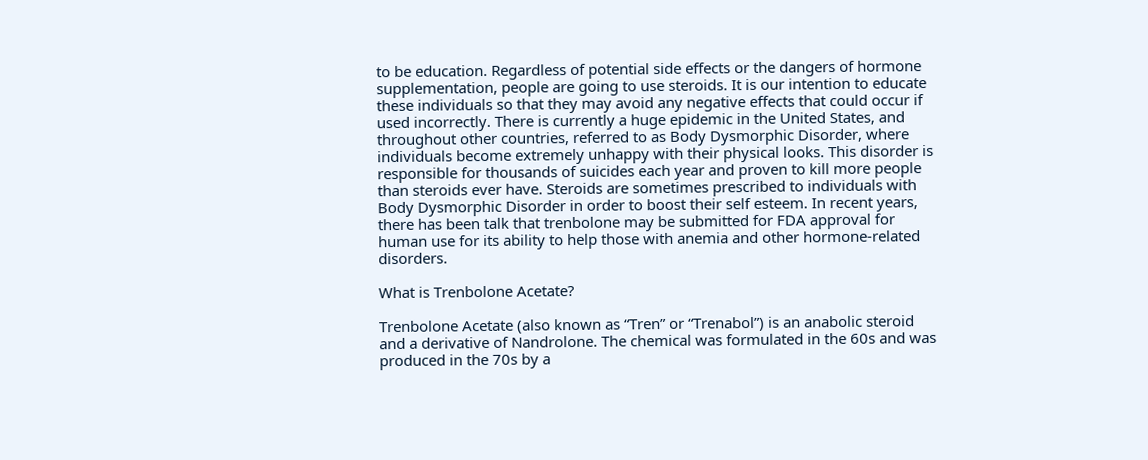to be education. Regardless of potential side effects or the dangers of hormone supplementation, people are going to use steroids. It is our intention to educate these individuals so that they may avoid any negative effects that could occur if used incorrectly. There is currently a huge epidemic in the United States, and throughout other countries, referred to as Body Dysmorphic Disorder, where individuals become extremely unhappy with their physical looks. This disorder is responsible for thousands of suicides each year and proven to kill more people than steroids ever have. Steroids are sometimes prescribed to individuals with Body Dysmorphic Disorder in order to boost their self esteem. In recent years, there has been talk that trenbolone may be submitted for FDA approval for human use for its ability to help those with anemia and other hormone-related disorders.

What is Trenbolone Acetate?

Trenbolone Acetate (also known as “Tren” or “Trenabol”) is an anabolic steroid and a derivative of Nandrolone. The chemical was formulated in the 60s and was produced in the 70s by a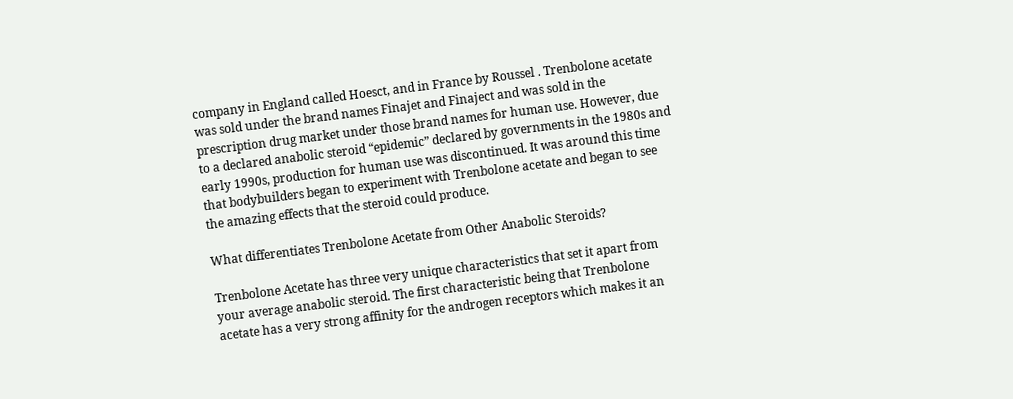company in England called Hoesct, and in France by Roussel . Trenbolone acetate was sold under the brand names Finajet and Finaject and was sold in the prescription drug market under those brand names for human use. However, due to a declared anabolic steroid “epidemic” declared by governments in the 1980s and early 1990s, production for human use was discontinued. It was around this time that bodybuilders began to experiment with Trenbolone acetate and began to see the amazing effects that the steroid could produce.

What differentiates Trenbolone Acetate from Other Anabolic Steroids?

Trenbolone Acetate has three very unique characteristics that set it apart from your average anabolic steroid. The first characteristic being that Trenbolone acetate has a very strong affinity for the androgen receptors which makes it an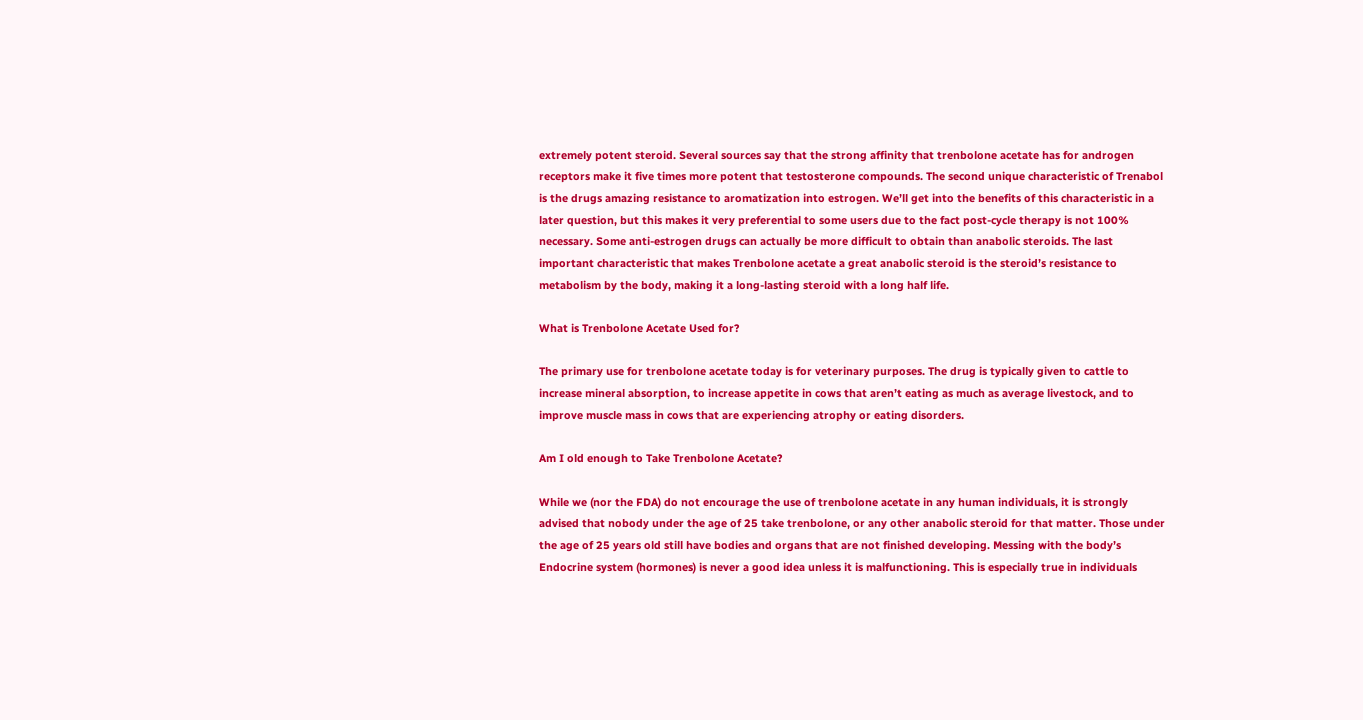extremely potent steroid. Several sources say that the strong affinity that trenbolone acetate has for androgen receptors make it five times more potent that testosterone compounds. The second unique characteristic of Trenabol is the drugs amazing resistance to aromatization into estrogen. We’ll get into the benefits of this characteristic in a later question, but this makes it very preferential to some users due to the fact post-cycle therapy is not 100% necessary. Some anti-estrogen drugs can actually be more difficult to obtain than anabolic steroids. The last important characteristic that makes Trenbolone acetate a great anabolic steroid is the steroid’s resistance to metabolism by the body, making it a long-lasting steroid with a long half life.

What is Trenbolone Acetate Used for?

The primary use for trenbolone acetate today is for veterinary purposes. The drug is typically given to cattle to increase mineral absorption, to increase appetite in cows that aren’t eating as much as average livestock, and to improve muscle mass in cows that are experiencing atrophy or eating disorders.

Am I old enough to Take Trenbolone Acetate?

While we (nor the FDA) do not encourage the use of trenbolone acetate in any human individuals, it is strongly advised that nobody under the age of 25 take trenbolone, or any other anabolic steroid for that matter. Those under the age of 25 years old still have bodies and organs that are not finished developing. Messing with the body’s Endocrine system (hormones) is never a good idea unless it is malfunctioning. This is especially true in individuals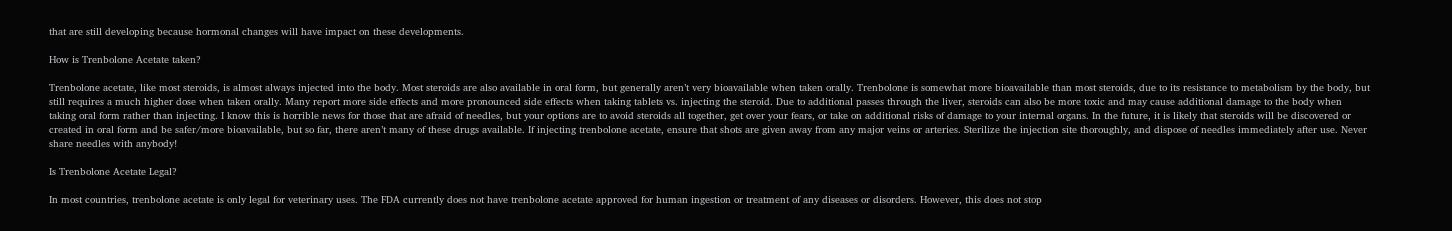that are still developing because hormonal changes will have impact on these developments.

How is Trenbolone Acetate taken?

Trenbolone acetate, like most steroids, is almost always injected into the body. Most steroids are also available in oral form, but generally aren’t very bioavailable when taken orally. Trenbolone is somewhat more bioavailable than most steroids, due to its resistance to metabolism by the body, but still requires a much higher dose when taken orally. Many report more side effects and more pronounced side effects when taking tablets vs. injecting the steroid. Due to additional passes through the liver, steroids can also be more toxic and may cause additional damage to the body when taking oral form rather than injecting. I know this is horrible news for those that are afraid of needles, but your options are to avoid steroids all together, get over your fears, or take on additional risks of damage to your internal organs. In the future, it is likely that steroids will be discovered or created in oral form and be safer/more bioavailable, but so far, there aren’t many of these drugs available. If injecting trenbolone acetate, ensure that shots are given away from any major veins or arteries. Sterilize the injection site thoroughly, and dispose of needles immediately after use. Never share needles with anybody!

Is Trenbolone Acetate Legal?

In most countries, trenbolone acetate is only legal for veterinary uses. The FDA currently does not have trenbolone acetate approved for human ingestion or treatment of any diseases or disorders. However, this does not stop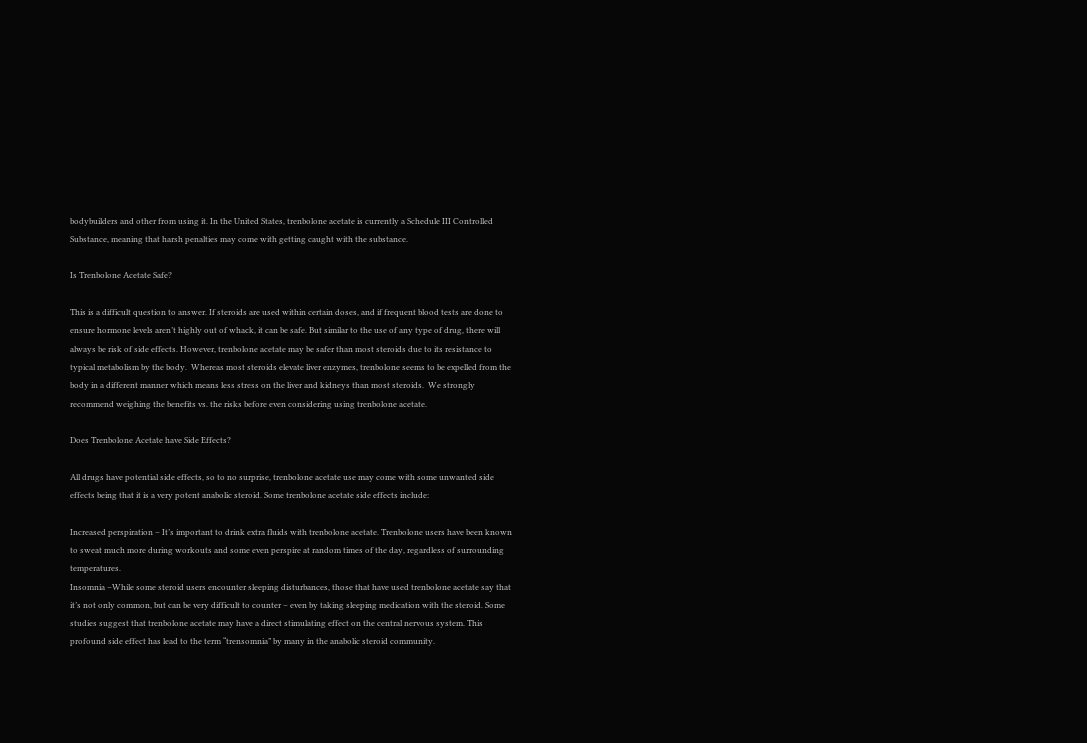bodybuilders and other from using it. In the United States, trenbolone acetate is currently a Schedule III Controlled Substance, meaning that harsh penalties may come with getting caught with the substance.

Is Trenbolone Acetate Safe?

This is a difficult question to answer. If steroids are used within certain doses, and if frequent blood tests are done to ensure hormone levels aren’t highly out of whack, it can be safe. But similar to the use of any type of drug, there will always be risk of side effects. However, trenbolone acetate may be safer than most steroids due to its resistance to typical metabolism by the body.  Whereas most steroids elevate liver enzymes, trenbolone seems to be expelled from the body in a different manner which means less stress on the liver and kidneys than most steroids.  We strongly recommend weighing the benefits vs. the risks before even considering using trenbolone acetate.

Does Trenbolone Acetate have Side Effects?

All drugs have potential side effects, so to no surprise, trenbolone acetate use may come with some unwanted side effects being that it is a very potent anabolic steroid. Some trenbolone acetate side effects include:

Increased perspiration – It’s important to drink extra fluids with trenbolone acetate. Trenbolone users have been known to sweat much more during workouts and some even perspire at random times of the day, regardless of surrounding temperatures.
Insomnia –While some steroid users encounter sleeping disturbances, those that have used trenbolone acetate say that it’s not only common, but can be very difficult to counter – even by taking sleeping medication with the steroid. Some studies suggest that trenbolone acetate may have a direct stimulating effect on the central nervous system. This profound side effect has lead to the term “trensomnia” by many in the anabolic steroid community.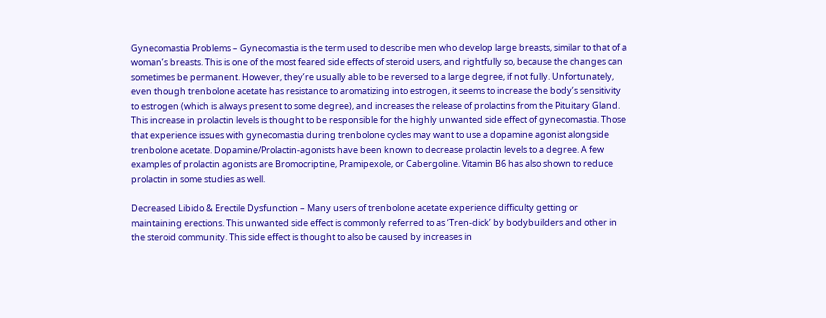Gynecomastia Problems – Gynecomastia is the term used to describe men who develop large breasts, similar to that of a woman’s breasts. This is one of the most feared side effects of steroid users, and rightfully so, because the changes can sometimes be permanent. However, they’re usually able to be reversed to a large degree, if not fully. Unfortunately, even though trenbolone acetate has resistance to aromatizing into estrogen, it seems to increase the body’s sensitivity to estrogen (which is always present to some degree), and increases the release of prolactins from the Pituitary Gland. This increase in prolactin levels is thought to be responsible for the highly unwanted side effect of gynecomastia. Those that experience issues with gynecomastia during trenbolone cycles may want to use a dopamine agonist alongside trenbolone acetate. Dopamine/Prolactin-agonists have been known to decrease prolactin levels to a degree. A few examples of prolactin agonists are Bromocriptine, Pramipexole, or Cabergoline. Vitamin B6 has also shown to reduce prolactin in some studies as well.

Decreased Libido & Erectile Dysfunction – Many users of trenbolone acetate experience difficulty getting or maintaining erections. This unwanted side effect is commonly referred to as ‘Tren-dick’ by bodybuilders and other in the steroid community. This side effect is thought to also be caused by increases in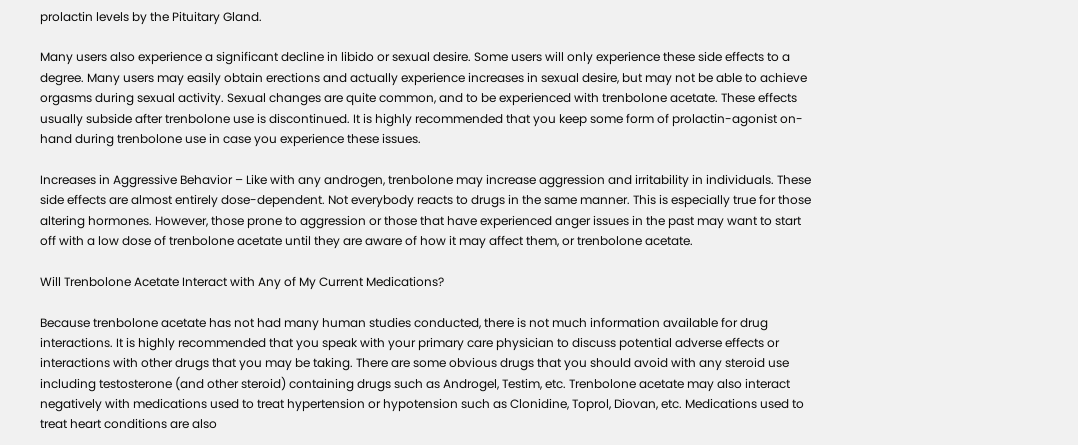prolactin levels by the Pituitary Gland.

Many users also experience a significant decline in libido or sexual desire. Some users will only experience these side effects to a degree. Many users may easily obtain erections and actually experience increases in sexual desire, but may not be able to achieve orgasms during sexual activity. Sexual changes are quite common, and to be experienced with trenbolone acetate. These effects usually subside after trenbolone use is discontinued. It is highly recommended that you keep some form of prolactin-agonist on-hand during trenbolone use in case you experience these issues.

Increases in Aggressive Behavior – Like with any androgen, trenbolone may increase aggression and irritability in individuals. These side effects are almost entirely dose-dependent. Not everybody reacts to drugs in the same manner. This is especially true for those altering hormones. However, those prone to aggression or those that have experienced anger issues in the past may want to start off with a low dose of trenbolone acetate until they are aware of how it may affect them, or trenbolone acetate.

Will Trenbolone Acetate Interact with Any of My Current Medications?

Because trenbolone acetate has not had many human studies conducted, there is not much information available for drug interactions. It is highly recommended that you speak with your primary care physician to discuss potential adverse effects or interactions with other drugs that you may be taking. There are some obvious drugs that you should avoid with any steroid use including testosterone (and other steroid) containing drugs such as Androgel, Testim, etc. Trenbolone acetate may also interact negatively with medications used to treat hypertension or hypotension such as Clonidine, Toprol, Diovan, etc. Medications used to treat heart conditions are also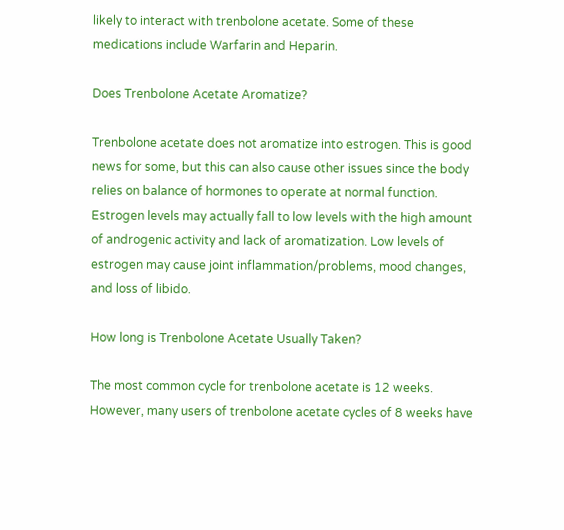likely to interact with trenbolone acetate. Some of these medications include Warfarin and Heparin.

Does Trenbolone Acetate Aromatize?

Trenbolone acetate does not aromatize into estrogen. This is good news for some, but this can also cause other issues since the body relies on balance of hormones to operate at normal function. Estrogen levels may actually fall to low levels with the high amount of androgenic activity and lack of aromatization. Low levels of estrogen may cause joint inflammation/problems, mood changes, and loss of libido.

How long is Trenbolone Acetate Usually Taken?

The most common cycle for trenbolone acetate is 12 weeks. However, many users of trenbolone acetate cycles of 8 weeks have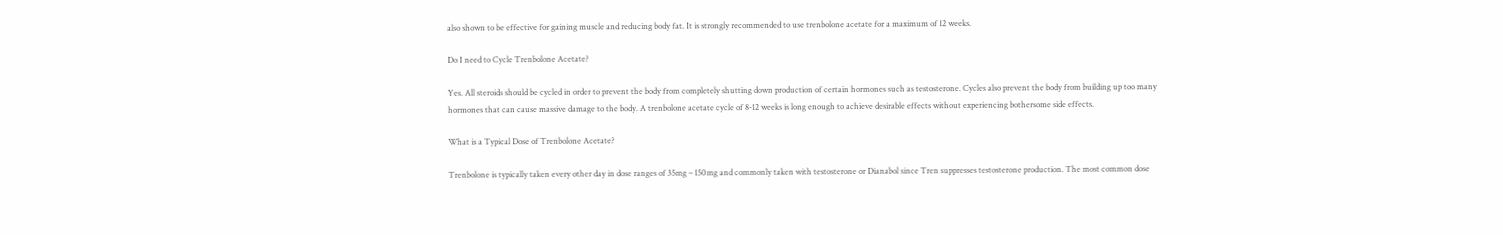also shown to be effective for gaining muscle and reducing body fat. It is strongly recommended to use trenbolone acetate for a maximum of 12 weeks.

Do I need to Cycle Trenbolone Acetate?

Yes. All steroids should be cycled in order to prevent the body from completely shutting down production of certain hormones such as testosterone. Cycles also prevent the body from building up too many hormones that can cause massive damage to the body. A trenbolone acetate cycle of 8-12 weeks is long enough to achieve desirable effects without experiencing bothersome side effects.

What is a Typical Dose of Trenbolone Acetate?

Trenbolone is typically taken every other day in dose ranges of 35mg – 150mg and commonly taken with testosterone or Dianabol since Tren suppresses testosterone production. The most common dose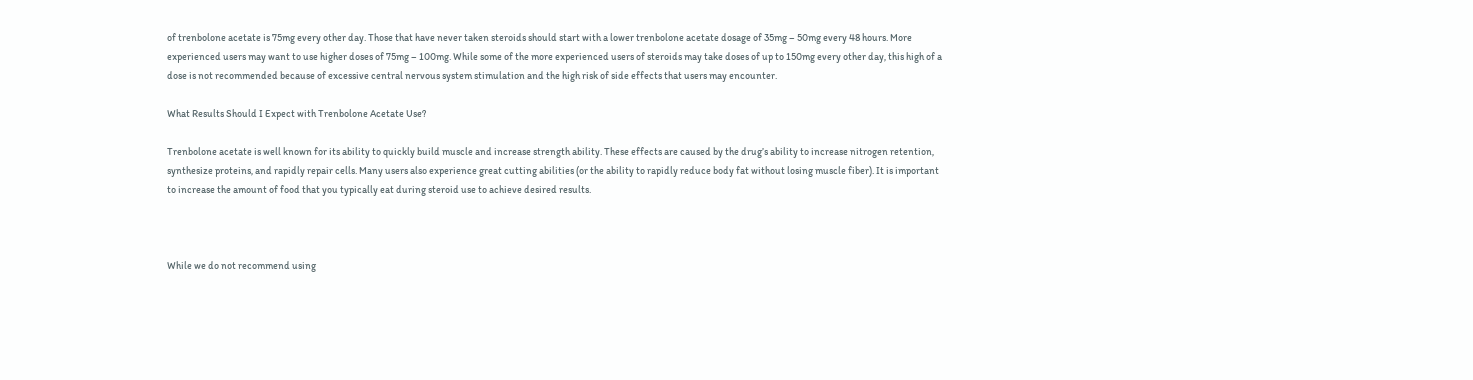of trenbolone acetate is 75mg every other day. Those that have never taken steroids should start with a lower trenbolone acetate dosage of 35mg – 50mg every 48 hours. More experienced users may want to use higher doses of 75mg – 100mg. While some of the more experienced users of steroids may take doses of up to 150mg every other day, this high of a dose is not recommended because of excessive central nervous system stimulation and the high risk of side effects that users may encounter.

What Results Should I Expect with Trenbolone Acetate Use?

Trenbolone acetate is well known for its ability to quickly build muscle and increase strength ability. These effects are caused by the drug’s ability to increase nitrogen retention, synthesize proteins, and rapidly repair cells. Many users also experience great cutting abilities (or the ability to rapidly reduce body fat without losing muscle fiber). It is important to increase the amount of food that you typically eat during steroid use to achieve desired results.



While we do not recommend using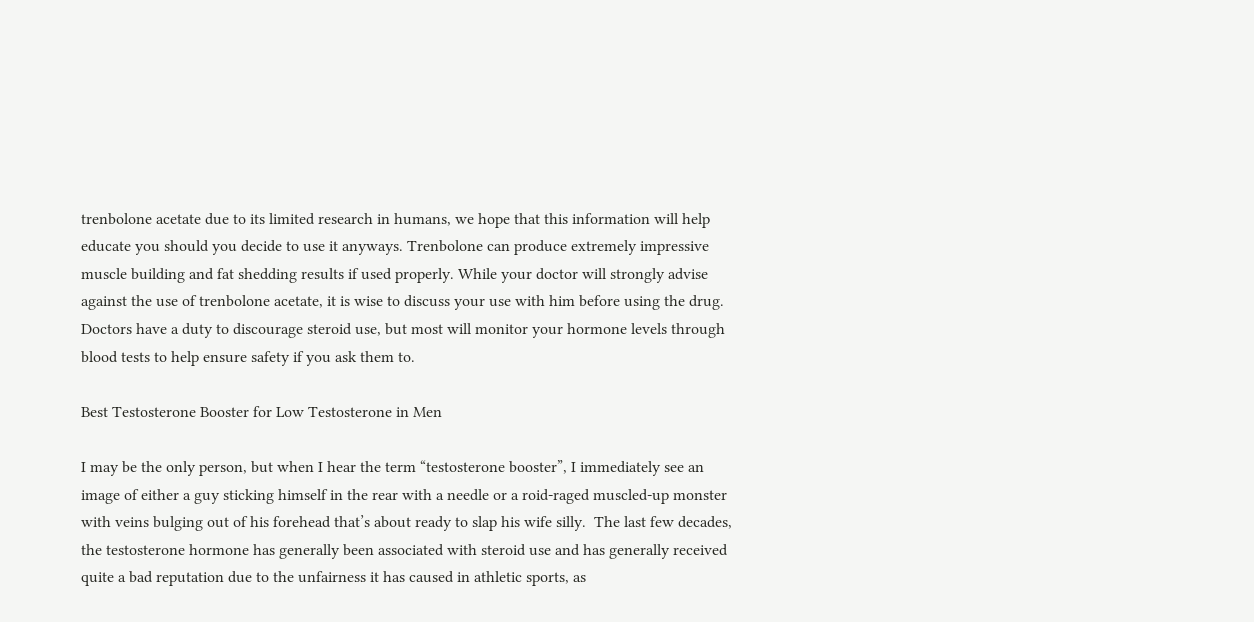trenbolone acetate due to its limited research in humans, we hope that this information will help educate you should you decide to use it anyways. Trenbolone can produce extremely impressive muscle building and fat shedding results if used properly. While your doctor will strongly advise against the use of trenbolone acetate, it is wise to discuss your use with him before using the drug. Doctors have a duty to discourage steroid use, but most will monitor your hormone levels through blood tests to help ensure safety if you ask them to.

Best Testosterone Booster for Low Testosterone in Men

I may be the only person, but when I hear the term “testosterone booster”, I immediately see an image of either a guy sticking himself in the rear with a needle or a roid-raged muscled-up monster with veins bulging out of his forehead that’s about ready to slap his wife silly.  The last few decades, the testosterone hormone has generally been associated with steroid use and has generally received quite a bad reputation due to the unfairness it has caused in athletic sports, as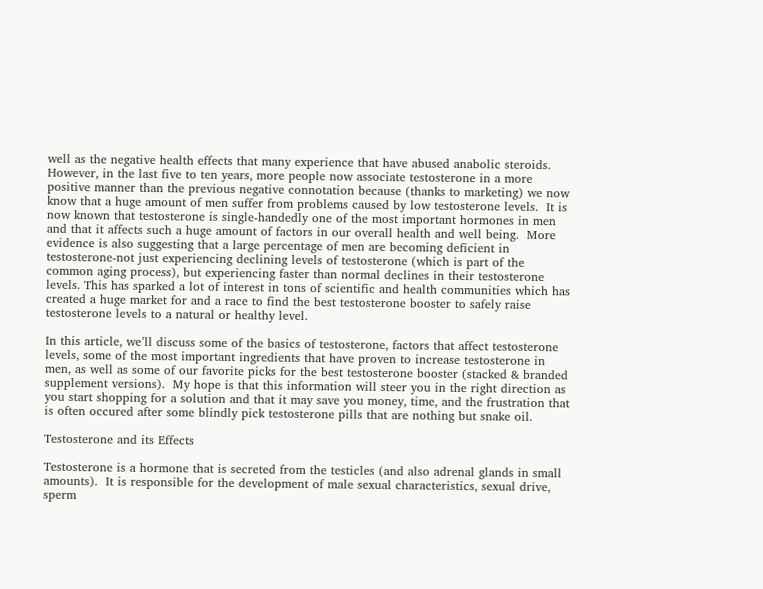well as the negative health effects that many experience that have abused anabolic steroids.  However, in the last five to ten years, more people now associate testosterone in a more positive manner than the previous negative connotation because (thanks to marketing) we now know that a huge amount of men suffer from problems caused by low testosterone levels.  It is now known that testosterone is single-handedly one of the most important hormones in men and that it affects such a huge amount of factors in our overall health and well being.  More evidence is also suggesting that a large percentage of men are becoming deficient in testosterone-not just experiencing declining levels of testosterone (which is part of the common aging process), but experiencing faster than normal declines in their testosterone levels. This has sparked a lot of interest in tons of scientific and health communities which has created a huge market for and a race to find the best testosterone booster to safely raise testosterone levels to a natural or healthy level.

In this article, we’ll discuss some of the basics of testosterone, factors that affect testosterone levels, some of the most important ingredients that have proven to increase testosterone in men, as well as some of our favorite picks for the best testosterone booster (stacked & branded supplement versions).  My hope is that this information will steer you in the right direction as you start shopping for a solution and that it may save you money, time, and the frustration that is often occured after some blindly pick testosterone pills that are nothing but snake oil.

Testosterone and its Effects

Testosterone is a hormone that is secreted from the testicles (and also adrenal glands in small amounts).  It is responsible for the development of male sexual characteristics, sexual drive, sperm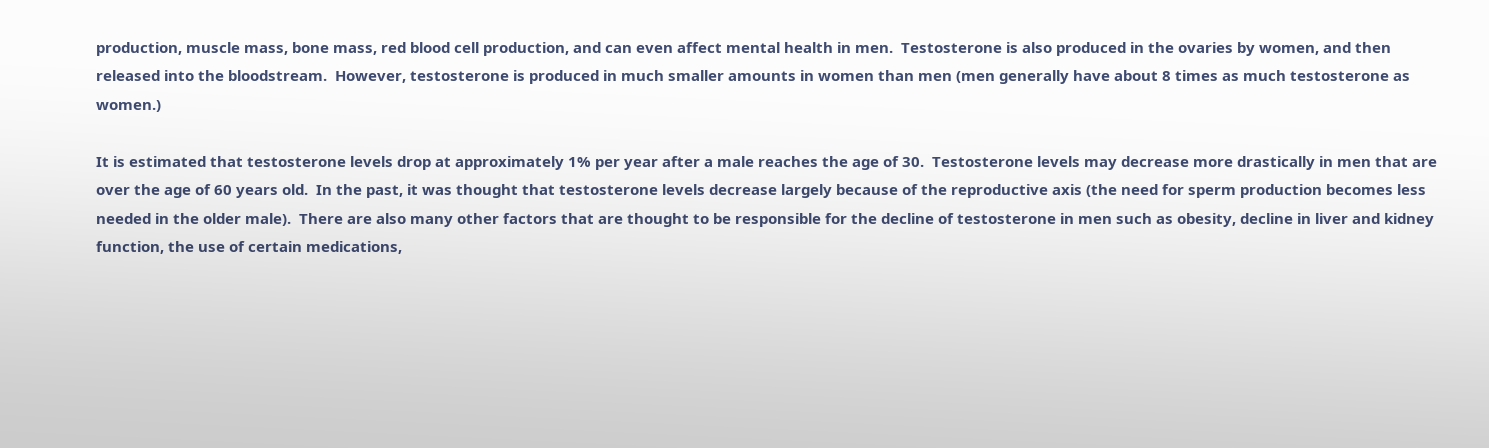production, muscle mass, bone mass, red blood cell production, and can even affect mental health in men.  Testosterone is also produced in the ovaries by women, and then released into the bloodstream.  However, testosterone is produced in much smaller amounts in women than men (men generally have about 8 times as much testosterone as women.)

It is estimated that testosterone levels drop at approximately 1% per year after a male reaches the age of 30.  Testosterone levels may decrease more drastically in men that are over the age of 60 years old.  In the past, it was thought that testosterone levels decrease largely because of the reproductive axis (the need for sperm production becomes less needed in the older male).  There are also many other factors that are thought to be responsible for the decline of testosterone in men such as obesity, decline in liver and kidney function, the use of certain medications,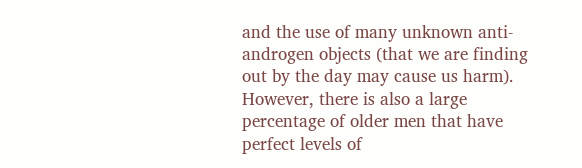and the use of many unknown anti-androgen objects (that we are finding out by the day may cause us harm).  However, there is also a large percentage of older men that have perfect levels of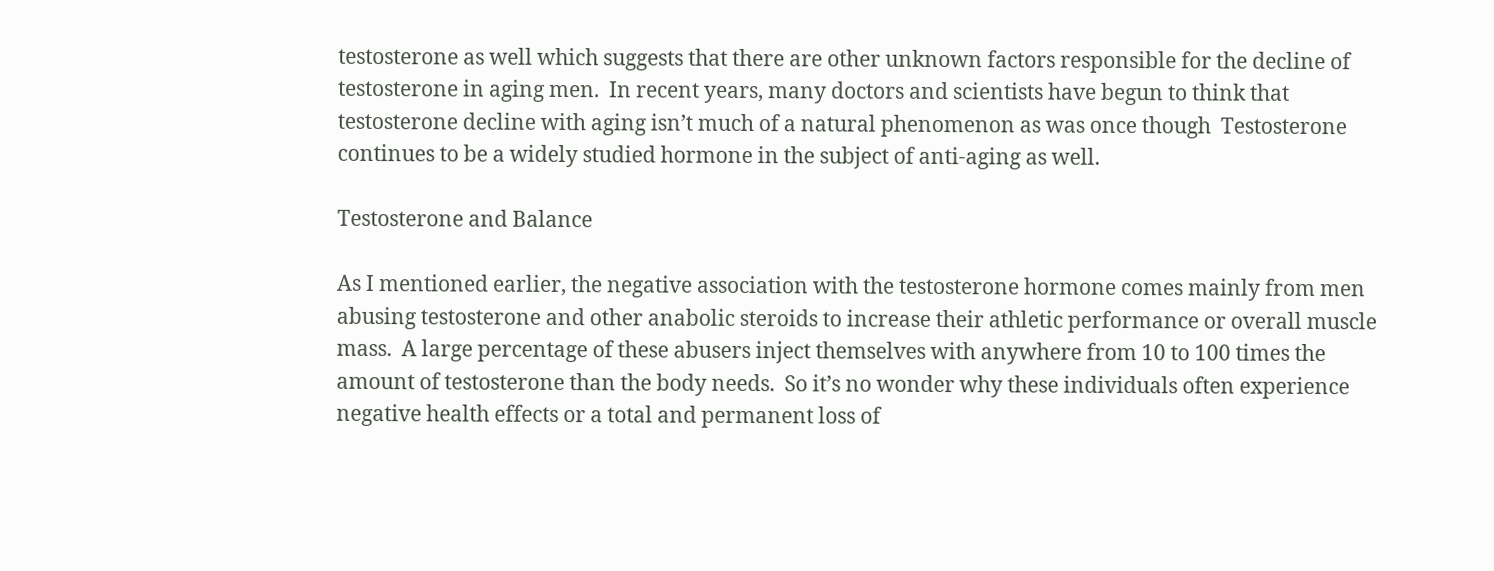testosterone as well which suggests that there are other unknown factors responsible for the decline of testosterone in aging men.  In recent years, many doctors and scientists have begun to think that testosterone decline with aging isn’t much of a natural phenomenon as was once though  Testosterone continues to be a widely studied hormone in the subject of anti-aging as well.

Testosterone and Balance

As I mentioned earlier, the negative association with the testosterone hormone comes mainly from men abusing testosterone and other anabolic steroids to increase their athletic performance or overall muscle mass.  A large percentage of these abusers inject themselves with anywhere from 10 to 100 times the amount of testosterone than the body needs.  So it’s no wonder why these individuals often experience negative health effects or a total and permanent loss of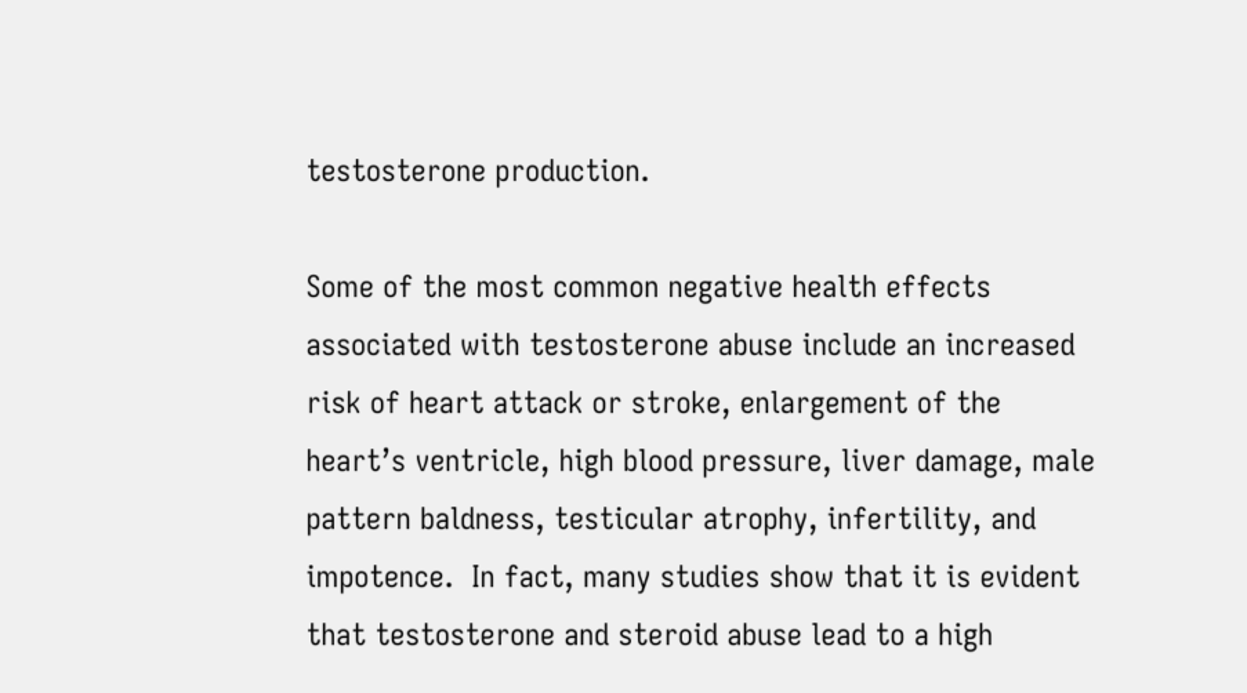testosterone production.

Some of the most common negative health effects associated with testosterone abuse include an increased risk of heart attack or stroke, enlargement of the heart’s ventricle, high blood pressure, liver damage, male pattern baldness, testicular atrophy, infertility, and impotence.  In fact, many studies show that it is evident that testosterone and steroid abuse lead to a high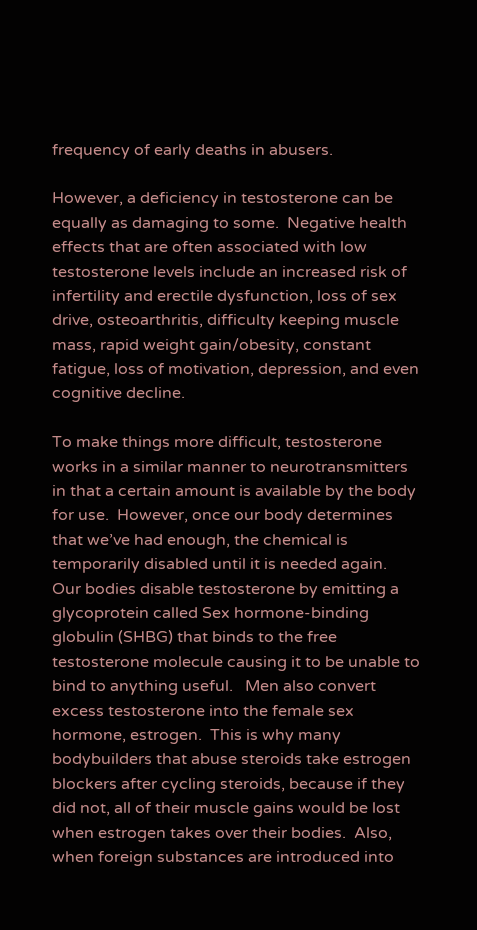frequency of early deaths in abusers.

However, a deficiency in testosterone can be equally as damaging to some.  Negative health effects that are often associated with low testosterone levels include an increased risk of infertility and erectile dysfunction, loss of sex drive, osteoarthritis, difficulty keeping muscle mass, rapid weight gain/obesity, constant fatigue, loss of motivation, depression, and even cognitive decline.

To make things more difficult, testosterone works in a similar manner to neurotransmitters in that a certain amount is available by the body for use.  However, once our body determines that we’ve had enough, the chemical is temporarily disabled until it is needed again.  Our bodies disable testosterone by emitting a glycoprotein called Sex hormone-binding globulin (SHBG) that binds to the free testosterone molecule causing it to be unable to bind to anything useful.   Men also convert excess testosterone into the female sex hormone, estrogen.  This is why many bodybuilders that abuse steroids take estrogen blockers after cycling steroids, because if they did not, all of their muscle gains would be lost when estrogen takes over their bodies.  Also, when foreign substances are introduced into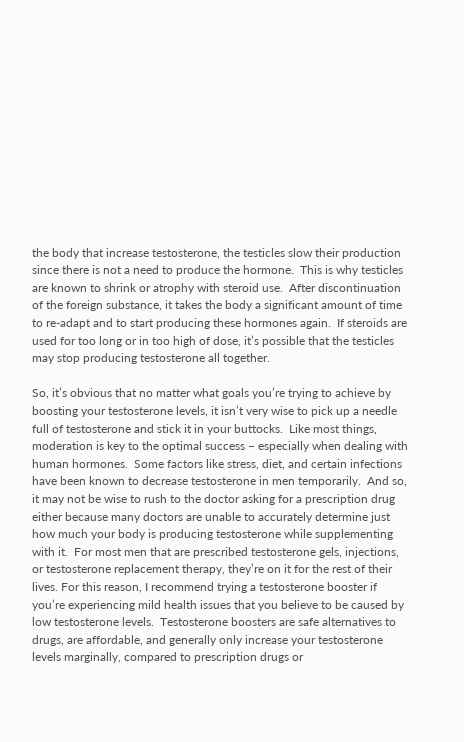the body that increase testosterone, the testicles slow their production since there is not a need to produce the hormone.  This is why testicles are known to shrink or atrophy with steroid use.  After discontinuation of the foreign substance, it takes the body a significant amount of time to re-adapt and to start producing these hormones again.  If steroids are used for too long or in too high of dose, it’s possible that the testicles may stop producing testosterone all together.

So, it’s obvious that no matter what goals you’re trying to achieve by boosting your testosterone levels, it isn’t very wise to pick up a needle full of testosterone and stick it in your buttocks.  Like most things, moderation is key to the optimal success – especially when dealing with human hormones.  Some factors like stress, diet, and certain infections have been known to decrease testosterone in men temporarily.  And so, it may not be wise to rush to the doctor asking for a prescription drug either because many doctors are unable to accurately determine just how much your body is producing testosterone while supplementing with it.  For most men that are prescribed testosterone gels, injections, or testosterone replacement therapy, they’re on it for the rest of their lives. For this reason, I recommend trying a testosterone booster if you’re experiencing mild health issues that you believe to be caused by low testosterone levels.  Testosterone boosters are safe alternatives to drugs, are affordable, and generally only increase your testosterone levels marginally, compared to prescription drugs or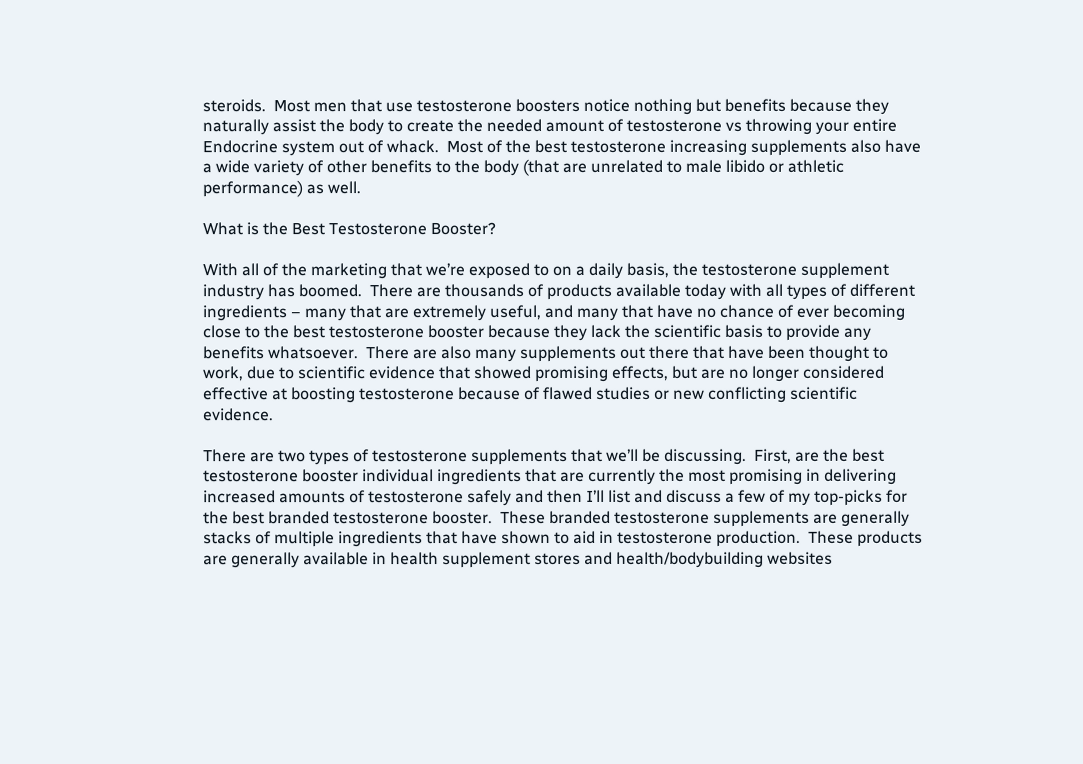steroids.  Most men that use testosterone boosters notice nothing but benefits because they naturally assist the body to create the needed amount of testosterone vs throwing your entire Endocrine system out of whack.  Most of the best testosterone increasing supplements also have a wide variety of other benefits to the body (that are unrelated to male libido or athletic performance) as well.

What is the Best Testosterone Booster?

With all of the marketing that we’re exposed to on a daily basis, the testosterone supplement industry has boomed.  There are thousands of products available today with all types of different ingredients – many that are extremely useful, and many that have no chance of ever becoming close to the best testosterone booster because they lack the scientific basis to provide any benefits whatsoever.  There are also many supplements out there that have been thought to work, due to scientific evidence that showed promising effects, but are no longer considered effective at boosting testosterone because of flawed studies or new conflicting scientific evidence.

There are two types of testosterone supplements that we’ll be discussing.  First, are the best testosterone booster individual ingredients that are currently the most promising in delivering increased amounts of testosterone safely and then I’ll list and discuss a few of my top-picks for the best branded testosterone booster.  These branded testosterone supplements are generally stacks of multiple ingredients that have shown to aid in testosterone production.  These products are generally available in health supplement stores and health/bodybuilding websites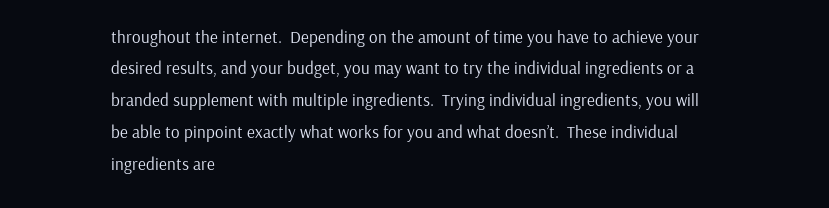throughout the internet.  Depending on the amount of time you have to achieve your desired results, and your budget, you may want to try the individual ingredients or a branded supplement with multiple ingredients.  Trying individual ingredients, you will be able to pinpoint exactly what works for you and what doesn’t.  These individual ingredients are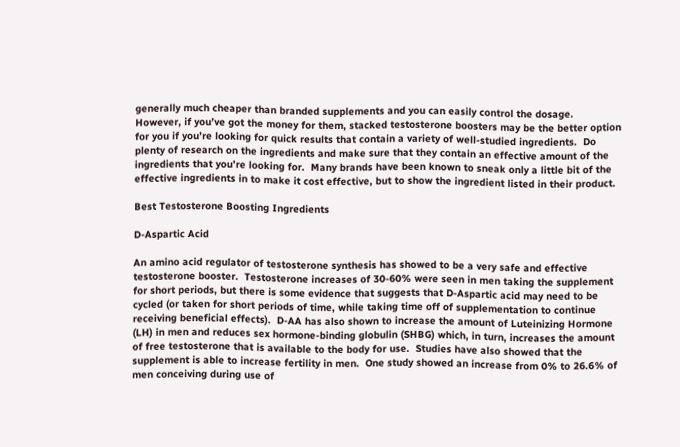generally much cheaper than branded supplements and you can easily control the dosage.  However, if you’ve got the money for them, stacked testosterone boosters may be the better option for you if you’re looking for quick results that contain a variety of well-studied ingredients.  Do plenty of research on the ingredients and make sure that they contain an effective amount of the ingredients that you’re looking for.  Many brands have been known to sneak only a little bit of the effective ingredients in to make it cost effective, but to show the ingredient listed in their product.

Best Testosterone Boosting Ingredients

D-Aspartic Acid

An amino acid regulator of testosterone synthesis has showed to be a very safe and effective testosterone booster.  Testosterone increases of 30-60% were seen in men taking the supplement for short periods, but there is some evidence that suggests that D-Aspartic acid may need to be cycled (or taken for short periods of time, while taking time off of supplementation to continue receiving beneficial effects).  D-AA has also shown to increase the amount of Luteinizing Hormone (LH) in men and reduces sex hormone-binding globulin (SHBG) which, in turn, increases the amount of free testosterone that is available to the body for use.  Studies have also showed that the supplement is able to increase fertility in men.  One study showed an increase from 0% to 26.6% of men conceiving during use of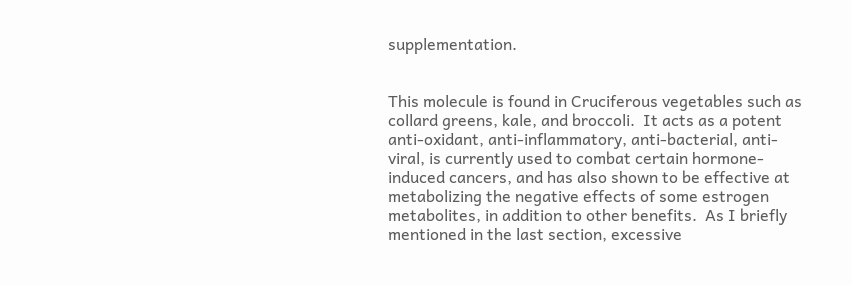supplementation.


This molecule is found in Cruciferous vegetables such as collard greens, kale, and broccoli.  It acts as a potent anti-oxidant, anti-inflammatory, anti-bacterial, anti-viral, is currently used to combat certain hormone-induced cancers, and has also shown to be effective at metabolizing the negative effects of some estrogen metabolites, in addition to other benefits.  As I briefly mentioned in the last section, excessive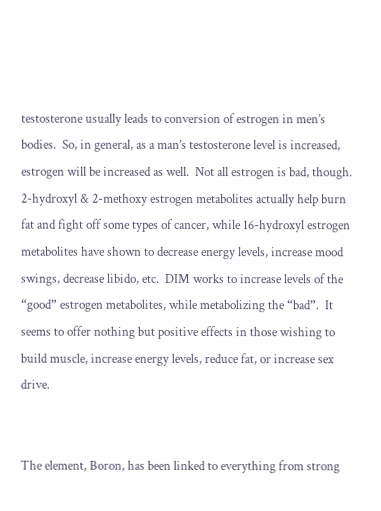testosterone usually leads to conversion of estrogen in men’s bodies.  So, in general, as a man’s testosterone level is increased, estrogen will be increased as well.  Not all estrogen is bad, though.  2-hydroxyl & 2-methoxy estrogen metabolites actually help burn fat and fight off some types of cancer, while 16-hydroxyl estrogen metabolites have shown to decrease energy levels, increase mood swings, decrease libido, etc.  DIM works to increase levels of the “good” estrogen metabolites, while metabolizing the “bad”.  It seems to offer nothing but positive effects in those wishing to build muscle, increase energy levels, reduce fat, or increase sex drive.


The element, Boron, has been linked to everything from strong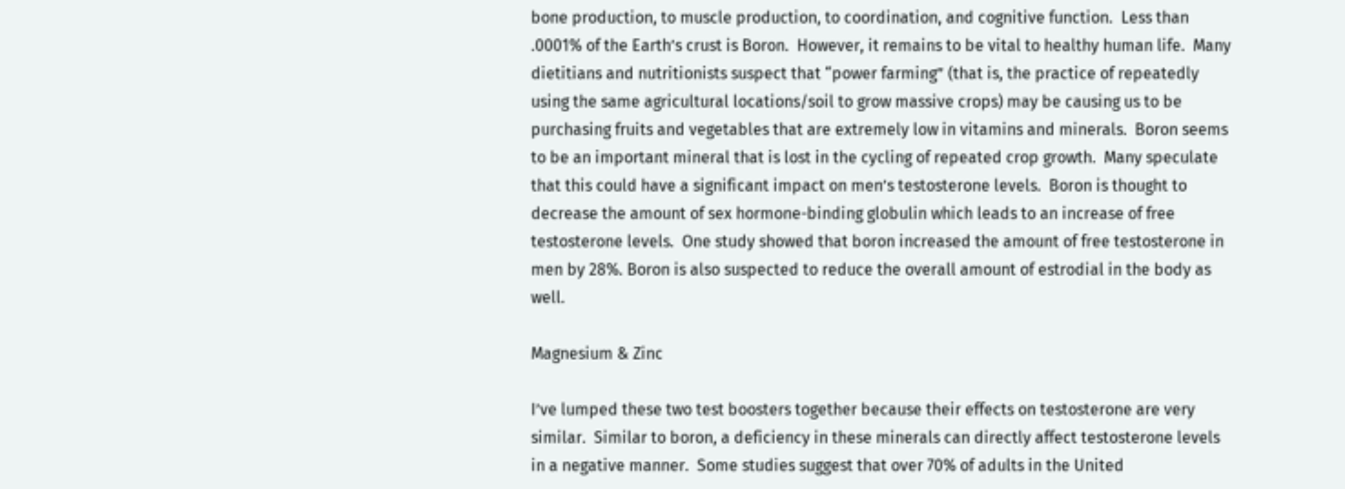bone production, to muscle production, to coordination, and cognitive function.  Less than .0001% of the Earth’s crust is Boron.  However, it remains to be vital to healthy human life.  Many dietitians and nutritionists suspect that “power farming” (that is, the practice of repeatedly using the same agricultural locations/soil to grow massive crops) may be causing us to be purchasing fruits and vegetables that are extremely low in vitamins and minerals.  Boron seems to be an important mineral that is lost in the cycling of repeated crop growth.  Many speculate that this could have a significant impact on men’s testosterone levels.  Boron is thought to decrease the amount of sex hormone-binding globulin which leads to an increase of free testosterone levels.  One study showed that boron increased the amount of free testosterone in men by 28%. Boron is also suspected to reduce the overall amount of estrodial in the body as well.

Magnesium & Zinc

I’ve lumped these two test boosters together because their effects on testosterone are very similar.  Similar to boron, a deficiency in these minerals can directly affect testosterone levels in a negative manner.  Some studies suggest that over 70% of adults in the United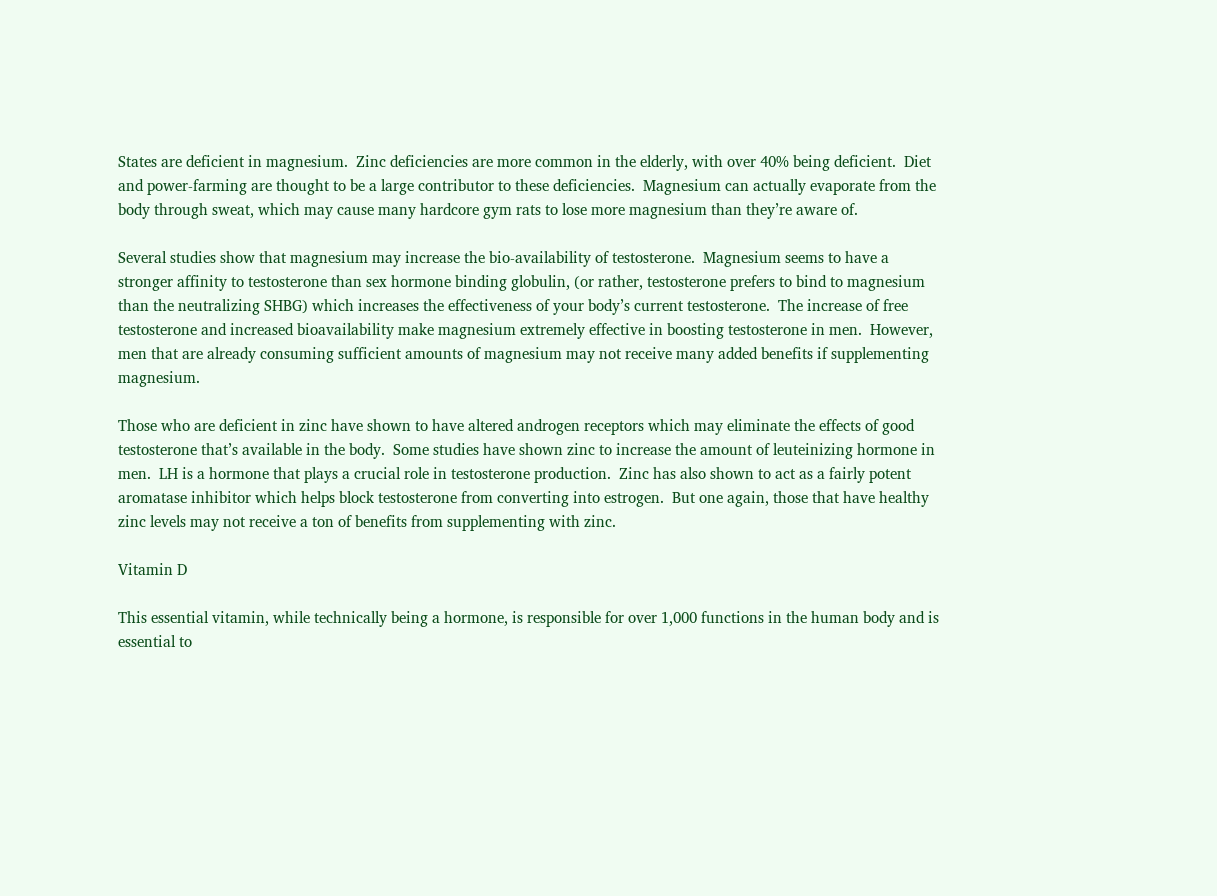States are deficient in magnesium.  Zinc deficiencies are more common in the elderly, with over 40% being deficient.  Diet and power-farming are thought to be a large contributor to these deficiencies.  Magnesium can actually evaporate from the body through sweat, which may cause many hardcore gym rats to lose more magnesium than they’re aware of.

Several studies show that magnesium may increase the bio-availability of testosterone.  Magnesium seems to have a stronger affinity to testosterone than sex hormone binding globulin, (or rather, testosterone prefers to bind to magnesium than the neutralizing SHBG) which increases the effectiveness of your body’s current testosterone.  The increase of free testosterone and increased bioavailability make magnesium extremely effective in boosting testosterone in men.  However, men that are already consuming sufficient amounts of magnesium may not receive many added benefits if supplementing magnesium.

Those who are deficient in zinc have shown to have altered androgen receptors which may eliminate the effects of good testosterone that’s available in the body.  Some studies have shown zinc to increase the amount of leuteinizing hormone in men.  LH is a hormone that plays a crucial role in testosterone production.  Zinc has also shown to act as a fairly potent aromatase inhibitor which helps block testosterone from converting into estrogen.  But one again, those that have healthy zinc levels may not receive a ton of benefits from supplementing with zinc.

Vitamin D

This essential vitamin, while technically being a hormone, is responsible for over 1,000 functions in the human body and is essential to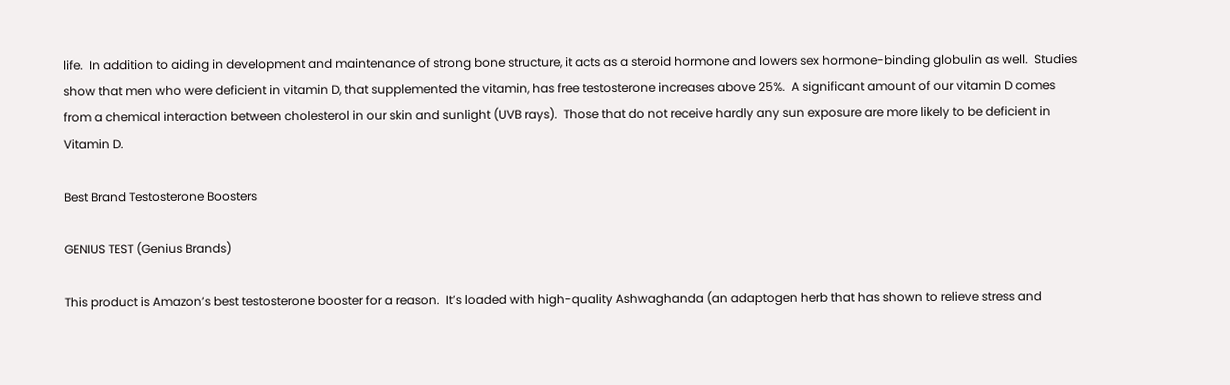life.  In addition to aiding in development and maintenance of strong bone structure, it acts as a steroid hormone and lowers sex hormone-binding globulin as well.  Studies show that men who were deficient in vitamin D, that supplemented the vitamin, has free testosterone increases above 25%.  A significant amount of our vitamin D comes from a chemical interaction between cholesterol in our skin and sunlight (UVB rays).  Those that do not receive hardly any sun exposure are more likely to be deficient in Vitamin D.

Best Brand Testosterone Boosters

GENIUS TEST (Genius Brands)

This product is Amazon’s best testosterone booster for a reason.  It’s loaded with high-quality Ashwaghanda (an adaptogen herb that has shown to relieve stress and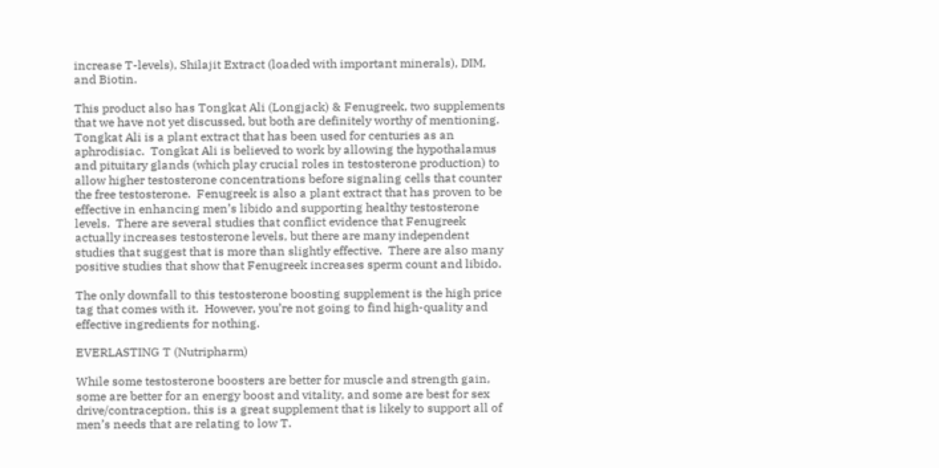increase T-levels), Shilajit Extract (loaded with important minerals), DIM, and Biotin.

This product also has Tongkat Ali (Longjack) & Fenugreek, two supplements that we have not yet discussed, but both are definitely worthy of mentioning.  Tongkat Ali is a plant extract that has been used for centuries as an aphrodisiac.  Tongkat Ali is believed to work by allowing the hypothalamus and pituitary glands (which play crucial roles in testosterone production) to allow higher testosterone concentrations before signaling cells that counter the free testosterone.  Fenugreek is also a plant extract that has proven to be effective in enhancing men’s libido and supporting healthy testosterone levels.  There are several studies that conflict evidence that Fenugreek actually increases testosterone levels, but there are many independent studies that suggest that is more than slightly effective.  There are also many positive studies that show that Fenugreek increases sperm count and libido.

The only downfall to this testosterone boosting supplement is the high price tag that comes with it.  However, you’re not going to find high-quality and effective ingredients for nothing.

EVERLASTING T (Nutripharm)

While some testosterone boosters are better for muscle and strength gain, some are better for an energy boost and vitality, and some are best for sex drive/contraception, this is a great supplement that is likely to support all of men’s needs that are relating to low T.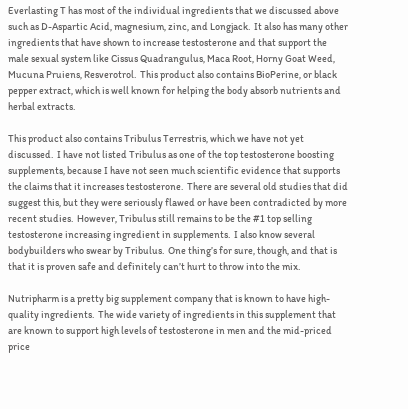Everlasting T has most of the individual ingredients that we discussed above such as D-Aspartic Acid, magnesium, zinc, and Longjack.  It also has many other ingredients that have shown to increase testosterone and that support the male sexual system like Cissus Quadrangulus, Maca Root, Horny Goat Weed, Mucuna Pruiens, Resverotrol.  This product also contains BioPerine, or black pepper extract, which is well known for helping the body absorb nutrients and herbal extracts.

This product also contains Tribulus Terrestris, which we have not yet discussed.  I have not listed Tribulus as one of the top testosterone boosting supplements, because I have not seen much scientific evidence that supports the claims that it increases testosterone.  There are several old studies that did suggest this, but they were seriously flawed or have been contradicted by more recent studies.  However, Tribulus still remains to be the #1 top selling testosterone increasing ingredient in supplements.  I also know several bodybuilders who swear by Tribulus.  One thing’s for sure, though, and that is that it is proven safe and definitely can’t hurt to throw into the mix.

Nutripharm is a pretty big supplement company that is known to have high-quality ingredients.  The wide variety of ingredients in this supplement that are known to support high levels of testosterone in men and the mid-priced price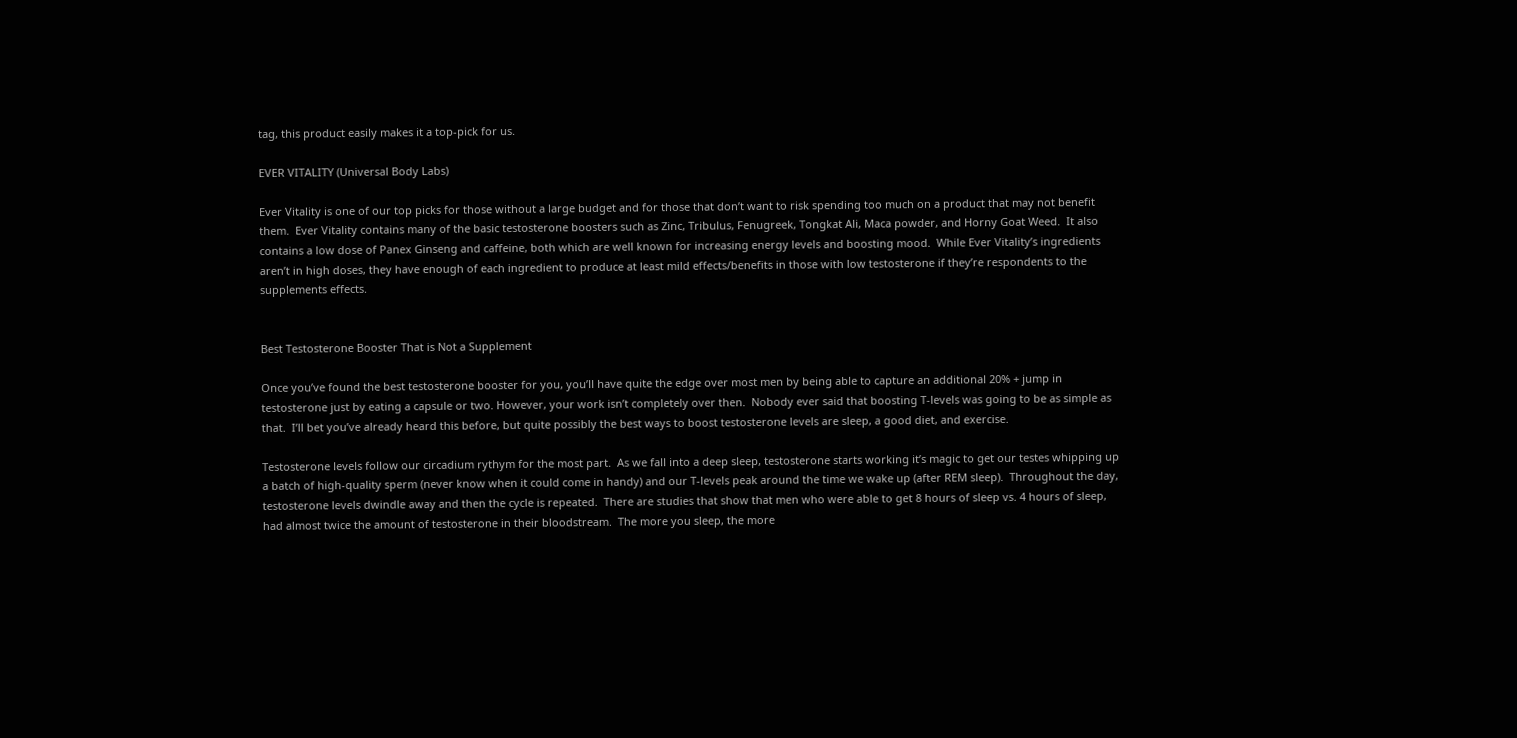tag, this product easily makes it a top-pick for us.

EVER VITALITY (Universal Body Labs)

Ever Vitality is one of our top picks for those without a large budget and for those that don’t want to risk spending too much on a product that may not benefit them.  Ever Vitality contains many of the basic testosterone boosters such as Zinc, Tribulus, Fenugreek, Tongkat Ali, Maca powder, and Horny Goat Weed.  It also contains a low dose of Panex Ginseng and caffeine, both which are well known for increasing energy levels and boosting mood.  While Ever Vitality’s ingredients aren’t in high doses, they have enough of each ingredient to produce at least mild effects/benefits in those with low testosterone if they’re respondents to the supplements effects.


Best Testosterone Booster That is Not a Supplement

Once you’ve found the best testosterone booster for you, you’ll have quite the edge over most men by being able to capture an additional 20% + jump in testosterone just by eating a capsule or two. However, your work isn’t completely over then.  Nobody ever said that boosting T-levels was going to be as simple as that.  I’ll bet you’ve already heard this before, but quite possibly the best ways to boost testosterone levels are sleep, a good diet, and exercise.

Testosterone levels follow our circadium rythym for the most part.  As we fall into a deep sleep, testosterone starts working it’s magic to get our testes whipping up a batch of high-quality sperm (never know when it could come in handy) and our T-levels peak around the time we wake up (after REM sleep).  Throughout the day, testosterone levels dwindle away and then the cycle is repeated.  There are studies that show that men who were able to get 8 hours of sleep vs. 4 hours of sleep, had almost twice the amount of testosterone in their bloodstream.  The more you sleep, the more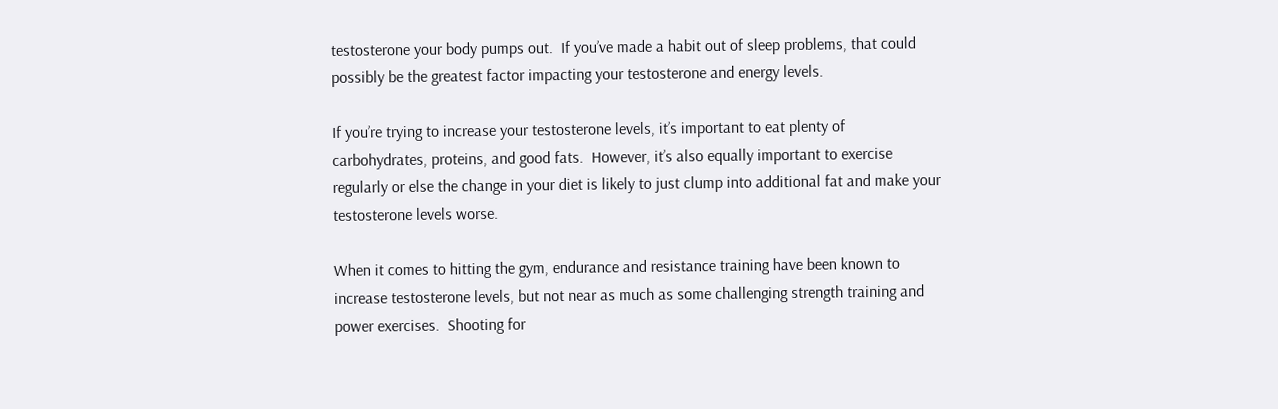testosterone your body pumps out.  If you’ve made a habit out of sleep problems, that could possibly be the greatest factor impacting your testosterone and energy levels.

If you’re trying to increase your testosterone levels, it’s important to eat plenty of carbohydrates, proteins, and good fats.  However, it’s also equally important to exercise regularly or else the change in your diet is likely to just clump into additional fat and make your testosterone levels worse.

When it comes to hitting the gym, endurance and resistance training have been known to increase testosterone levels, but not near as much as some challenging strength training and power exercises.  Shooting for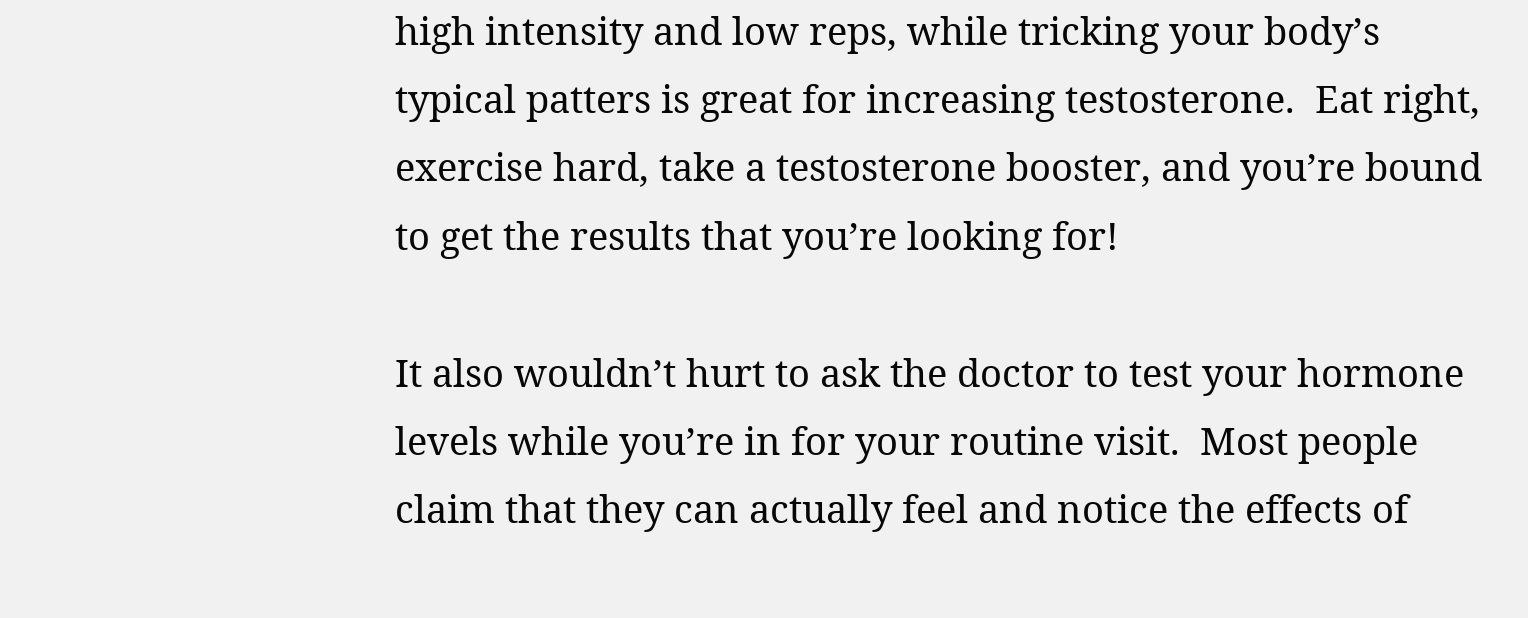high intensity and low reps, while tricking your body’s typical patters is great for increasing testosterone.  Eat right, exercise hard, take a testosterone booster, and you’re bound to get the results that you’re looking for!

It also wouldn’t hurt to ask the doctor to test your hormone levels while you’re in for your routine visit.  Most people claim that they can actually feel and notice the effects of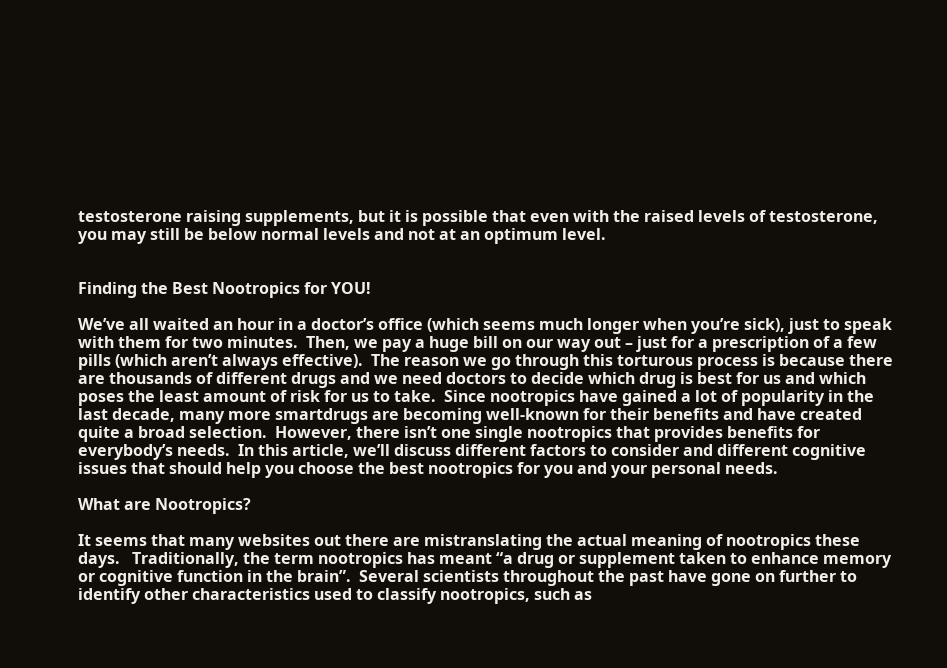testosterone raising supplements, but it is possible that even with the raised levels of testosterone, you may still be below normal levels and not at an optimum level.


Finding the Best Nootropics for YOU!

We’ve all waited an hour in a doctor’s office (which seems much longer when you’re sick), just to speak with them for two minutes.  Then, we pay a huge bill on our way out – just for a prescription of a few pills (which aren’t always effective).  The reason we go through this torturous process is because there are thousands of different drugs and we need doctors to decide which drug is best for us and which poses the least amount of risk for us to take.  Since nootropics have gained a lot of popularity in the last decade, many more smartdrugs are becoming well-known for their benefits and have created quite a broad selection.  However, there isn’t one single nootropics that provides benefits for everybody’s needs.  In this article, we’ll discuss different factors to consider and different cognitive issues that should help you choose the best nootropics for you and your personal needs.

What are Nootropics?

It seems that many websites out there are mistranslating the actual meaning of nootropics these days.   Traditionally, the term nootropics has meant “a drug or supplement taken to enhance memory or cognitive function in the brain”.  Several scientists throughout the past have gone on further to identify other characteristics used to classify nootropics, such as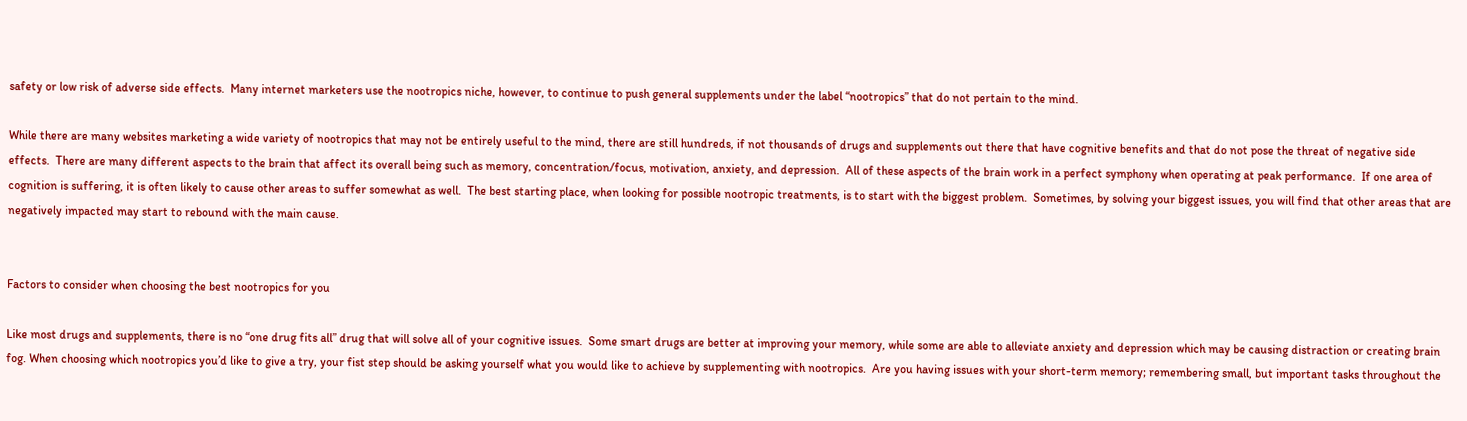safety or low risk of adverse side effects.  Many internet marketers use the nootropics niche, however, to continue to push general supplements under the label “nootropics” that do not pertain to the mind.

While there are many websites marketing a wide variety of nootropics that may not be entirely useful to the mind, there are still hundreds, if not thousands of drugs and supplements out there that have cognitive benefits and that do not pose the threat of negative side effects.  There are many different aspects to the brain that affect its overall being such as memory, concentration/focus, motivation, anxiety, and depression.  All of these aspects of the brain work in a perfect symphony when operating at peak performance.  If one area of cognition is suffering, it is often likely to cause other areas to suffer somewhat as well.  The best starting place, when looking for possible nootropic treatments, is to start with the biggest problem.  Sometimes, by solving your biggest issues, you will find that other areas that are negatively impacted may start to rebound with the main cause.


Factors to consider when choosing the best nootropics for you

Like most drugs and supplements, there is no “one drug fits all” drug that will solve all of your cognitive issues.  Some smart drugs are better at improving your memory, while some are able to alleviate anxiety and depression which may be causing distraction or creating brain fog. When choosing which nootropics you’d like to give a try, your fist step should be asking yourself what you would like to achieve by supplementing with nootropics.  Are you having issues with your short-term memory; remembering small, but important tasks throughout the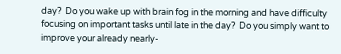day?  Do you wake up with brain fog in the morning and have difficulty focusing on important tasks until late in the day?  Do you simply want to improve your already nearly-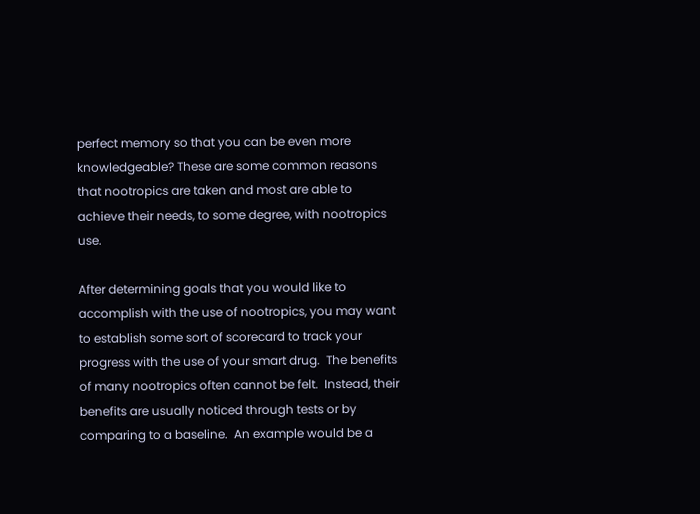perfect memory so that you can be even more knowledgeable? These are some common reasons that nootropics are taken and most are able to achieve their needs, to some degree, with nootropics use.

After determining goals that you would like to accomplish with the use of nootropics, you may want to establish some sort of scorecard to track your progress with the use of your smart drug.  The benefits of many nootropics often cannot be felt.  Instead, their benefits are usually noticed through tests or by comparing to a baseline.  An example would be a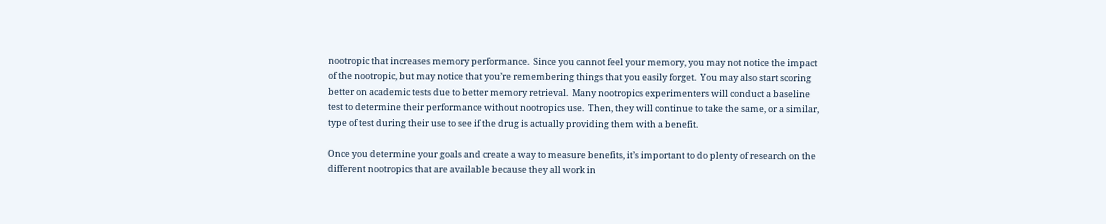nootropic that increases memory performance.  Since you cannot feel your memory, you may not notice the impact of the nootropic, but may notice that you’re remembering things that you easily forget.  You may also start scoring better on academic tests due to better memory retrieval.  Many nootropics experimenters will conduct a baseline test to determine their performance without nootropics use.  Then, they will continue to take the same, or a similar, type of test during their use to see if the drug is actually providing them with a benefit.

Once you determine your goals and create a way to measure benefits, it’s important to do plenty of research on the different nootropics that are available because they all work in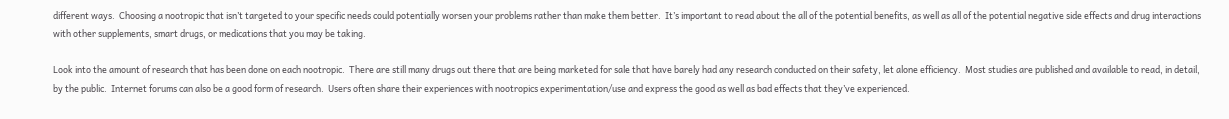different ways.  Choosing a nootropic that isn’t targeted to your specific needs could potentially worsen your problems rather than make them better.  It’s important to read about the all of the potential benefits, as well as all of the potential negative side effects and drug interactions with other supplements, smart drugs, or medications that you may be taking.

Look into the amount of research that has been done on each nootropic.  There are still many drugs out there that are being marketed for sale that have barely had any research conducted on their safety, let alone efficiency.  Most studies are published and available to read, in detail, by the public.  Internet forums can also be a good form of research.  Users often share their experiences with nootropics experimentation/use and express the good as well as bad effects that they’ve experienced.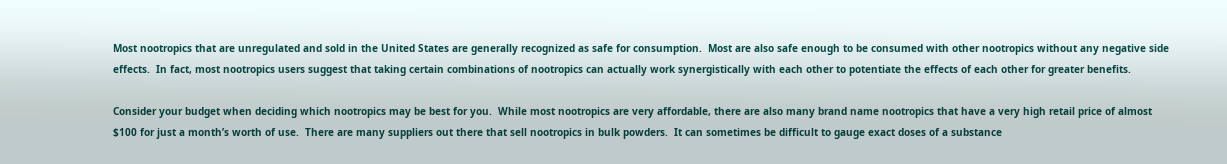Most nootropics that are unregulated and sold in the United States are generally recognized as safe for consumption.  Most are also safe enough to be consumed with other nootropics without any negative side effects.  In fact, most nootropics users suggest that taking certain combinations of nootropics can actually work synergistically with each other to potentiate the effects of each other for greater benefits.

Consider your budget when deciding which nootropics may be best for you.  While most nootropics are very affordable, there are also many brand name nootropics that have a very high retail price of almost $100 for just a month’s worth of use.  There are many suppliers out there that sell nootropics in bulk powders.  It can sometimes be difficult to gauge exact doses of a substance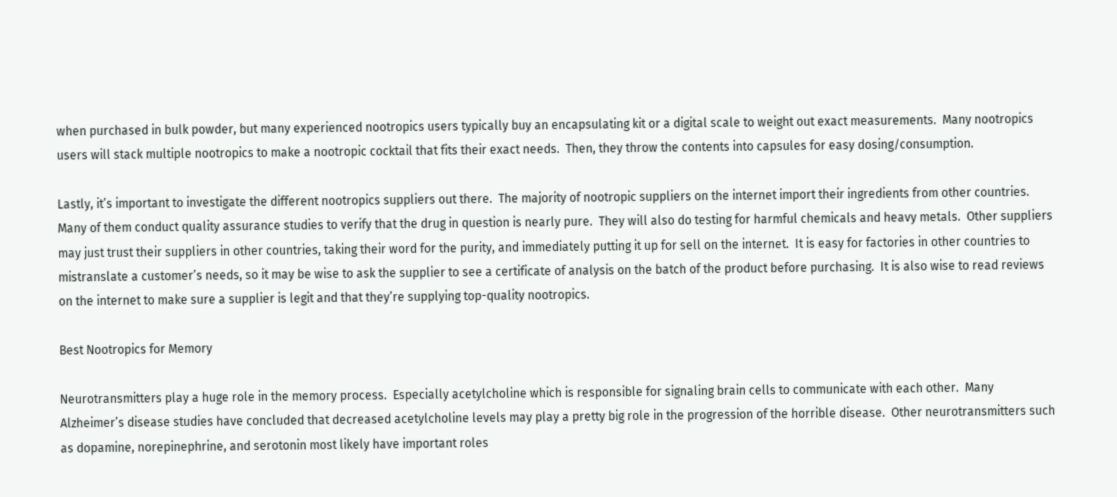when purchased in bulk powder, but many experienced nootropics users typically buy an encapsulating kit or a digital scale to weight out exact measurements.  Many nootropics users will stack multiple nootropics to make a nootropic cocktail that fits their exact needs.  Then, they throw the contents into capsules for easy dosing/consumption.

Lastly, it’s important to investigate the different nootropics suppliers out there.  The majority of nootropic suppliers on the internet import their ingredients from other countries.  Many of them conduct quality assurance studies to verify that the drug in question is nearly pure.  They will also do testing for harmful chemicals and heavy metals.  Other suppliers may just trust their suppliers in other countries, taking their word for the purity, and immediately putting it up for sell on the internet.  It is easy for factories in other countries to mistranslate a customer’s needs, so it may be wise to ask the supplier to see a certificate of analysis on the batch of the product before purchasing.  It is also wise to read reviews on the internet to make sure a supplier is legit and that they’re supplying top-quality nootropics.

Best Nootropics for Memory

Neurotransmitters play a huge role in the memory process.  Especially acetylcholine which is responsible for signaling brain cells to communicate with each other.  Many Alzheimer’s disease studies have concluded that decreased acetylcholine levels may play a pretty big role in the progression of the horrible disease.  Other neurotransmitters such as dopamine, norepinephrine, and serotonin most likely have important roles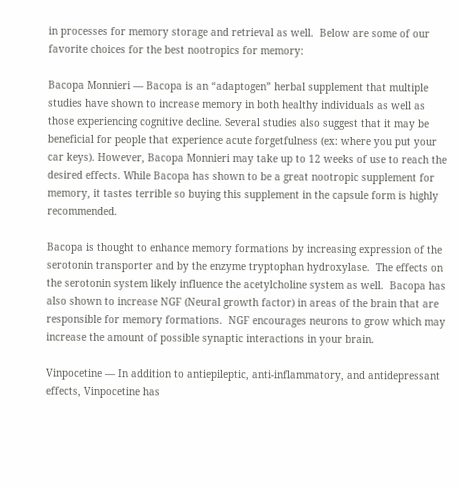in processes for memory storage and retrieval as well.  Below are some of our favorite choices for the best nootropics for memory:

Bacopa Monnieri — Bacopa is an “adaptogen” herbal supplement that multiple studies have shown to increase memory in both healthy individuals as well as those experiencing cognitive decline. Several studies also suggest that it may be beneficial for people that experience acute forgetfulness (ex: where you put your car keys). However, Bacopa Monnieri may take up to 12 weeks of use to reach the desired effects. While Bacopa has shown to be a great nootropic supplement for memory, it tastes terrible so buying this supplement in the capsule form is highly recommended.

Bacopa is thought to enhance memory formations by increasing expression of the serotonin transporter and by the enzyme tryptophan hydroxylase.  The effects on the serotonin system likely influence the acetylcholine system as well.  Bacopa has also shown to increase NGF (Neural growth factor) in areas of the brain that are responsible for memory formations.  NGF encourages neurons to grow which may increase the amount of possible synaptic interactions in your brain.

Vinpocetine — In addition to antiepileptic, anti-inflammatory, and antidepressant effects, Vinpocetine has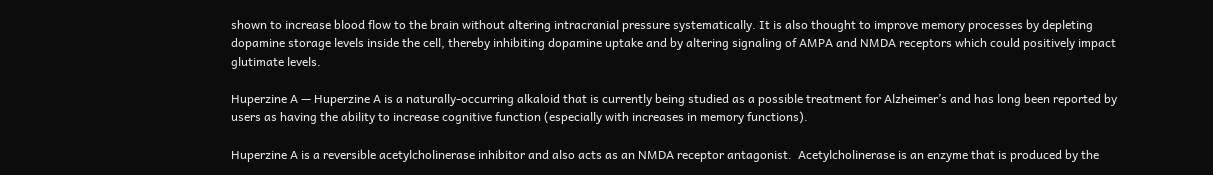shown to increase blood flow to the brain without altering intracranial pressure systematically. It is also thought to improve memory processes by depleting dopamine storage levels inside the cell, thereby inhibiting dopamine uptake and by altering signaling of AMPA and NMDA receptors which could positively impact glutimate levels.

Huperzine A — Huperzine A is a naturally-occurring alkaloid that is currently being studied as a possible treatment for Alzheimer’s and has long been reported by users as having the ability to increase cognitive function (especially with increases in memory functions).

Huperzine A is a reversible acetylcholinerase inhibitor and also acts as an NMDA receptor antagonist.  Acetylcholinerase is an enzyme that is produced by the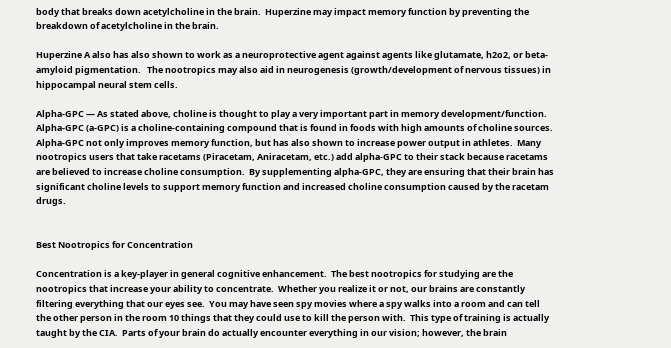body that breaks down acetylcholine in the brain.  Huperzine may impact memory function by preventing the breakdown of acetylcholine in the brain.

Huperzine A also has also shown to work as a neuroprotective agent against agents like glutamate, h2o2, or beta-amyloid pigmentation.   The nootropics may also aid in neurogenesis (growth/development of nervous tissues) in hippocampal neural stem cells.

Alpha-GPC — As stated above, choline is thought to play a very important part in memory development/function. Alpha-GPC (a-GPC) is a choline-containing compound that is found in foods with high amounts of choline sources.  Alpha-GPC not only improves memory function, but has also shown to increase power output in athletes.  Many nootropics users that take racetams (Piracetam, Aniracetam, etc.) add alpha-GPC to their stack because racetams are believed to increase choline consumption.  By supplementing alpha-GPC, they are ensuring that their brain has significant choline levels to support memory function and increased choline consumption caused by the racetam drugs.


Best Nootropics for Concentration

Concentration is a key-player in general cognitive enhancement.  The best nootropics for studying are the nootropics that increase your ability to concentrate.  Whether you realize it or not, our brains are constantly filtering everything that our eyes see.  You may have seen spy movies where a spy walks into a room and can tell the other person in the room 10 things that they could use to kill the person with.  This type of training is actually taught by the CIA.  Parts of your brain do actually encounter everything in our vision; however, the brain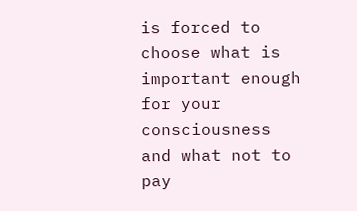is forced to choose what is important enough for your consciousness and what not to pay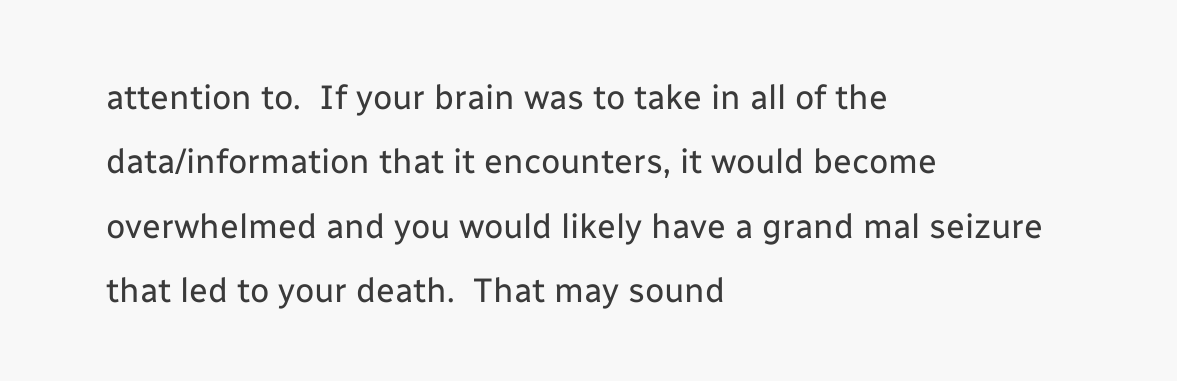attention to.  If your brain was to take in all of the data/information that it encounters, it would become overwhelmed and you would likely have a grand mal seizure that led to your death.  That may sound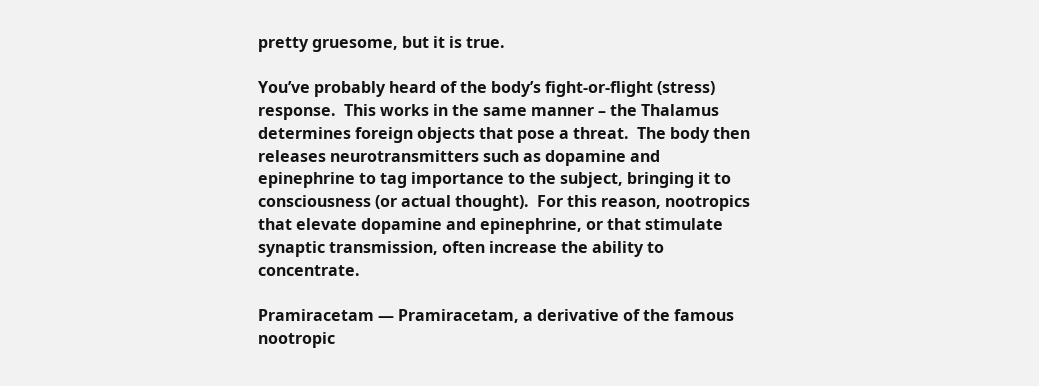pretty gruesome, but it is true.

You’ve probably heard of the body’s fight-or-flight (stress) response.  This works in the same manner – the Thalamus determines foreign objects that pose a threat.  The body then releases neurotransmitters such as dopamine and epinephrine to tag importance to the subject, bringing it to consciousness (or actual thought).  For this reason, nootropics that elevate dopamine and epinephrine, or that stimulate synaptic transmission, often increase the ability to concentrate.

Pramiracetam — Pramiracetam, a derivative of the famous nootropic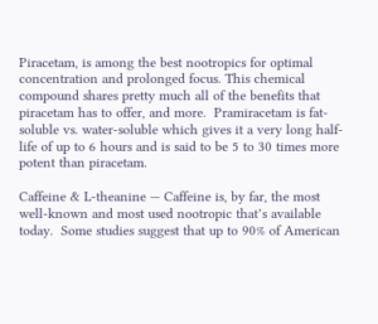Piracetam, is among the best nootropics for optimal concentration and prolonged focus. This chemical compound shares pretty much all of the benefits that piracetam has to offer, and more.  Pramiracetam is fat-soluble vs. water-soluble which gives it a very long half-life of up to 6 hours and is said to be 5 to 30 times more potent than piracetam.

Caffeine & L-theanine — Caffeine is, by far, the most well-known and most used nootropic that’s available today.  Some studies suggest that up to 90% of American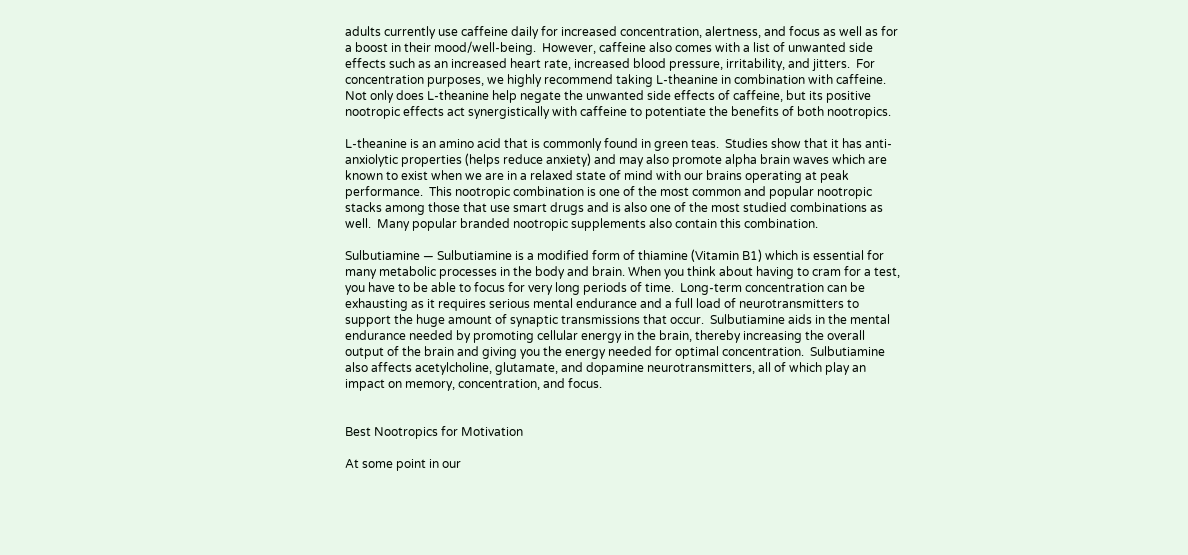adults currently use caffeine daily for increased concentration, alertness, and focus as well as for a boost in their mood/well-being.  However, caffeine also comes with a list of unwanted side effects such as an increased heart rate, increased blood pressure, irritability, and jitters.  For concentration purposes, we highly recommend taking L-theanine in combination with caffeine.  Not only does L-theanine help negate the unwanted side effects of caffeine, but its positive nootropic effects act synergistically with caffeine to potentiate the benefits of both nootropics.

L-theanine is an amino acid that is commonly found in green teas.  Studies show that it has anti-anxiolytic properties (helps reduce anxiety) and may also promote alpha brain waves which are known to exist when we are in a relaxed state of mind with our brains operating at peak performance.  This nootropic combination is one of the most common and popular nootropic stacks among those that use smart drugs and is also one of the most studied combinations as well.  Many popular branded nootropic supplements also contain this combination.

Sulbutiamine — Sulbutiamine is a modified form of thiamine (Vitamin B1) which is essential for many metabolic processes in the body and brain. When you think about having to cram for a test, you have to be able to focus for very long periods of time.  Long-term concentration can be exhausting as it requires serious mental endurance and a full load of neurotransmitters to support the huge amount of synaptic transmissions that occur.  Sulbutiamine aids in the mental endurance needed by promoting cellular energy in the brain, thereby increasing the overall output of the brain and giving you the energy needed for optimal concentration.  Sulbutiamine also affects acetylcholine, glutamate, and dopamine neurotransmitters, all of which play an impact on memory, concentration, and focus.


Best Nootropics for Motivation

At some point in our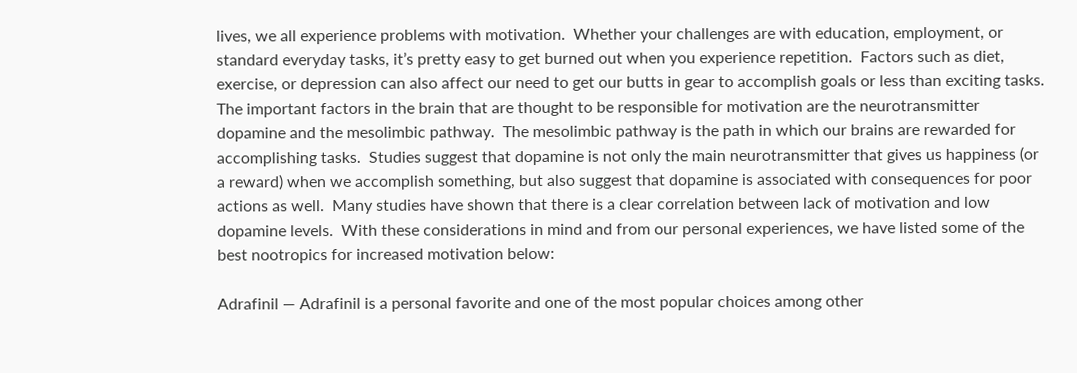lives, we all experience problems with motivation.  Whether your challenges are with education, employment, or standard everyday tasks, it’s pretty easy to get burned out when you experience repetition.  Factors such as diet, exercise, or depression can also affect our need to get our butts in gear to accomplish goals or less than exciting tasks.  The important factors in the brain that are thought to be responsible for motivation are the neurotransmitter dopamine and the mesolimbic pathway.  The mesolimbic pathway is the path in which our brains are rewarded for accomplishing tasks.  Studies suggest that dopamine is not only the main neurotransmitter that gives us happiness (or a reward) when we accomplish something, but also suggest that dopamine is associated with consequences for poor actions as well.  Many studies have shown that there is a clear correlation between lack of motivation and low dopamine levels.  With these considerations in mind and from our personal experiences, we have listed some of the best nootropics for increased motivation below:

Adrafinil — Adrafinil is a personal favorite and one of the most popular choices among other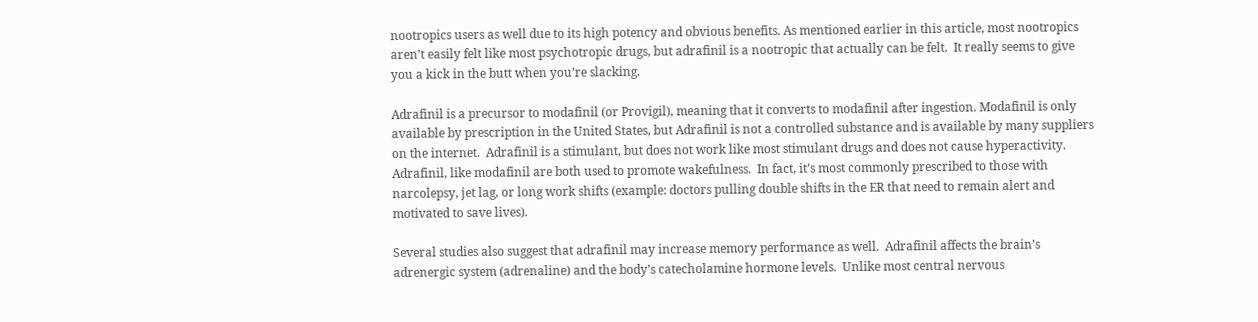nootropics users as well due to its high potency and obvious benefits. As mentioned earlier in this article, most nootropics aren’t easily felt like most psychotropic drugs, but adrafinil is a nootropic that actually can be felt.  It really seems to give you a kick in the butt when you’re slacking.

Adrafinil is a precursor to modafinil (or Provigil), meaning that it converts to modafinil after ingestion. Modafinil is only available by prescription in the United States, but Adrafinil is not a controlled substance and is available by many suppliers on the internet.  Adrafinil is a stimulant, but does not work like most stimulant drugs and does not cause hyperactivity.  Adrafinil, like modafinil are both used to promote wakefulness.  In fact, it’s most commonly prescribed to those with narcolepsy, jet lag, or long work shifts (example: doctors pulling double shifts in the ER that need to remain alert and motivated to save lives).

Several studies also suggest that adrafinil may increase memory performance as well.  Adrafinil affects the brain’s adrenergic system (adrenaline) and the body’s catecholamine hormone levels.  Unlike most central nervous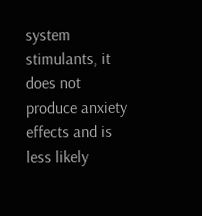system stimulants, it does not produce anxiety effects and is less likely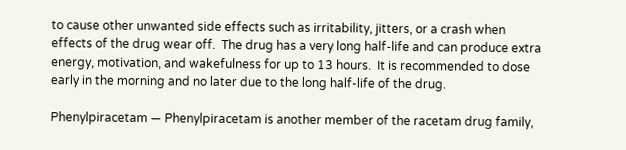to cause other unwanted side effects such as irritability, jitters, or a crash when effects of the drug wear off.  The drug has a very long half-life and can produce extra energy, motivation, and wakefulness for up to 13 hours.  It is recommended to dose early in the morning and no later due to the long half-life of the drug.

Phenylpiracetam — Phenylpiracetam is another member of the racetam drug family,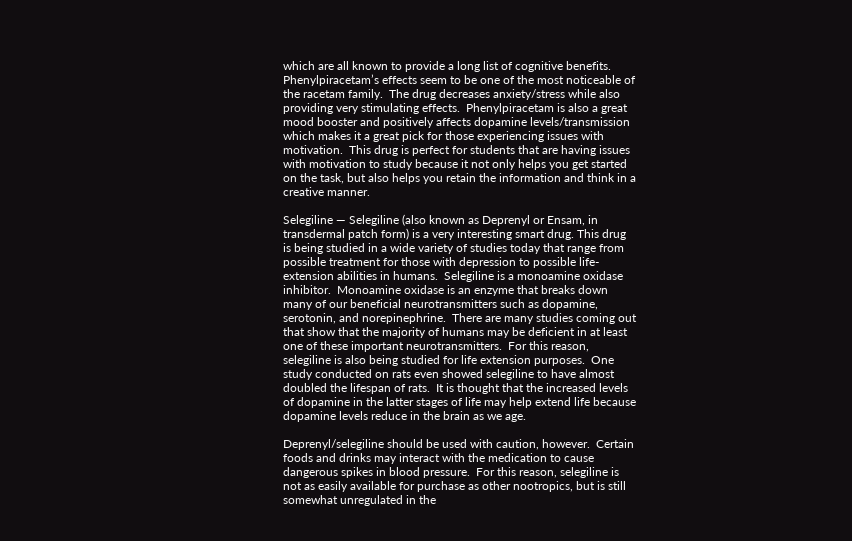which are all known to provide a long list of cognitive benefits. Phenylpiracetam’s effects seem to be one of the most noticeable of the racetam family.  The drug decreases anxiety/stress while also providing very stimulating effects.  Phenylpiracetam is also a great mood booster and positively affects dopamine levels/transmission which makes it a great pick for those experiencing issues with motivation.  This drug is perfect for students that are having issues with motivation to study because it not only helps you get started on the task, but also helps you retain the information and think in a creative manner.

Selegiline — Selegiline (also known as Deprenyl or Ensam, in transdermal patch form) is a very interesting smart drug. This drug is being studied in a wide variety of studies today that range from possible treatment for those with depression to possible life-extension abilities in humans.  Selegiline is a monoamine oxidase inhibitor.  Monoamine oxidase is an enzyme that breaks down many of our beneficial neurotransmitters such as dopamine, serotonin, and norepinephrine.  There are many studies coming out that show that the majority of humans may be deficient in at least one of these important neurotransmitters.  For this reason, selegiline is also being studied for life extension purposes.  One study conducted on rats even showed selegiline to have almost doubled the lifespan of rats.  It is thought that the increased levels of dopamine in the latter stages of life may help extend life because dopamine levels reduce in the brain as we age.

Deprenyl/selegiline should be used with caution, however.  Certain foods and drinks may interact with the medication to cause dangerous spikes in blood pressure.  For this reason, selegiline is not as easily available for purchase as other nootropics, but is still somewhat unregulated in the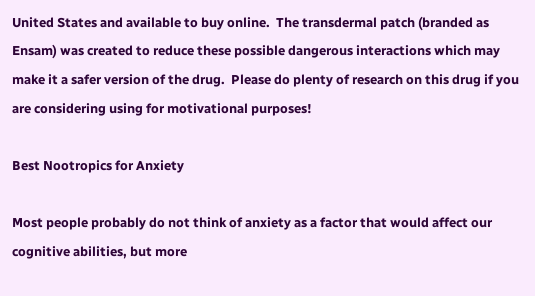United States and available to buy online.  The transdermal patch (branded as Ensam) was created to reduce these possible dangerous interactions which may make it a safer version of the drug.  Please do plenty of research on this drug if you are considering using for motivational purposes!

Best Nootropics for Anxiety

Most people probably do not think of anxiety as a factor that would affect our cognitive abilities, but more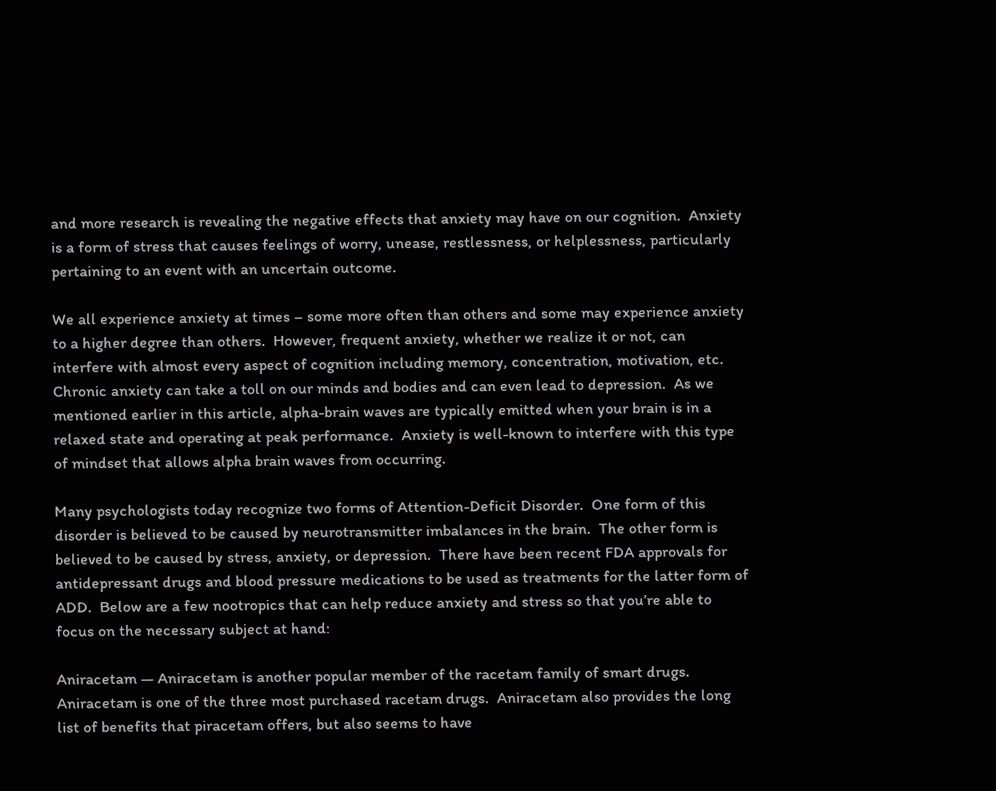and more research is revealing the negative effects that anxiety may have on our cognition.  Anxiety is a form of stress that causes feelings of worry, unease, restlessness, or helplessness, particularly pertaining to an event with an uncertain outcome.

We all experience anxiety at times – some more often than others and some may experience anxiety to a higher degree than others.  However, frequent anxiety, whether we realize it or not, can interfere with almost every aspect of cognition including memory, concentration, motivation, etc.  Chronic anxiety can take a toll on our minds and bodies and can even lead to depression.  As we mentioned earlier in this article, alpha-brain waves are typically emitted when your brain is in a relaxed state and operating at peak performance.  Anxiety is well-known to interfere with this type of mindset that allows alpha brain waves from occurring.

Many psychologists today recognize two forms of Attention-Deficit Disorder.  One form of this disorder is believed to be caused by neurotransmitter imbalances in the brain.  The other form is believed to be caused by stress, anxiety, or depression.  There have been recent FDA approvals for antidepressant drugs and blood pressure medications to be used as treatments for the latter form of ADD.  Below are a few nootropics that can help reduce anxiety and stress so that you’re able to focus on the necessary subject at hand:

Aniracetam — Aniracetam is another popular member of the racetam family of smart drugs.  Aniracetam is one of the three most purchased racetam drugs.  Aniracetam also provides the long list of benefits that piracetam offers, but also seems to have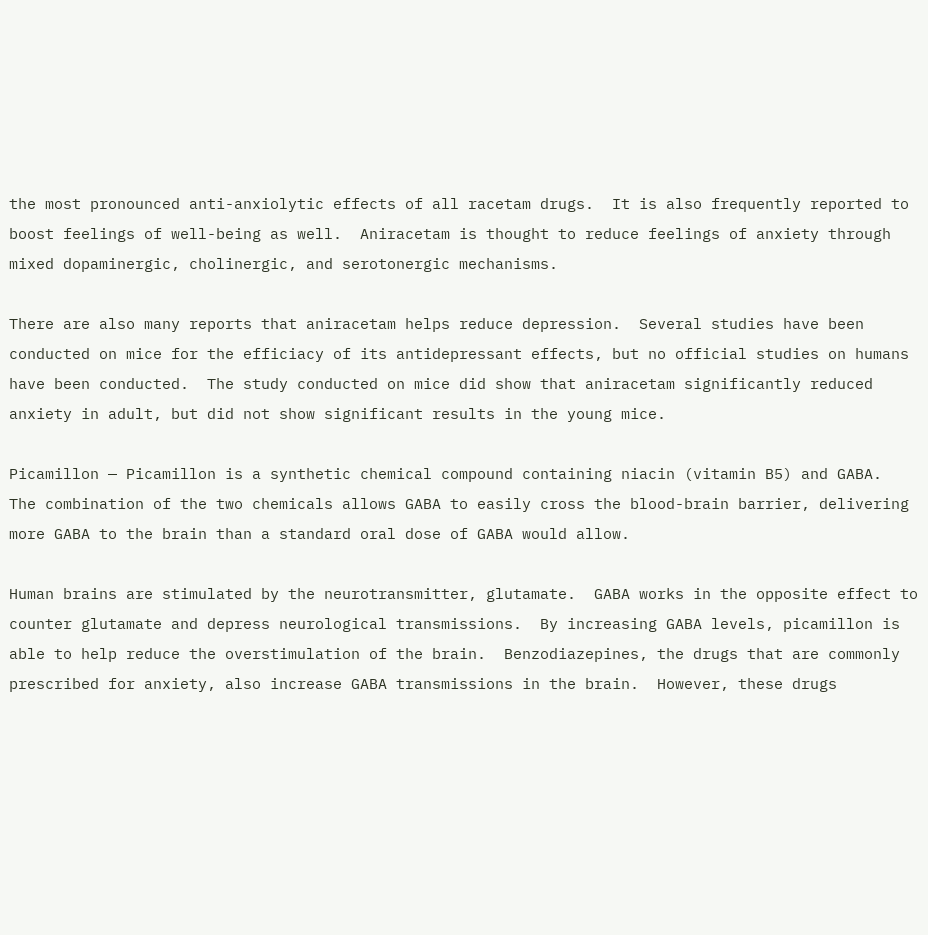the most pronounced anti-anxiolytic effects of all racetam drugs.  It is also frequently reported to boost feelings of well-being as well.  Aniracetam is thought to reduce feelings of anxiety through mixed dopaminergic, cholinergic, and serotonergic mechanisms.

There are also many reports that aniracetam helps reduce depression.  Several studies have been conducted on mice for the efficiacy of its antidepressant effects, but no official studies on humans have been conducted.  The study conducted on mice did show that aniracetam significantly reduced anxiety in adult, but did not show significant results in the young mice.

Picamillon — Picamillon is a synthetic chemical compound containing niacin (vitamin B5) and GABA.  The combination of the two chemicals allows GABA to easily cross the blood-brain barrier, delivering more GABA to the brain than a standard oral dose of GABA would allow.

Human brains are stimulated by the neurotransmitter, glutamate.  GABA works in the opposite effect to counter glutamate and depress neurological transmissions.  By increasing GABA levels, picamillon is able to help reduce the overstimulation of the brain.  Benzodiazepines, the drugs that are commonly prescribed for anxiety, also increase GABA transmissions in the brain.  However, these drugs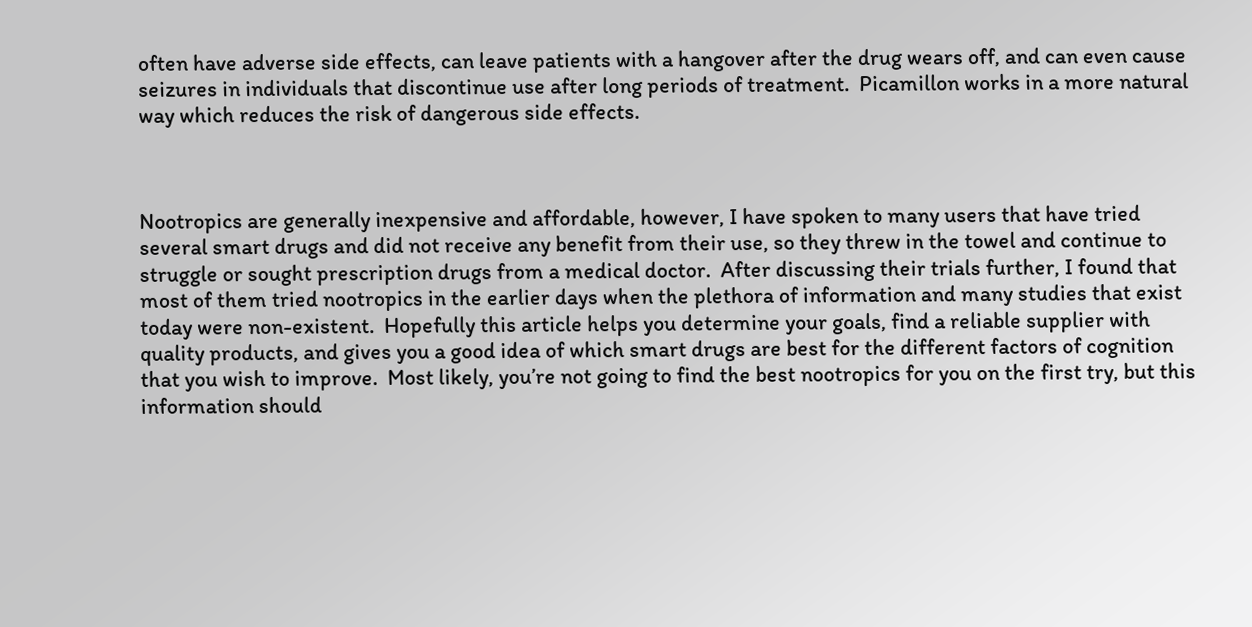often have adverse side effects, can leave patients with a hangover after the drug wears off, and can even cause seizures in individuals that discontinue use after long periods of treatment.  Picamillon works in a more natural way which reduces the risk of dangerous side effects.



Nootropics are generally inexpensive and affordable, however, I have spoken to many users that have tried several smart drugs and did not receive any benefit from their use, so they threw in the towel and continue to struggle or sought prescription drugs from a medical doctor.  After discussing their trials further, I found that most of them tried nootropics in the earlier days when the plethora of information and many studies that exist today were non-existent.  Hopefully this article helps you determine your goals, find a reliable supplier with quality products, and gives you a good idea of which smart drugs are best for the different factors of cognition that you wish to improve.  Most likely, you’re not going to find the best nootropics for you on the first try, but this information should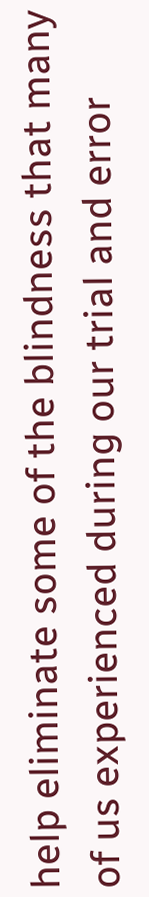help eliminate some of the blindness that many of us experienced during our trial and error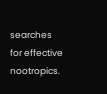searches for effective nootropics.